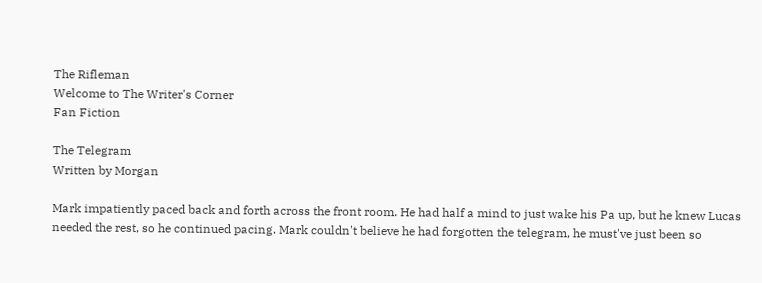The Rifleman
Welcome to The Writer's Corner
Fan Fiction

The Telegram
Written by Morgan

Mark impatiently paced back and forth across the front room. He had half a mind to just wake his Pa up, but he knew Lucas needed the rest, so he continued pacing. Mark couldn't believe he had forgotten the telegram, he must've just been so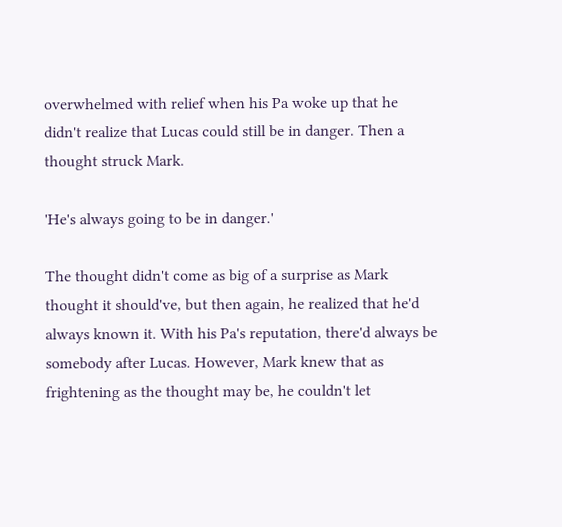overwhelmed with relief when his Pa woke up that he didn't realize that Lucas could still be in danger. Then a thought struck Mark.

'He's always going to be in danger.'

The thought didn't come as big of a surprise as Mark thought it should've, but then again, he realized that he'd always known it. With his Pa's reputation, there'd always be somebody after Lucas. However, Mark knew that as frightening as the thought may be, he couldn't let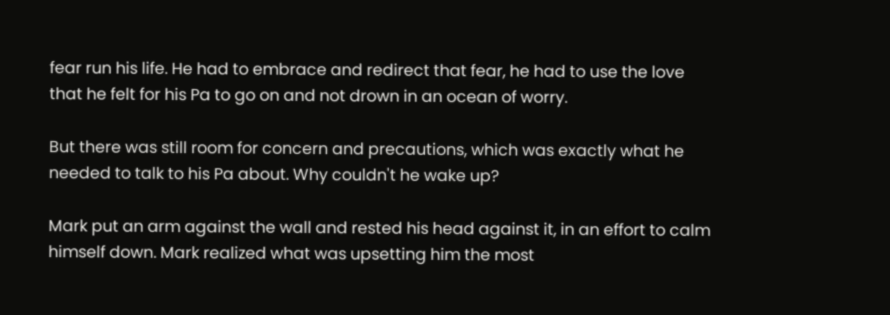fear run his life. He had to embrace and redirect that fear, he had to use the love that he felt for his Pa to go on and not drown in an ocean of worry.

But there was still room for concern and precautions, which was exactly what he needed to talk to his Pa about. Why couldn't he wake up?

Mark put an arm against the wall and rested his head against it, in an effort to calm himself down. Mark realized what was upsetting him the most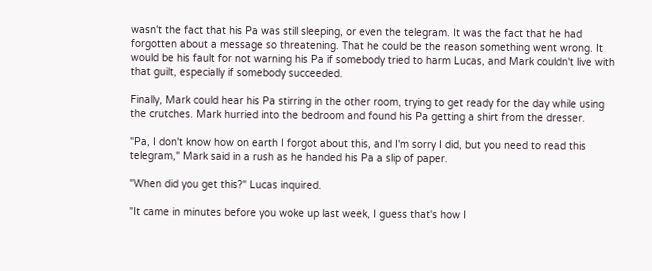wasn't the fact that his Pa was still sleeping, or even the telegram. It was the fact that he had forgotten about a message so threatening. That he could be the reason something went wrong. It would be his fault for not warning his Pa if somebody tried to harm Lucas, and Mark couldn't live with that guilt, especially if somebody succeeded.

Finally, Mark could hear his Pa stirring in the other room, trying to get ready for the day while using the crutches. Mark hurried into the bedroom and found his Pa getting a shirt from the dresser.

"Pa, I don't know how on earth I forgot about this, and I'm sorry I did, but you need to read this telegram," Mark said in a rush as he handed his Pa a slip of paper.

"When did you get this?" Lucas inquired.

"It came in minutes before you woke up last week, I guess that's how I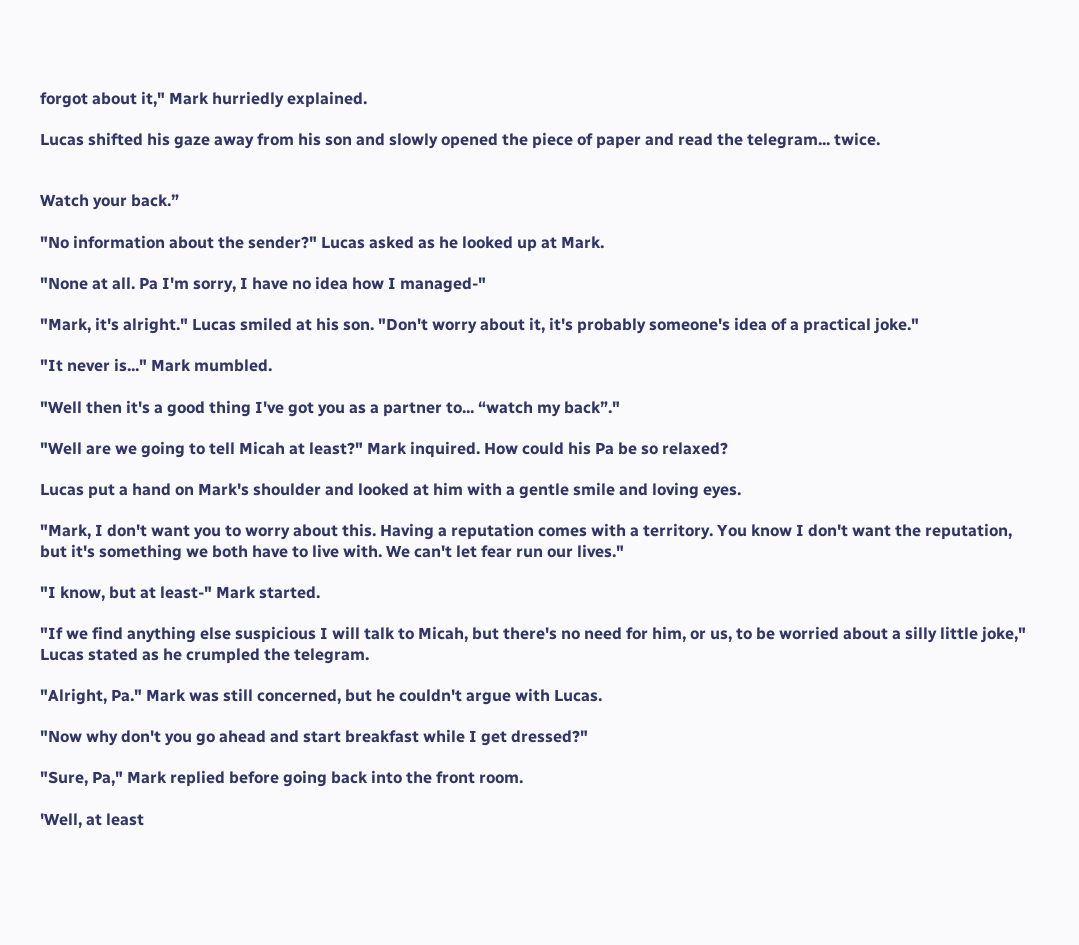forgot about it," Mark hurriedly explained.

Lucas shifted his gaze away from his son and slowly opened the piece of paper and read the telegram... twice.


Watch your back.”

"No information about the sender?" Lucas asked as he looked up at Mark.

"None at all. Pa I'm sorry, I have no idea how I managed-"

"Mark, it's alright." Lucas smiled at his son. "Don't worry about it, it's probably someone's idea of a practical joke."

"It never is..." Mark mumbled.

"Well then it's a good thing I've got you as a partner to... “watch my back”."

"Well are we going to tell Micah at least?" Mark inquired. How could his Pa be so relaxed?

Lucas put a hand on Mark's shoulder and looked at him with a gentle smile and loving eyes.

"Mark, I don't want you to worry about this. Having a reputation comes with a territory. You know I don't want the reputation, but it's something we both have to live with. We can't let fear run our lives."

"I know, but at least-" Mark started.

"If we find anything else suspicious I will talk to Micah, but there's no need for him, or us, to be worried about a silly little joke," Lucas stated as he crumpled the telegram.

"Alright, Pa." Mark was still concerned, but he couldn't argue with Lucas.

"Now why don't you go ahead and start breakfast while I get dressed?"

"Sure, Pa," Mark replied before going back into the front room.

'Well, at least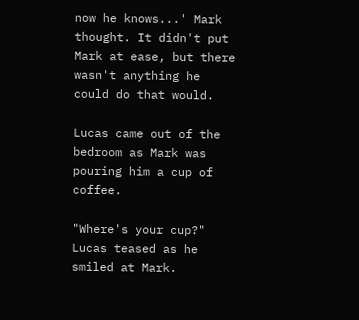now he knows...' Mark thought. It didn't put Mark at ease, but there wasn't anything he could do that would.

Lucas came out of the bedroom as Mark was pouring him a cup of coffee.

"Where's your cup?" Lucas teased as he smiled at Mark.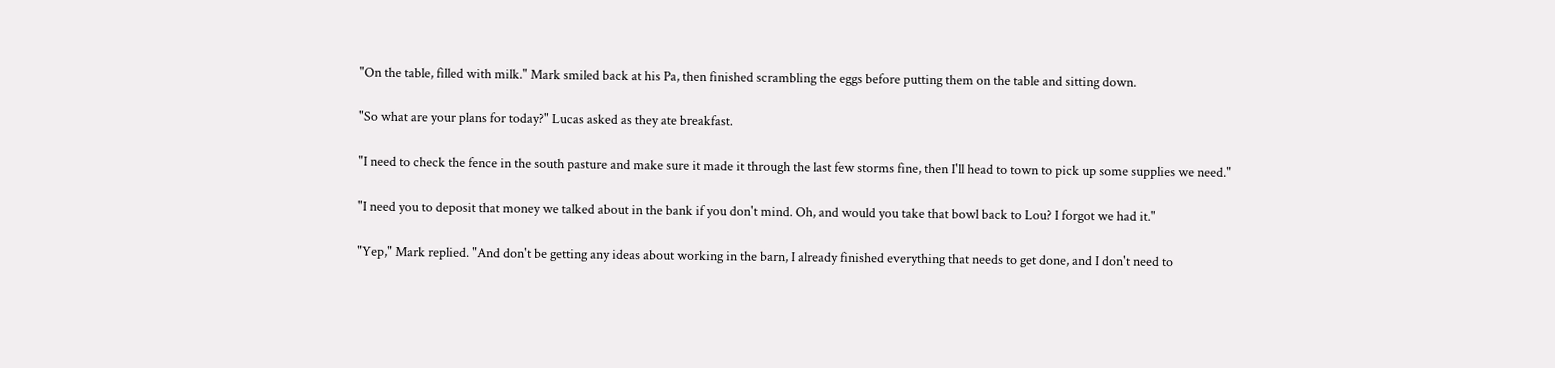"On the table, filled with milk." Mark smiled back at his Pa, then finished scrambling the eggs before putting them on the table and sitting down.

"So what are your plans for today?" Lucas asked as they ate breakfast.

"I need to check the fence in the south pasture and make sure it made it through the last few storms fine, then I'll head to town to pick up some supplies we need."

"I need you to deposit that money we talked about in the bank if you don't mind. Oh, and would you take that bowl back to Lou? I forgot we had it."

"Yep," Mark replied. "And don't be getting any ideas about working in the barn, I already finished everything that needs to get done, and I don't need to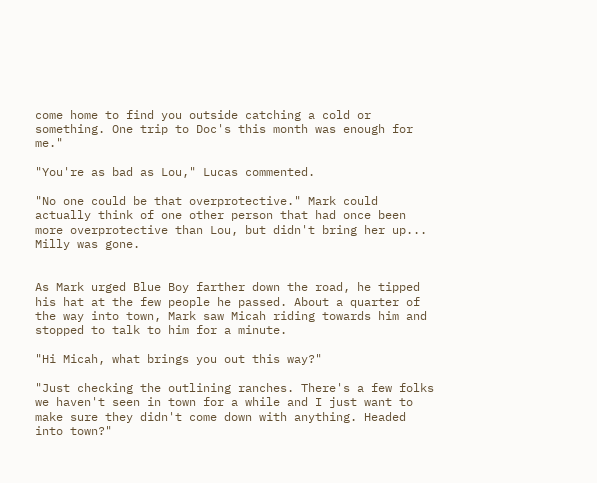come home to find you outside catching a cold or something. One trip to Doc's this month was enough for me."

"You're as bad as Lou," Lucas commented.

"No one could be that overprotective." Mark could actually think of one other person that had once been more overprotective than Lou, but didn't bring her up... Milly was gone.


As Mark urged Blue Boy farther down the road, he tipped his hat at the few people he passed. About a quarter of the way into town, Mark saw Micah riding towards him and stopped to talk to him for a minute.

"Hi Micah, what brings you out this way?"

"Just checking the outlining ranches. There's a few folks we haven't seen in town for a while and I just want to make sure they didn't come down with anything. Headed into town?"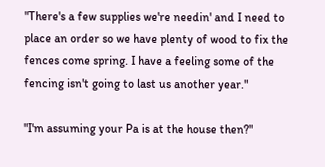"There's a few supplies we're needin' and I need to place an order so we have plenty of wood to fix the fences come spring. I have a feeling some of the fencing isn't going to last us another year."

"I'm assuming your Pa is at the house then?"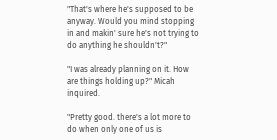"That's where he's supposed to be anyway. Would you mind stopping in and makin' sure he's not trying to do anything he shouldn't?"

"I was already planning on it. How are things holding up?" Micah inquired.

"Pretty good. there's a lot more to do when only one of us is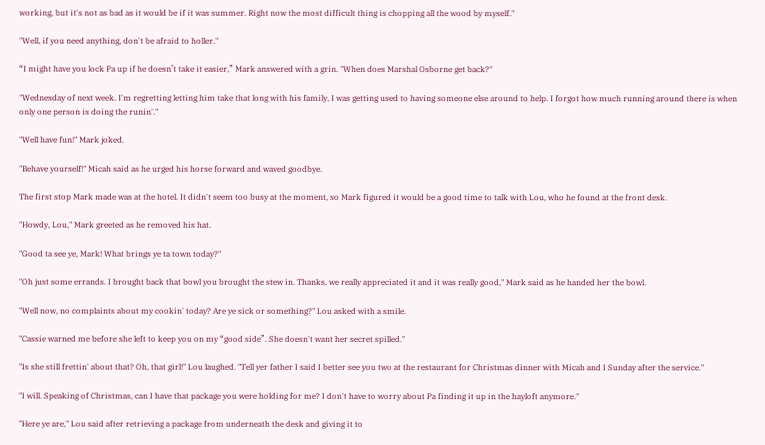working, but it's not as bad as it would be if it was summer. Right now the most difficult thing is chopping all the wood by myself."

"Well, if you need anything, don't be afraid to holler."

“I might have you lock Pa up if he doesn’t take it easier,” Mark answered with a grin. "When does Marshal Osborne get back?"

"Wednesday of next week. I'm regretting letting him take that long with his family, I was getting used to having someone else around to help. I forgot how much running around there is when only one person is doing the runin'."

"Well have fun!" Mark joked.

"Behave yourself!" Micah said as he urged his horse forward and waved goodbye.

The first stop Mark made was at the hotel. It didn't seem too busy at the moment, so Mark figured it would be a good time to talk with Lou, who he found at the front desk.

"Howdy, Lou," Mark greeted as he removed his hat.

"Good ta see ye, Mark! What brings ye ta town today?"

"Oh just some errands. I brought back that bowl you brought the stew in. Thanks, we really appreciated it and it was really good," Mark said as he handed her the bowl.

"Well now, no complaints about my cookin' today? Are ye sick or something?" Lou asked with a smile.

"Cassie warned me before she left to keep you on my “good side”. She doesn't want her secret spilled."

"Is she still frettin' about that? Oh, that girl!" Lou laughed. "Tell yer father I said I better see you two at the restaurant for Christmas dinner with Micah and I Sunday after the service."

"I will. Speaking of Christmas, can I have that package you were holding for me? I don't have to worry about Pa finding it up in the hayloft anymore."

"Here ye are," Lou said after retrieving a package from underneath the desk and giving it to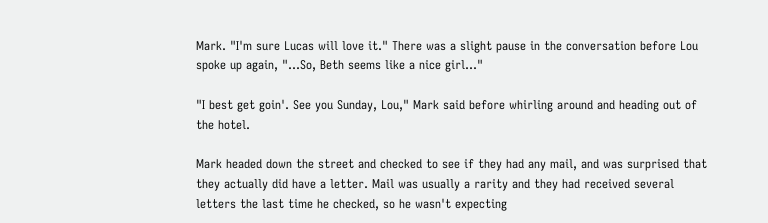Mark. "I'm sure Lucas will love it." There was a slight pause in the conversation before Lou spoke up again, "...So, Beth seems like a nice girl..."

"I best get goin'. See you Sunday, Lou," Mark said before whirling around and heading out of the hotel.

Mark headed down the street and checked to see if they had any mail, and was surprised that they actually did have a letter. Mail was usually a rarity and they had received several letters the last time he checked, so he wasn't expecting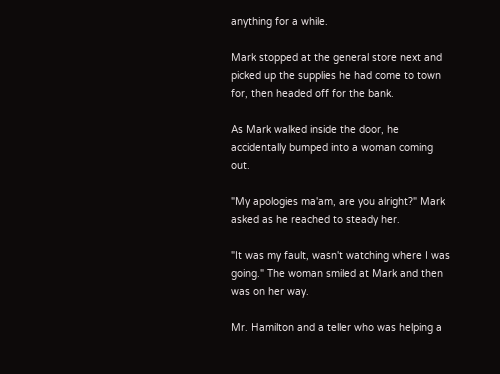anything for a while.

Mark stopped at the general store next and picked up the supplies he had come to town for, then headed off for the bank.

As Mark walked inside the door, he accidentally bumped into a woman coming out.

"My apologies ma'am, are you alright?" Mark asked as he reached to steady her.

"It was my fault, wasn't watching where I was going." The woman smiled at Mark and then was on her way.

Mr. Hamilton and a teller who was helping a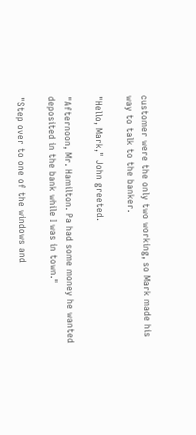customer were the only two working, so Mark made his way to talk to the banker.

"Hello, Mark," John greeted.

"Afternoon, Mr. Hamilton. Pa had some money he wanted deposited in the bank while I was in town."

"Step over to one of the windows and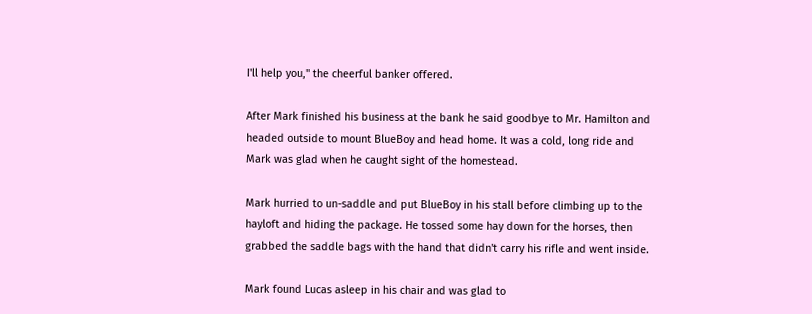I'll help you," the cheerful banker offered.

After Mark finished his business at the bank he said goodbye to Mr. Hamilton and headed outside to mount BlueBoy and head home. It was a cold, long ride and Mark was glad when he caught sight of the homestead.

Mark hurried to un-saddle and put BlueBoy in his stall before climbing up to the hayloft and hiding the package. He tossed some hay down for the horses, then grabbed the saddle bags with the hand that didn't carry his rifle and went inside.

Mark found Lucas asleep in his chair and was glad to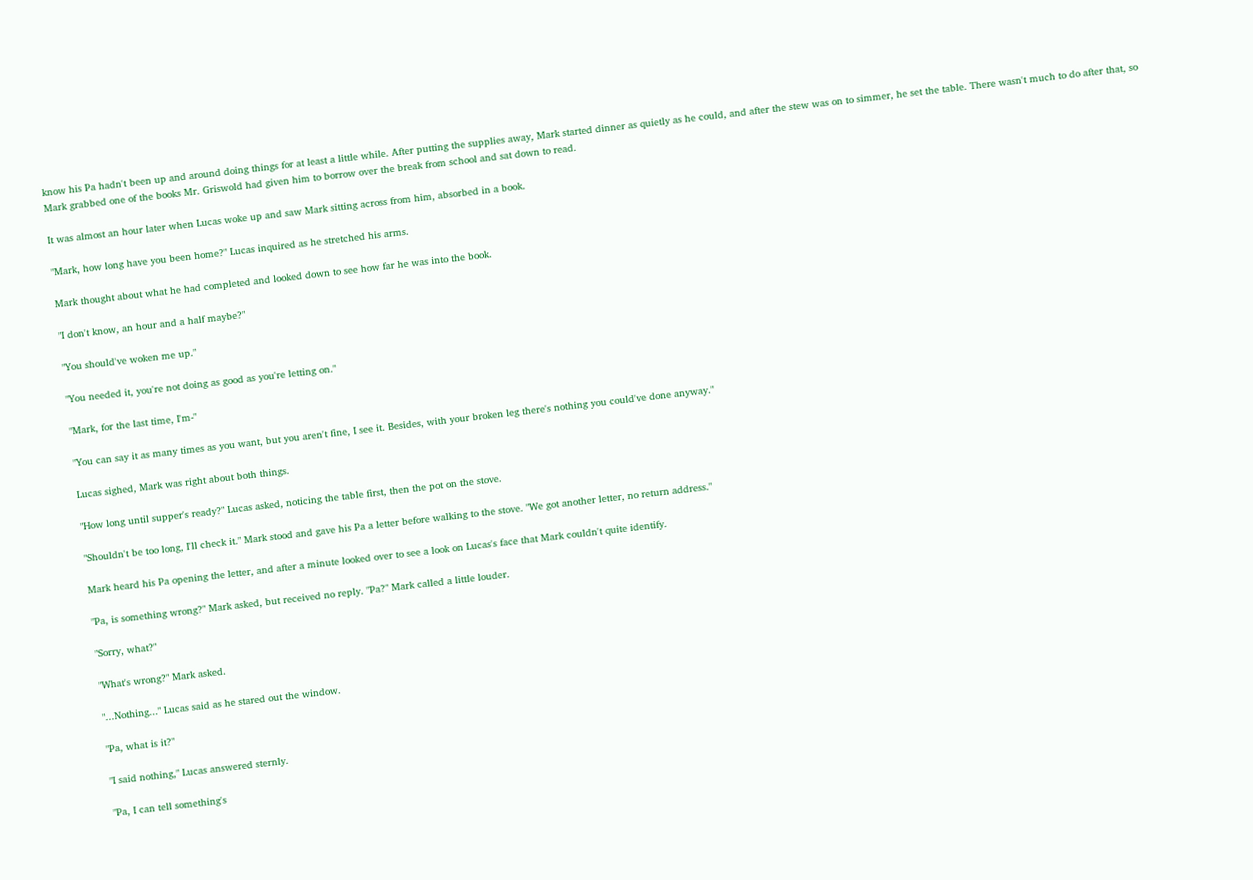know his Pa hadn't been up and around doing things for at least a little while. After putting the supplies away, Mark started dinner as quietly as he could, and after the stew was on to simmer, he set the table. There wasn't much to do after that, so Mark grabbed one of the books Mr. Griswold had given him to borrow over the break from school and sat down to read.

It was almost an hour later when Lucas woke up and saw Mark sitting across from him, absorbed in a book.

"Mark, how long have you been home?" Lucas inquired as he stretched his arms.

Mark thought about what he had completed and looked down to see how far he was into the book.

"I don't know, an hour and a half maybe?"

"You should've woken me up."

"You needed it, you're not doing as good as you're letting on."

"Mark, for the last time, I'm-"

"You can say it as many times as you want, but you aren't fine, I see it. Besides, with your broken leg there's nothing you could've done anyway."

Lucas sighed, Mark was right about both things.

"How long until supper's ready?" Lucas asked, noticing the table first, then the pot on the stove.

"Shouldn't be too long, I'll check it." Mark stood and gave his Pa a letter before walking to the stove. "We got another letter, no return address."

Mark heard his Pa opening the letter, and after a minute looked over to see a look on Lucas's face that Mark couldn't quite identify.

"Pa, is something wrong?" Mark asked, but received no reply. "Pa?" Mark called a little louder.

"Sorry, what?"

"What's wrong?" Mark asked.

"...Nothing..." Lucas said as he stared out the window.

"Pa, what is it?"

"I said nothing," Lucas answered sternly.

"Pa, I can tell something's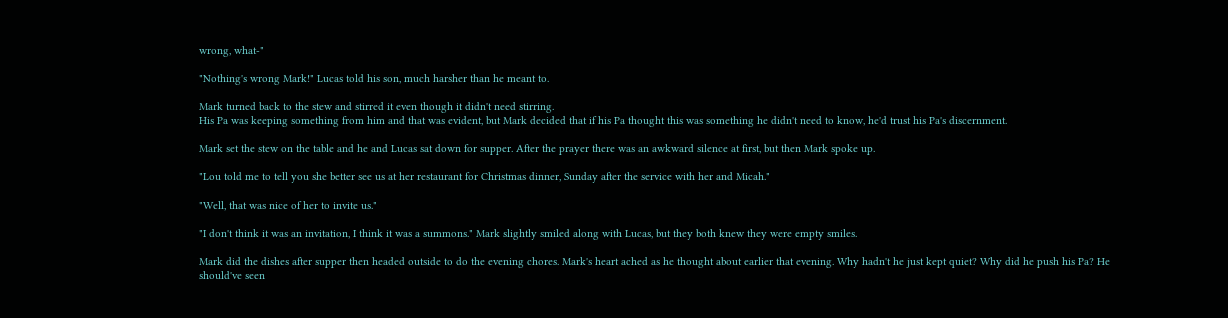wrong, what-"

"Nothing's wrong Mark!" Lucas told his son, much harsher than he meant to.

Mark turned back to the stew and stirred it even though it didn't need stirring.
His Pa was keeping something from him and that was evident, but Mark decided that if his Pa thought this was something he didn't need to know, he'd trust his Pa's discernment.

Mark set the stew on the table and he and Lucas sat down for supper. After the prayer there was an awkward silence at first, but then Mark spoke up.

"Lou told me to tell you she better see us at her restaurant for Christmas dinner, Sunday after the service with her and Micah."

"Well, that was nice of her to invite us."

"I don't think it was an invitation, I think it was a summons." Mark slightly smiled along with Lucas, but they both knew they were empty smiles.

Mark did the dishes after supper then headed outside to do the evening chores. Mark's heart ached as he thought about earlier that evening. Why hadn't he just kept quiet? Why did he push his Pa? He should've seen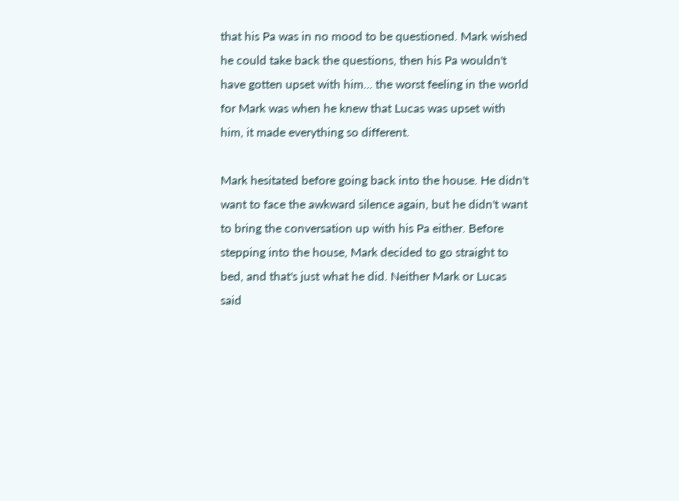that his Pa was in no mood to be questioned. Mark wished he could take back the questions, then his Pa wouldn't have gotten upset with him... the worst feeling in the world for Mark was when he knew that Lucas was upset with him, it made everything so different.

Mark hesitated before going back into the house. He didn't want to face the awkward silence again, but he didn't want to bring the conversation up with his Pa either. Before stepping into the house, Mark decided to go straight to bed, and that's just what he did. Neither Mark or Lucas said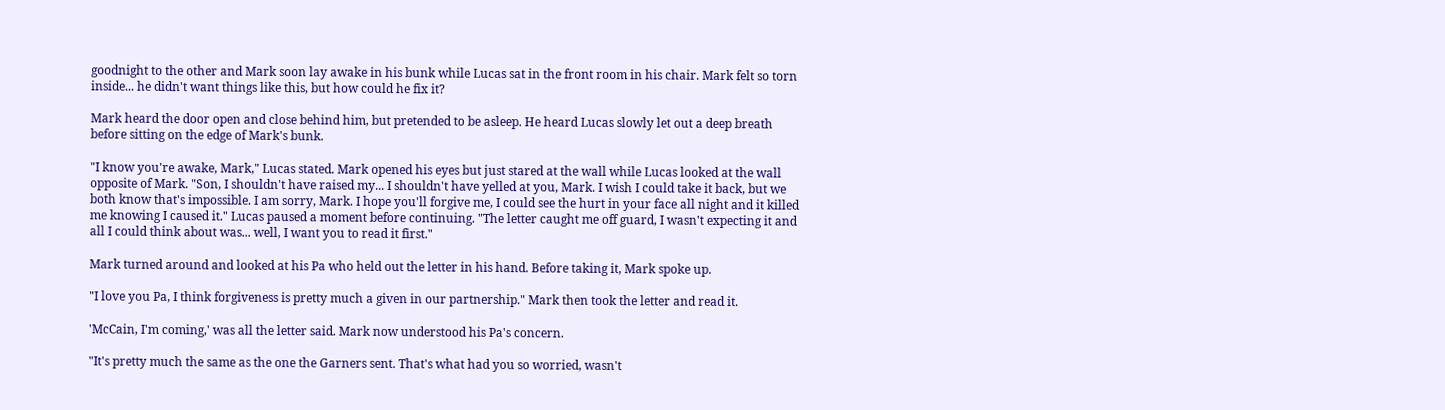goodnight to the other and Mark soon lay awake in his bunk while Lucas sat in the front room in his chair. Mark felt so torn inside... he didn't want things like this, but how could he fix it?

Mark heard the door open and close behind him, but pretended to be asleep. He heard Lucas slowly let out a deep breath before sitting on the edge of Mark's bunk.

"I know you're awake, Mark," Lucas stated. Mark opened his eyes but just stared at the wall while Lucas looked at the wall opposite of Mark. "Son, I shouldn't have raised my... I shouldn't have yelled at you, Mark. I wish I could take it back, but we both know that's impossible. I am sorry, Mark. I hope you'll forgive me, I could see the hurt in your face all night and it killed me knowing I caused it." Lucas paused a moment before continuing. "The letter caught me off guard, I wasn't expecting it and all I could think about was... well, I want you to read it first."

Mark turned around and looked at his Pa who held out the letter in his hand. Before taking it, Mark spoke up.

"I love you Pa, I think forgiveness is pretty much a given in our partnership." Mark then took the letter and read it.

'McCain, I'm coming,' was all the letter said. Mark now understood his Pa's concern.

"It's pretty much the same as the one the Garners sent. That's what had you so worried, wasn't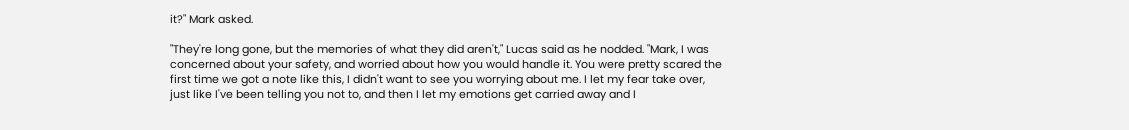it?" Mark asked.

"They're long gone, but the memories of what they did aren't," Lucas said as he nodded. "Mark, I was concerned about your safety, and worried about how you would handle it. You were pretty scared the first time we got a note like this, I didn't want to see you worrying about me. I let my fear take over, just like I've been telling you not to, and then I let my emotions get carried away and I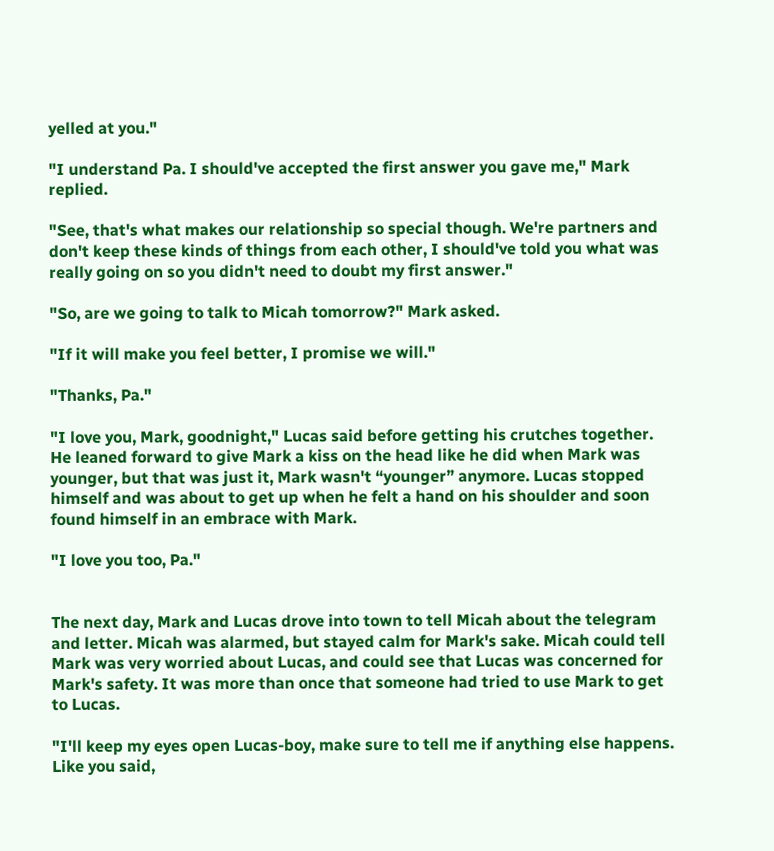yelled at you."

"I understand Pa. I should've accepted the first answer you gave me," Mark replied.

"See, that's what makes our relationship so special though. We're partners and don't keep these kinds of things from each other, I should've told you what was really going on so you didn't need to doubt my first answer."

"So, are we going to talk to Micah tomorrow?" Mark asked.

"If it will make you feel better, I promise we will."

"Thanks, Pa."

"I love you, Mark, goodnight," Lucas said before getting his crutches together. He leaned forward to give Mark a kiss on the head like he did when Mark was younger, but that was just it, Mark wasn't “younger” anymore. Lucas stopped himself and was about to get up when he felt a hand on his shoulder and soon found himself in an embrace with Mark.

"I love you too, Pa."


The next day, Mark and Lucas drove into town to tell Micah about the telegram and letter. Micah was alarmed, but stayed calm for Mark's sake. Micah could tell Mark was very worried about Lucas, and could see that Lucas was concerned for Mark's safety. It was more than once that someone had tried to use Mark to get to Lucas.

"I'll keep my eyes open Lucas-boy, make sure to tell me if anything else happens. Like you said,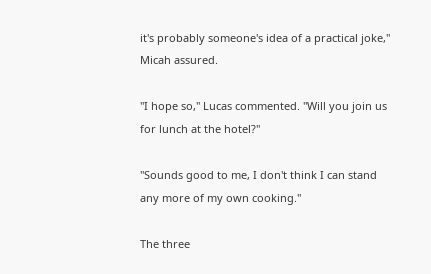it's probably someone's idea of a practical joke," Micah assured.

"I hope so," Lucas commented. "Will you join us for lunch at the hotel?"

"Sounds good to me, I don't think I can stand any more of my own cooking."

The three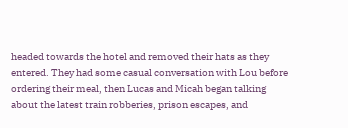headed towards the hotel and removed their hats as they entered. They had some casual conversation with Lou before ordering their meal, then Lucas and Micah began talking
about the latest train robberies, prison escapes, and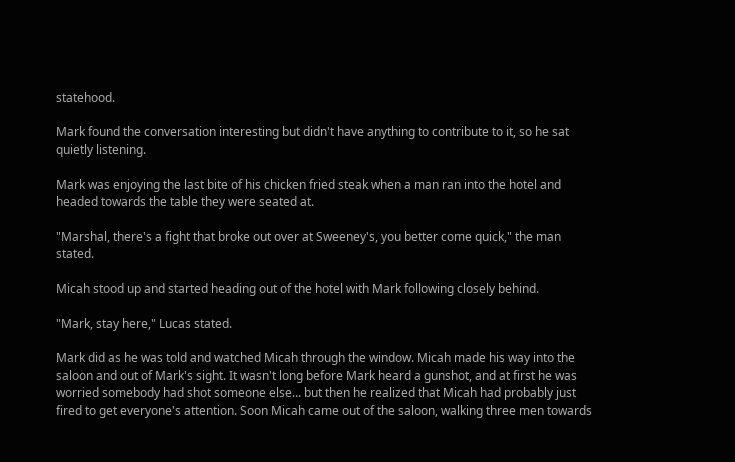statehood.

Mark found the conversation interesting but didn't have anything to contribute to it, so he sat quietly listening.

Mark was enjoying the last bite of his chicken fried steak when a man ran into the hotel and headed towards the table they were seated at.

"Marshal, there's a fight that broke out over at Sweeney's, you better come quick," the man stated.

Micah stood up and started heading out of the hotel with Mark following closely behind.

"Mark, stay here," Lucas stated.

Mark did as he was told and watched Micah through the window. Micah made his way into the saloon and out of Mark's sight. It wasn't long before Mark heard a gunshot, and at first he was worried somebody had shot someone else... but then he realized that Micah had probably just fired to get everyone's attention. Soon Micah came out of the saloon, walking three men towards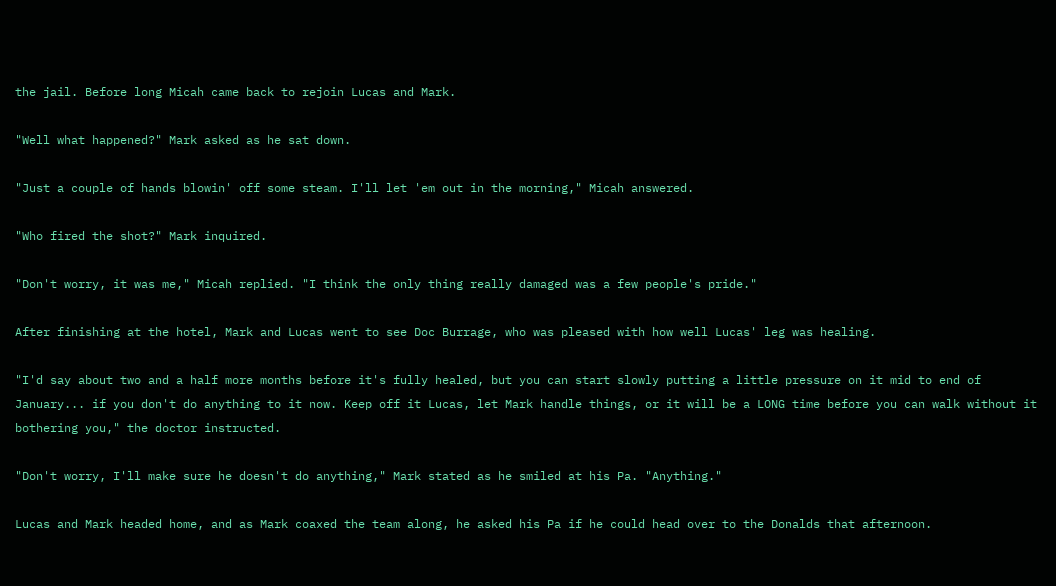the jail. Before long Micah came back to rejoin Lucas and Mark.

"Well what happened?" Mark asked as he sat down.

"Just a couple of hands blowin' off some steam. I'll let 'em out in the morning," Micah answered.

"Who fired the shot?" Mark inquired.

"Don't worry, it was me," Micah replied. "I think the only thing really damaged was a few people's pride."

After finishing at the hotel, Mark and Lucas went to see Doc Burrage, who was pleased with how well Lucas' leg was healing.

"I'd say about two and a half more months before it's fully healed, but you can start slowly putting a little pressure on it mid to end of January... if you don't do anything to it now. Keep off it Lucas, let Mark handle things, or it will be a LONG time before you can walk without it bothering you," the doctor instructed.

"Don't worry, I'll make sure he doesn't do anything," Mark stated as he smiled at his Pa. "Anything."

Lucas and Mark headed home, and as Mark coaxed the team along, he asked his Pa if he could head over to the Donalds that afternoon.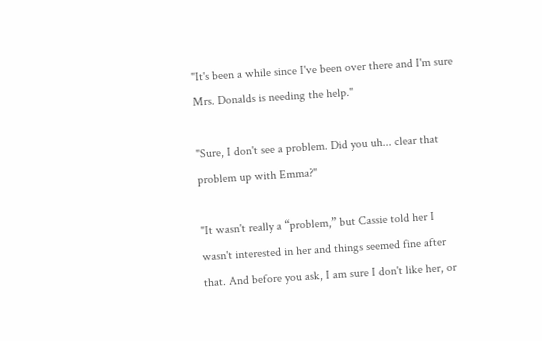"It's been a while since I've been over there and I'm sure Mrs. Donalds is needing the help."

"Sure, I don't see a problem. Did you uh... clear that problem up with Emma?"

"It wasn't really a “problem,” but Cassie told her I wasn't interested in her and things seemed fine after that. And before you ask, I am sure I don't like her, or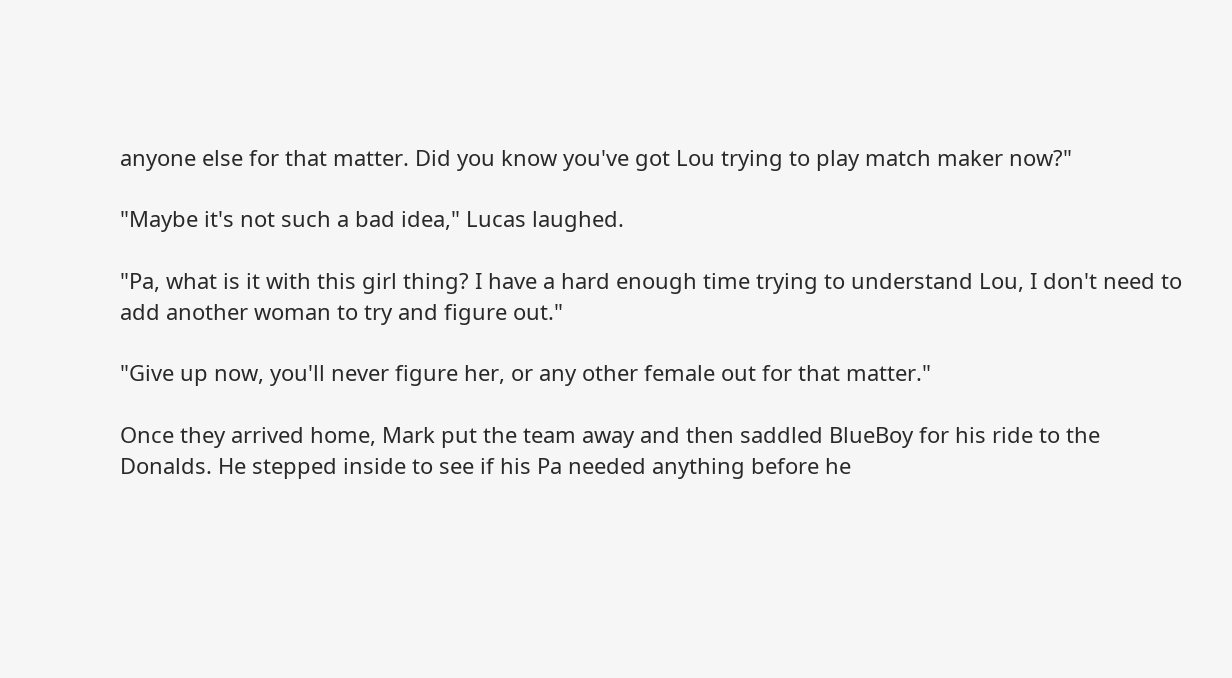anyone else for that matter. Did you know you've got Lou trying to play match maker now?"

"Maybe it's not such a bad idea," Lucas laughed.

"Pa, what is it with this girl thing? I have a hard enough time trying to understand Lou, I don't need to add another woman to try and figure out."

"Give up now, you'll never figure her, or any other female out for that matter."

Once they arrived home, Mark put the team away and then saddled BlueBoy for his ride to the Donalds. He stepped inside to see if his Pa needed anything before he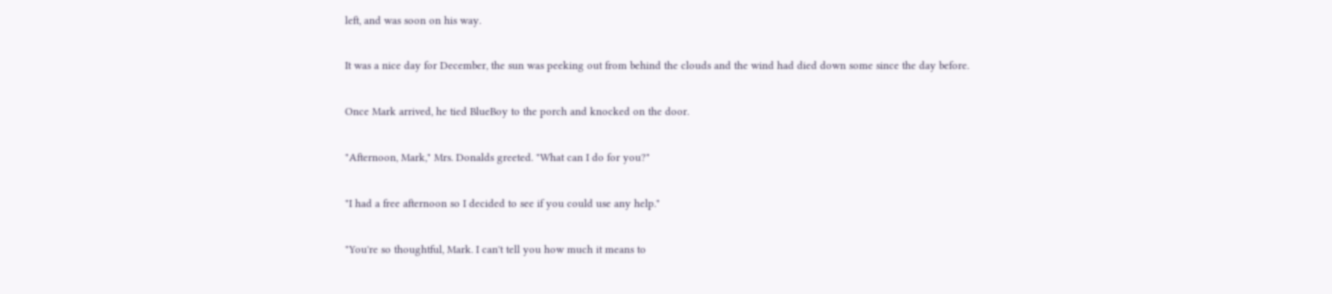left, and was soon on his way.

It was a nice day for December, the sun was peeking out from behind the clouds and the wind had died down some since the day before.

Once Mark arrived, he tied BlueBoy to the porch and knocked on the door.

"Afternoon, Mark," Mrs. Donalds greeted. "What can I do for you?"

"I had a free afternoon so I decided to see if you could use any help."

"You're so thoughtful, Mark. I can't tell you how much it means to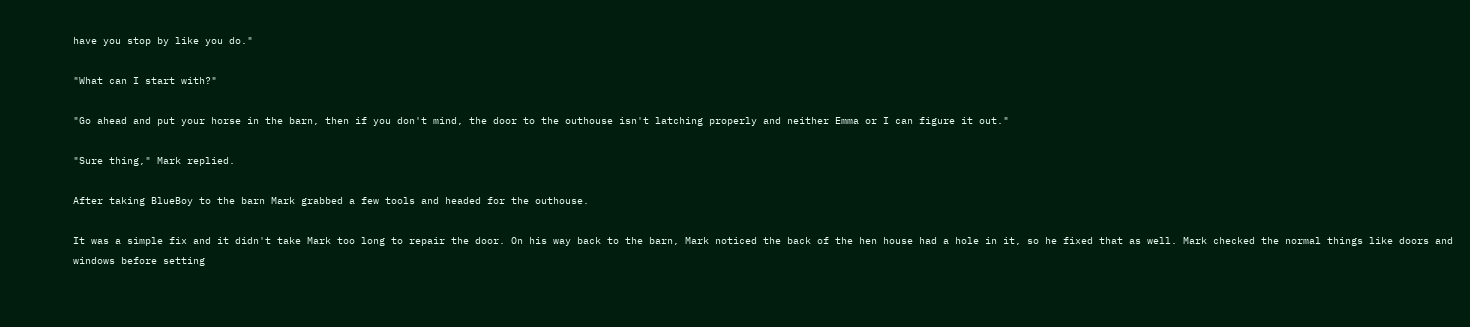have you stop by like you do."

"What can I start with?"

"Go ahead and put your horse in the barn, then if you don't mind, the door to the outhouse isn't latching properly and neither Emma or I can figure it out."

"Sure thing," Mark replied.

After taking BlueBoy to the barn Mark grabbed a few tools and headed for the outhouse.

It was a simple fix and it didn't take Mark too long to repair the door. On his way back to the barn, Mark noticed the back of the hen house had a hole in it, so he fixed that as well. Mark checked the normal things like doors and windows before setting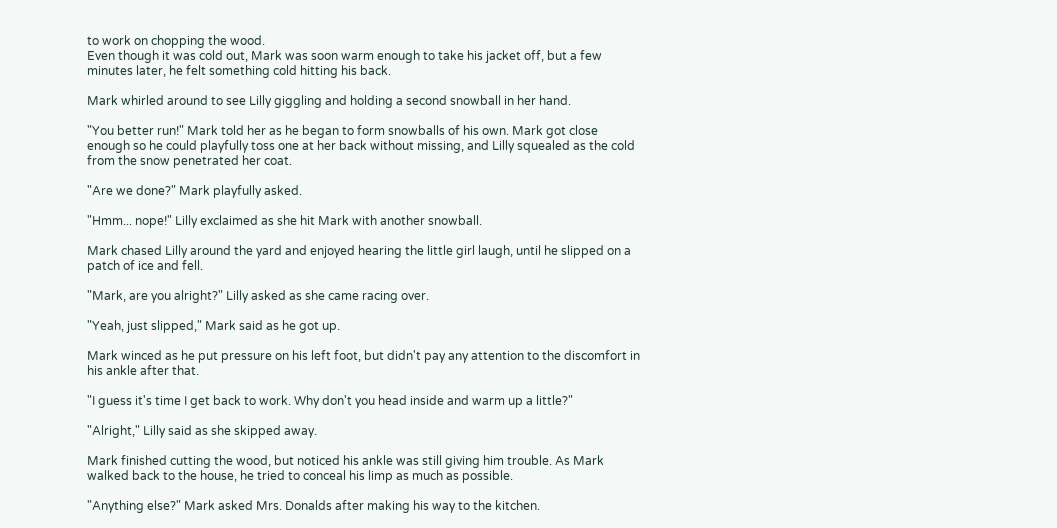to work on chopping the wood.
Even though it was cold out, Mark was soon warm enough to take his jacket off, but a few minutes later, he felt something cold hitting his back.

Mark whirled around to see Lilly giggling and holding a second snowball in her hand.

"You better run!" Mark told her as he began to form snowballs of his own. Mark got close enough so he could playfully toss one at her back without missing, and Lilly squealed as the cold from the snow penetrated her coat.

"Are we done?" Mark playfully asked.

"Hmm... nope!" Lilly exclaimed as she hit Mark with another snowball.

Mark chased Lilly around the yard and enjoyed hearing the little girl laugh, until he slipped on a patch of ice and fell.

"Mark, are you alright?" Lilly asked as she came racing over.

"Yeah, just slipped," Mark said as he got up.

Mark winced as he put pressure on his left foot, but didn't pay any attention to the discomfort in his ankle after that.

"I guess it's time I get back to work. Why don't you head inside and warm up a little?"

"Alright," Lilly said as she skipped away.

Mark finished cutting the wood, but noticed his ankle was still giving him trouble. As Mark walked back to the house, he tried to conceal his limp as much as possible.

"Anything else?" Mark asked Mrs. Donalds after making his way to the kitchen.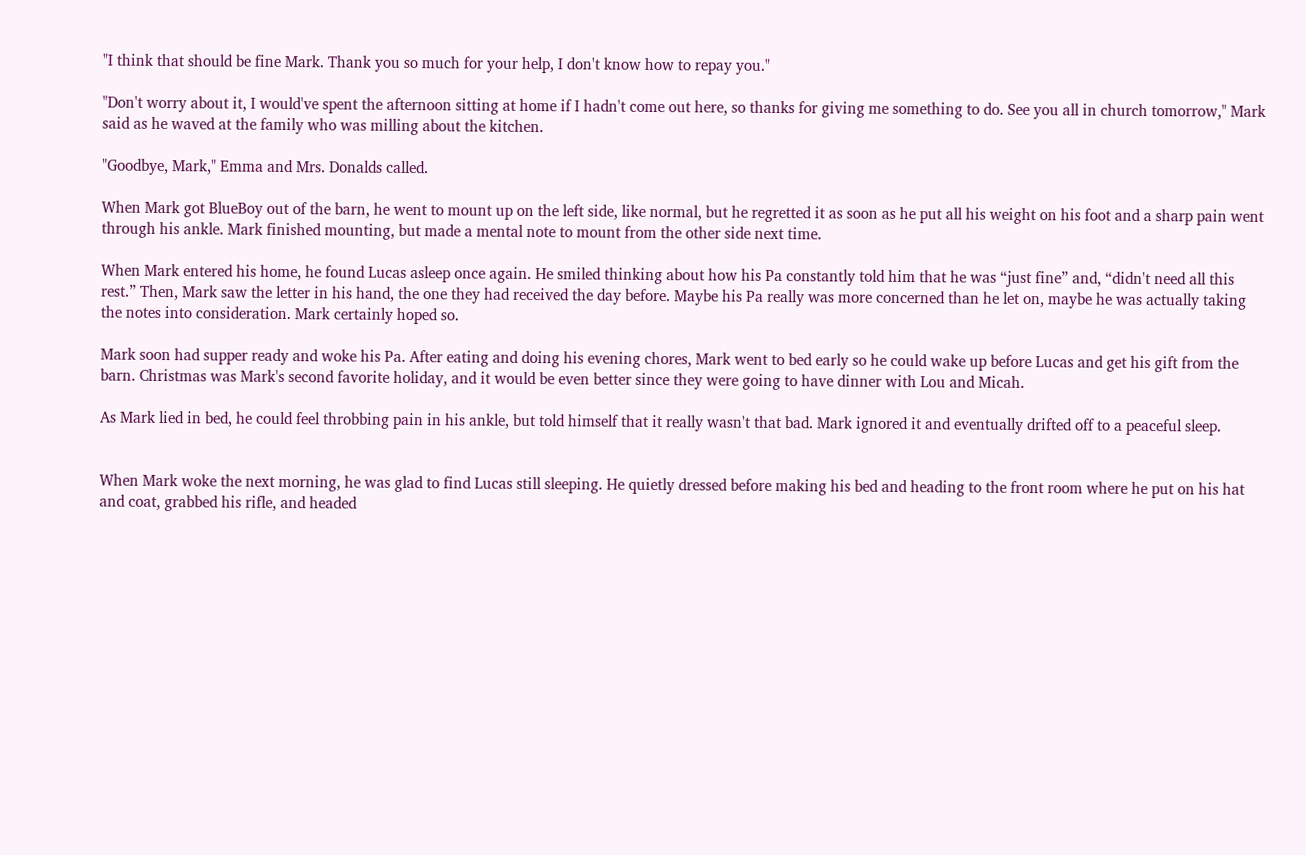"I think that should be fine Mark. Thank you so much for your help, I don't know how to repay you."

"Don't worry about it, I would've spent the afternoon sitting at home if I hadn't come out here, so thanks for giving me something to do. See you all in church tomorrow," Mark said as he waved at the family who was milling about the kitchen.

"Goodbye, Mark," Emma and Mrs. Donalds called.

When Mark got BlueBoy out of the barn, he went to mount up on the left side, like normal, but he regretted it as soon as he put all his weight on his foot and a sharp pain went through his ankle. Mark finished mounting, but made a mental note to mount from the other side next time.

When Mark entered his home, he found Lucas asleep once again. He smiled thinking about how his Pa constantly told him that he was “just fine” and, “didn't need all this rest.” Then, Mark saw the letter in his hand, the one they had received the day before. Maybe his Pa really was more concerned than he let on, maybe he was actually taking the notes into consideration. Mark certainly hoped so.

Mark soon had supper ready and woke his Pa. After eating and doing his evening chores, Mark went to bed early so he could wake up before Lucas and get his gift from the barn. Christmas was Mark's second favorite holiday, and it would be even better since they were going to have dinner with Lou and Micah.

As Mark lied in bed, he could feel throbbing pain in his ankle, but told himself that it really wasn't that bad. Mark ignored it and eventually drifted off to a peaceful sleep.


When Mark woke the next morning, he was glad to find Lucas still sleeping. He quietly dressed before making his bed and heading to the front room where he put on his hat and coat, grabbed his rifle, and headed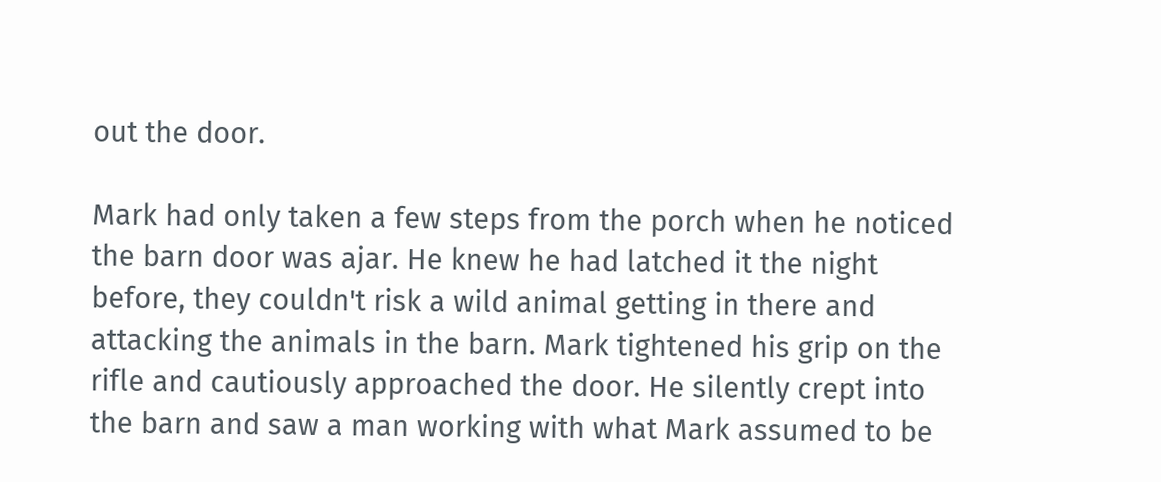out the door.

Mark had only taken a few steps from the porch when he noticed the barn door was ajar. He knew he had latched it the night before, they couldn't risk a wild animal getting in there and attacking the animals in the barn. Mark tightened his grip on the rifle and cautiously approached the door. He silently crept into the barn and saw a man working with what Mark assumed to be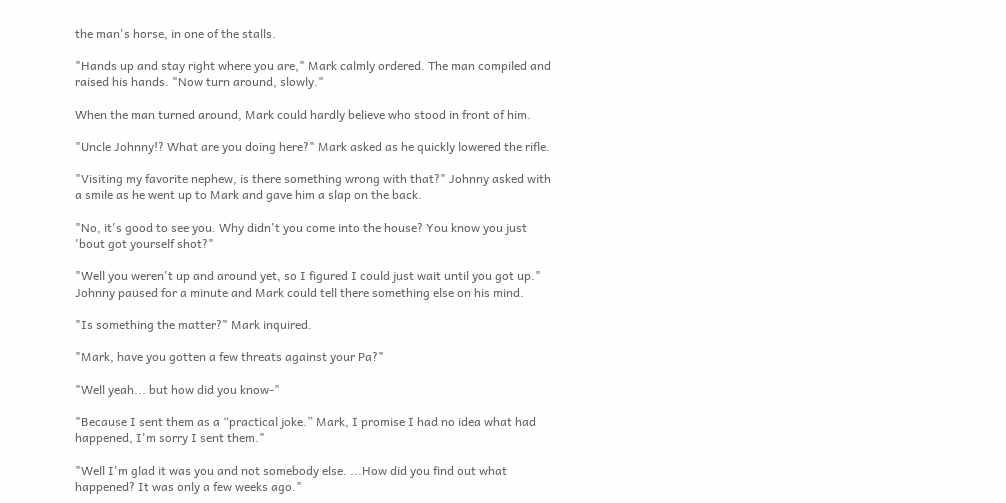the man's horse, in one of the stalls.

"Hands up and stay right where you are," Mark calmly ordered. The man compiled and raised his hands. "Now turn around, slowly."

When the man turned around, Mark could hardly believe who stood in front of him.

"Uncle Johnny!? What are you doing here?" Mark asked as he quickly lowered the rifle.

"Visiting my favorite nephew, is there something wrong with that?" Johnny asked with a smile as he went up to Mark and gave him a slap on the back.

"No, it's good to see you. Why didn't you come into the house? You know you just 'bout got yourself shot?"

"Well you weren't up and around yet, so I figured I could just wait until you got up." Johnny paused for a minute and Mark could tell there something else on his mind.

"Is something the matter?" Mark inquired.

"Mark, have you gotten a few threats against your Pa?"

"Well yeah... but how did you know-"

"Because I sent them as a “practical joke.” Mark, I promise I had no idea what had happened, I'm sorry I sent them."

"Well I'm glad it was you and not somebody else. ...How did you find out what happened? It was only a few weeks ago."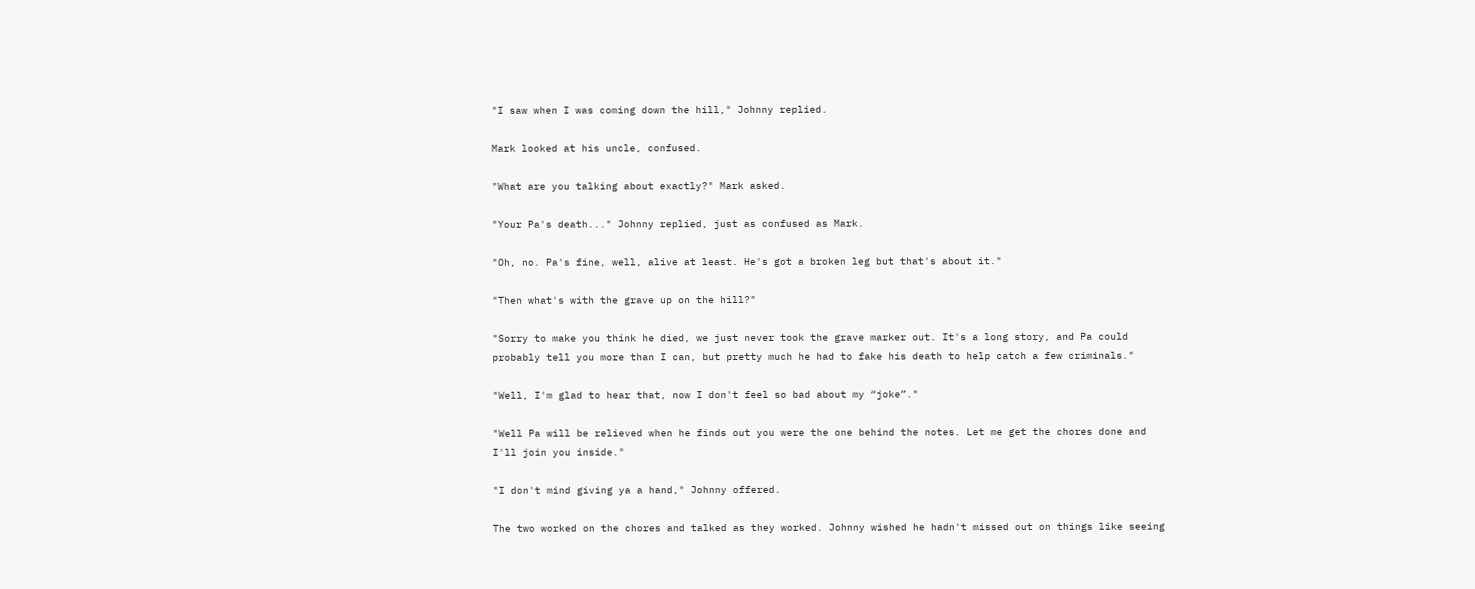"I saw when I was coming down the hill," Johnny replied.

Mark looked at his uncle, confused.

"What are you talking about exactly?" Mark asked.

"Your Pa's death..." Johnny replied, just as confused as Mark.

"Oh, no. Pa's fine, well, alive at least. He's got a broken leg but that's about it."

"Then what's with the grave up on the hill?"

"Sorry to make you think he died, we just never took the grave marker out. It's a long story, and Pa could probably tell you more than I can, but pretty much he had to fake his death to help catch a few criminals."

"Well, I'm glad to hear that, now I don't feel so bad about my “joke”."

"Well Pa will be relieved when he finds out you were the one behind the notes. Let me get the chores done and I'll join you inside."

"I don't mind giving ya a hand," Johnny offered.

The two worked on the chores and talked as they worked. Johnny wished he hadn't missed out on things like seeing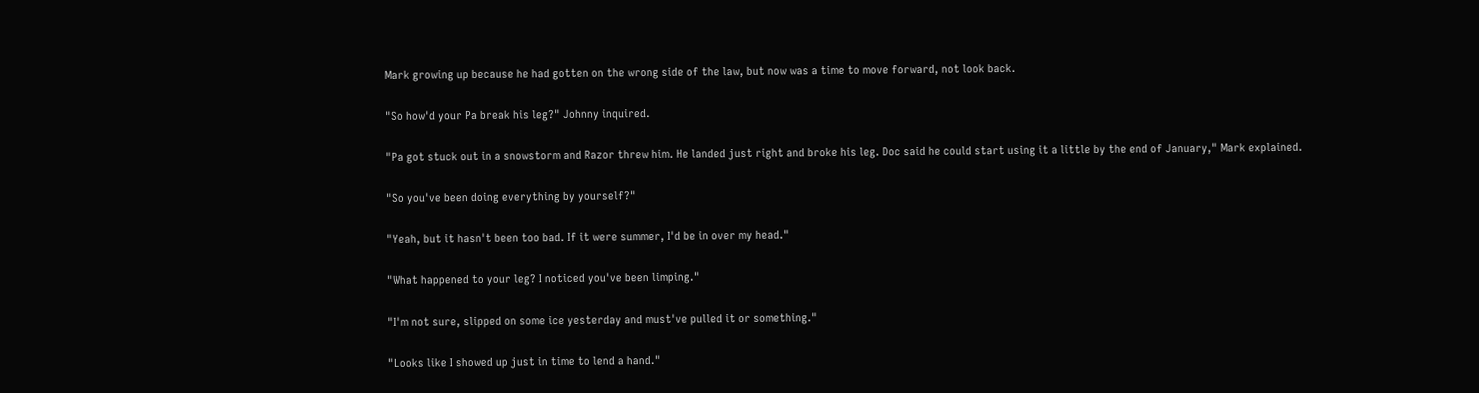Mark growing up because he had gotten on the wrong side of the law, but now was a time to move forward, not look back.

"So how'd your Pa break his leg?" Johnny inquired.

"Pa got stuck out in a snowstorm and Razor threw him. He landed just right and broke his leg. Doc said he could start using it a little by the end of January," Mark explained.

"So you've been doing everything by yourself?"

"Yeah, but it hasn't been too bad. If it were summer, I'd be in over my head."

"What happened to your leg? I noticed you've been limping."

"I'm not sure, slipped on some ice yesterday and must've pulled it or something."

"Looks like I showed up just in time to lend a hand."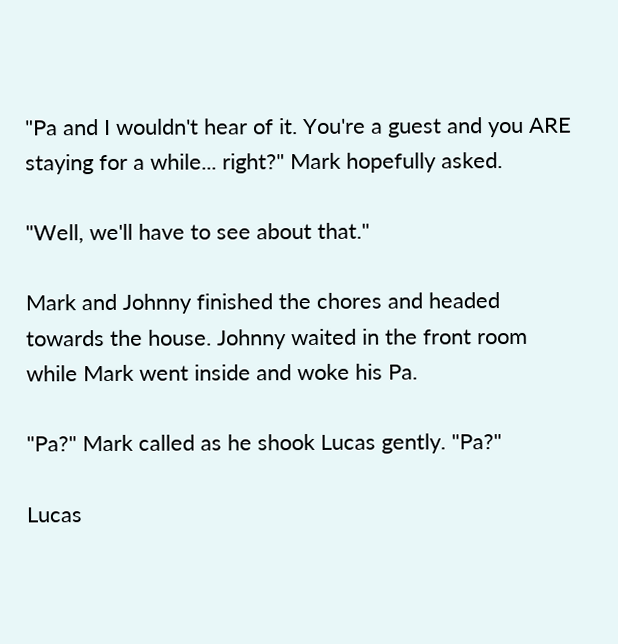"Pa and I wouldn't hear of it. You're a guest and you ARE staying for a while... right?" Mark hopefully asked.

"Well, we'll have to see about that."

Mark and Johnny finished the chores and headed towards the house. Johnny waited in the front room while Mark went inside and woke his Pa.

"Pa?" Mark called as he shook Lucas gently. "Pa?"

Lucas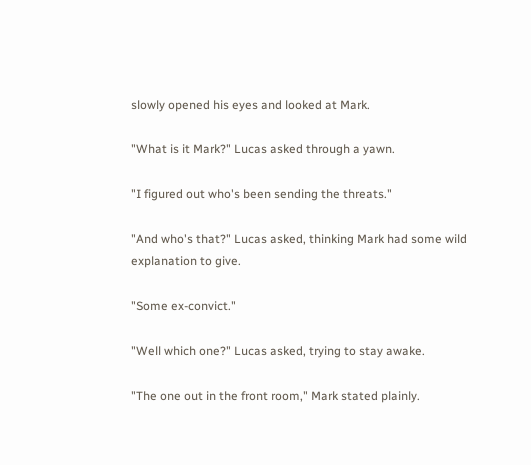slowly opened his eyes and looked at Mark.

"What is it Mark?" Lucas asked through a yawn.

"I figured out who's been sending the threats."

"And who's that?" Lucas asked, thinking Mark had some wild explanation to give.

"Some ex-convict."

"Well which one?" Lucas asked, trying to stay awake.

"The one out in the front room," Mark stated plainly.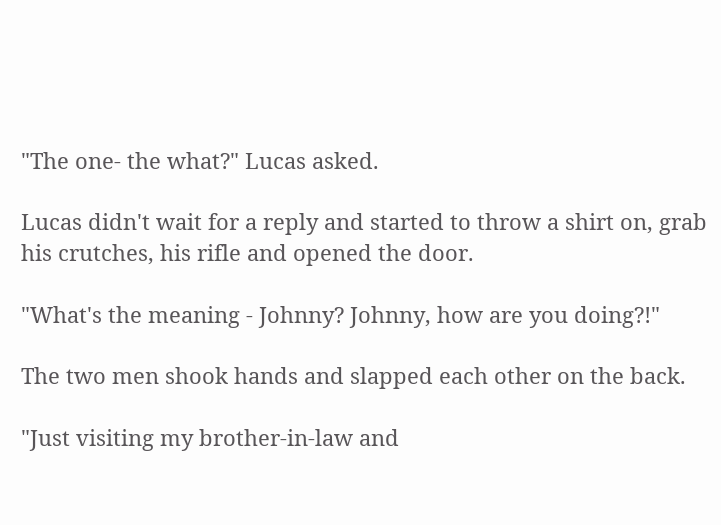"The one- the what?" Lucas asked.

Lucas didn't wait for a reply and started to throw a shirt on, grab his crutches, his rifle and opened the door.

"What's the meaning - Johnny? Johnny, how are you doing?!"

The two men shook hands and slapped each other on the back.

"Just visiting my brother-in-law and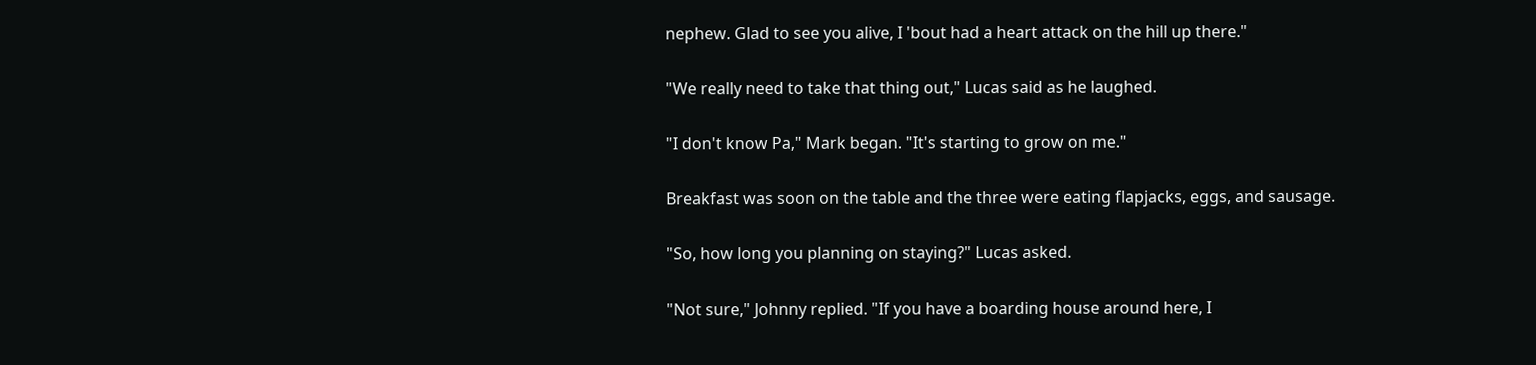nephew. Glad to see you alive, I 'bout had a heart attack on the hill up there."

"We really need to take that thing out," Lucas said as he laughed.

"I don't know Pa," Mark began. "It's starting to grow on me."

Breakfast was soon on the table and the three were eating flapjacks, eggs, and sausage.

"So, how long you planning on staying?" Lucas asked.

"Not sure," Johnny replied. "If you have a boarding house around here, I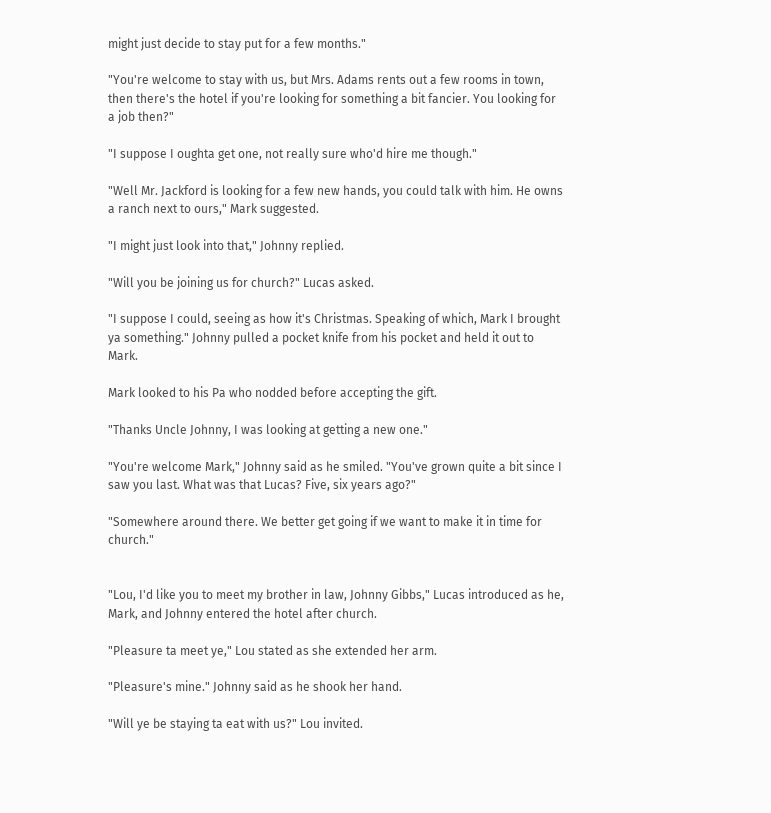might just decide to stay put for a few months."

"You're welcome to stay with us, but Mrs. Adams rents out a few rooms in town, then there's the hotel if you're looking for something a bit fancier. You looking for a job then?"

"I suppose I oughta get one, not really sure who'd hire me though."

"Well Mr. Jackford is looking for a few new hands, you could talk with him. He owns a ranch next to ours," Mark suggested.

"I might just look into that," Johnny replied.

"Will you be joining us for church?" Lucas asked.

"I suppose I could, seeing as how it's Christmas. Speaking of which, Mark I brought ya something." Johnny pulled a pocket knife from his pocket and held it out to Mark.

Mark looked to his Pa who nodded before accepting the gift.

"Thanks Uncle Johnny, I was looking at getting a new one."

"You're welcome Mark," Johnny said as he smiled. "You've grown quite a bit since I saw you last. What was that Lucas? Five, six years ago?"

"Somewhere around there. We better get going if we want to make it in time for church."


"Lou, I'd like you to meet my brother in law, Johnny Gibbs," Lucas introduced as he, Mark, and Johnny entered the hotel after church.

"Pleasure ta meet ye," Lou stated as she extended her arm.

"Pleasure's mine." Johnny said as he shook her hand.

"Will ye be staying ta eat with us?" Lou invited.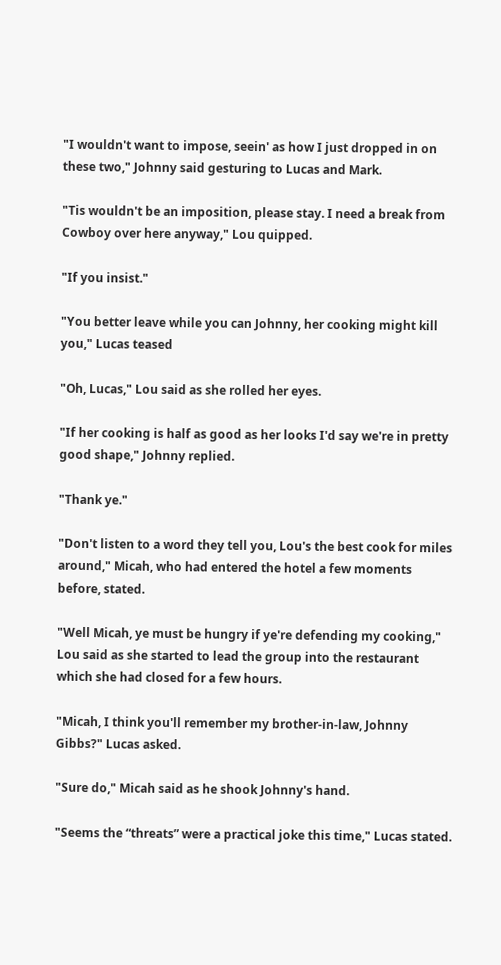"I wouldn't want to impose, seein' as how I just dropped in on these two," Johnny said gesturing to Lucas and Mark.

"Tis wouldn't be an imposition, please stay. I need a break from Cowboy over here anyway," Lou quipped.

"If you insist."

"You better leave while you can Johnny, her cooking might kill you," Lucas teased

"Oh, Lucas," Lou said as she rolled her eyes.

"If her cooking is half as good as her looks I'd say we're in pretty good shape," Johnny replied.

"Thank ye."

"Don't listen to a word they tell you, Lou's the best cook for miles around," Micah, who had entered the hotel a few moments before, stated.

"Well Micah, ye must be hungry if ye're defending my cooking," Lou said as she started to lead the group into the restaurant which she had closed for a few hours.

"Micah, I think you'll remember my brother-in-law, Johnny Gibbs?" Lucas asked.

"Sure do," Micah said as he shook Johnny's hand.

"Seems the “threats” were a practical joke this time," Lucas stated.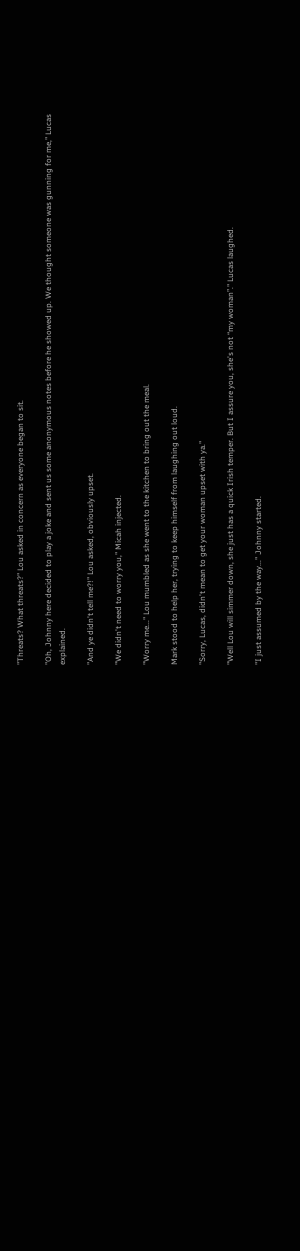"Threats? What threats?" Lou asked in concern as everyone began to sit.

"Oh, Johnny here decided to play a joke and sent us some anonymous notes before he showed up. We thought someone was gunning for me," Lucas explained.

"And ye didn't tell me?!" Lou asked, obviously upset.

"We didn't need to worry you," Micah injected.

"Worry me..." Lou mumbled as she went to the kitchen to bring out the meal.

Mark stood to help her, trying to keep himself from laughing out loud.

"Sorry, Lucas, didn't mean to get your woman upset with ya."

"Well Lou will simmer down, she just has a quick Irish temper. But I assure you, she's not “my woman”." Lucas laughed.

"I just assumed by the way..." Johnny started.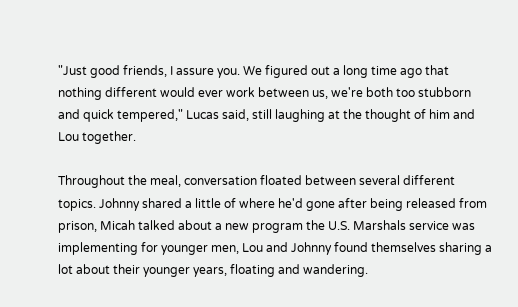"Just good friends, I assure you. We figured out a long time ago that nothing different would ever work between us, we're both too stubborn and quick tempered," Lucas said, still laughing at the thought of him and Lou together.

Throughout the meal, conversation floated between several different topics. Johnny shared a little of where he'd gone after being released from prison, Micah talked about a new program the U.S. Marshals service was implementing for younger men, Lou and Johnny found themselves sharing a lot about their younger years, floating and wandering.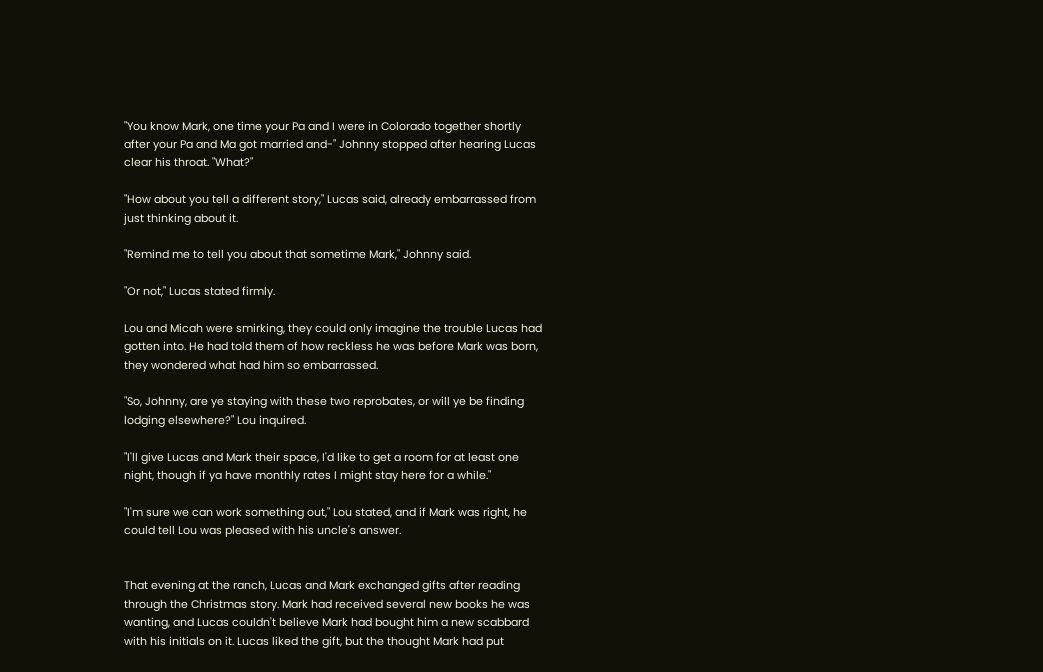"You know Mark, one time your Pa and I were in Colorado together shortly after your Pa and Ma got married and-" Johnny stopped after hearing Lucas clear his throat. "What?"

"How about you tell a different story," Lucas said, already embarrassed from just thinking about it.

"Remind me to tell you about that sometime Mark," Johnny said.

"Or not," Lucas stated firmly.

Lou and Micah were smirking, they could only imagine the trouble Lucas had gotten into. He had told them of how reckless he was before Mark was born, they wondered what had him so embarrassed.

"So, Johnny, are ye staying with these two reprobates, or will ye be finding lodging elsewhere?" Lou inquired.

"I'll give Lucas and Mark their space, I'd like to get a room for at least one night, though if ya have monthly rates I might stay here for a while."

"I'm sure we can work something out," Lou stated, and if Mark was right, he could tell Lou was pleased with his uncle's answer.


That evening at the ranch, Lucas and Mark exchanged gifts after reading through the Christmas story. Mark had received several new books he was wanting, and Lucas couldn't believe Mark had bought him a new scabbard with his initials on it. Lucas liked the gift, but the thought Mark had put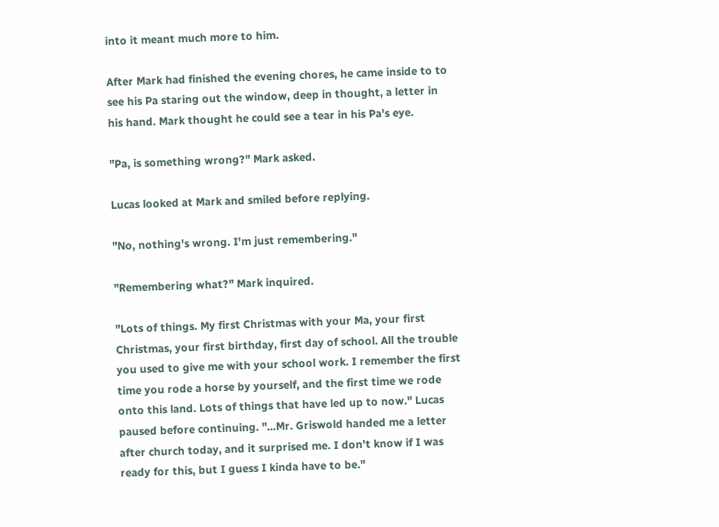into it meant much more to him.

After Mark had finished the evening chores, he came inside to to see his Pa staring out the window, deep in thought, a letter in his hand. Mark thought he could see a tear in his Pa's eye.

"Pa, is something wrong?" Mark asked.

Lucas looked at Mark and smiled before replying.

"No, nothing's wrong. I'm just remembering."

"Remembering what?" Mark inquired.

"Lots of things. My first Christmas with your Ma, your first Christmas, your first birthday, first day of school. All the trouble you used to give me with your school work. I remember the first time you rode a horse by yourself, and the first time we rode onto this land. Lots of things that have led up to now." Lucas paused before continuing. "...Mr. Griswold handed me a letter after church today, and it surprised me. I don't know if I was ready for this, but I guess I kinda have to be."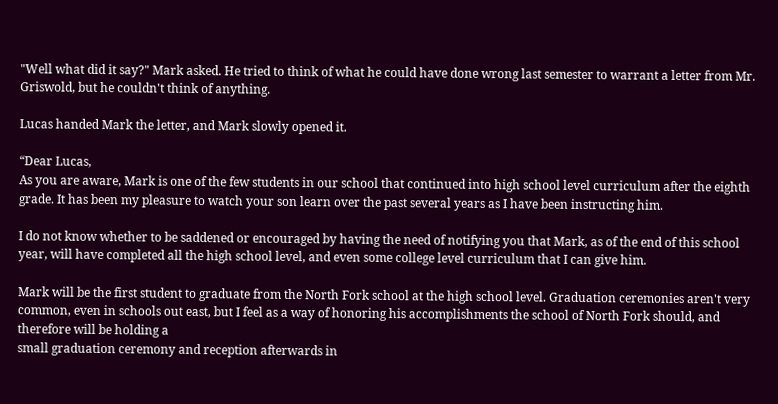"Well what did it say?" Mark asked. He tried to think of what he could have done wrong last semester to warrant a letter from Mr. Griswold, but he couldn't think of anything.

Lucas handed Mark the letter, and Mark slowly opened it.

“Dear Lucas,
As you are aware, Mark is one of the few students in our school that continued into high school level curriculum after the eighth grade. It has been my pleasure to watch your son learn over the past several years as I have been instructing him.

I do not know whether to be saddened or encouraged by having the need of notifying you that Mark, as of the end of this school year, will have completed all the high school level, and even some college level curriculum that I can give him.

Mark will be the first student to graduate from the North Fork school at the high school level. Graduation ceremonies aren't very common, even in schools out east, but I feel as a way of honoring his accomplishments the school of North Fork should, and therefore will be holding a
small graduation ceremony and reception afterwards in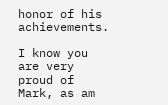honor of his achievements.

I know you are very proud of Mark, as am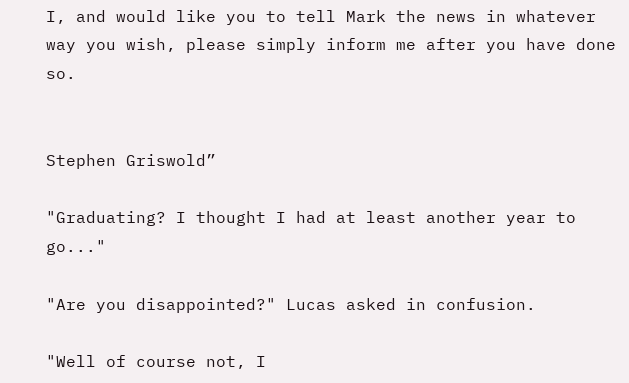I, and would like you to tell Mark the news in whatever way you wish, please simply inform me after you have done so.


Stephen Griswold”

"Graduating? I thought I had at least another year to go..."

"Are you disappointed?" Lucas asked in confusion.

"Well of course not, I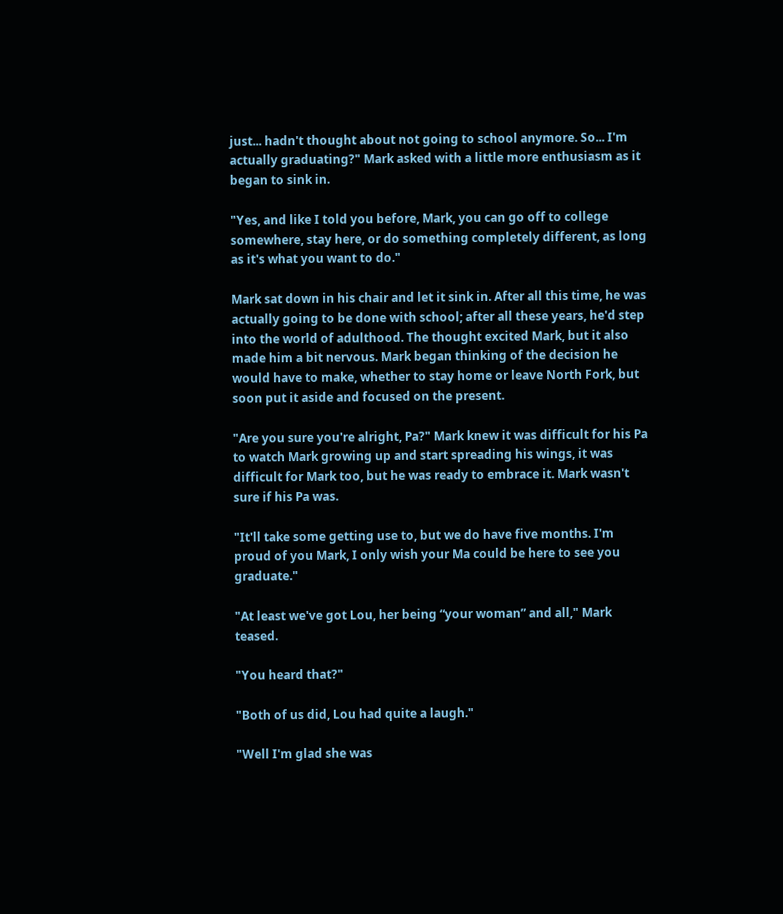just... hadn't thought about not going to school anymore. So... I'm actually graduating?" Mark asked with a little more enthusiasm as it began to sink in.

"Yes, and like I told you before, Mark, you can go off to college somewhere, stay here, or do something completely different, as long as it's what you want to do."

Mark sat down in his chair and let it sink in. After all this time, he was actually going to be done with school; after all these years, he'd step into the world of adulthood. The thought excited Mark, but it also made him a bit nervous. Mark began thinking of the decision he would have to make, whether to stay home or leave North Fork, but soon put it aside and focused on the present.

"Are you sure you're alright, Pa?" Mark knew it was difficult for his Pa to watch Mark growing up and start spreading his wings, it was difficult for Mark too, but he was ready to embrace it. Mark wasn't sure if his Pa was.

"It'll take some getting use to, but we do have five months. I'm proud of you Mark, I only wish your Ma could be here to see you graduate."

"At least we've got Lou, her being “your woman” and all," Mark teased.

"You heard that?"

"Both of us did, Lou had quite a laugh."

"Well I'm glad she was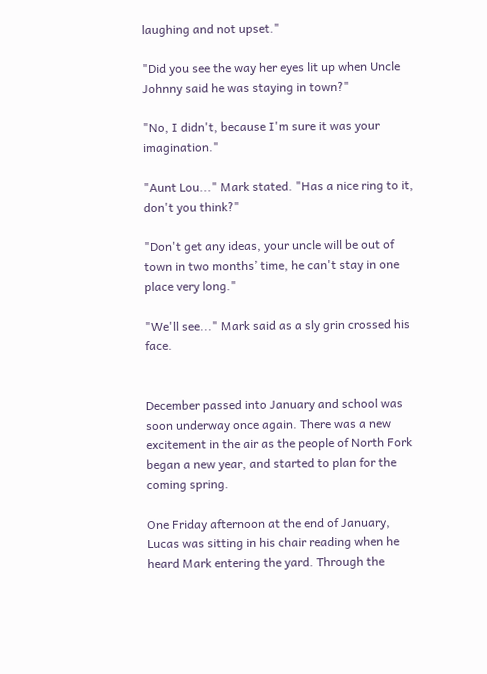laughing and not upset."

"Did you see the way her eyes lit up when Uncle Johnny said he was staying in town?"

"No, I didn't, because I'm sure it was your imagination."

"Aunt Lou..." Mark stated. "Has a nice ring to it, don't you think?"

"Don't get any ideas, your uncle will be out of town in two months’ time, he can't stay in one place very long."

"We'll see..." Mark said as a sly grin crossed his face.


December passed into January and school was soon underway once again. There was a new excitement in the air as the people of North Fork began a new year, and started to plan for the coming spring.

One Friday afternoon at the end of January, Lucas was sitting in his chair reading when he heard Mark entering the yard. Through the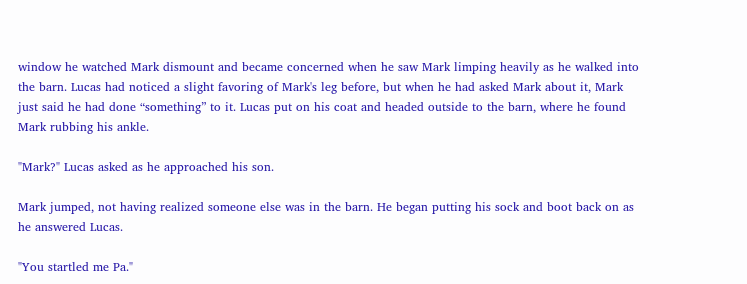window he watched Mark dismount and became concerned when he saw Mark limping heavily as he walked into the barn. Lucas had noticed a slight favoring of Mark's leg before, but when he had asked Mark about it, Mark just said he had done “something” to it. Lucas put on his coat and headed outside to the barn, where he found Mark rubbing his ankle.

"Mark?" Lucas asked as he approached his son.

Mark jumped, not having realized someone else was in the barn. He began putting his sock and boot back on as he answered Lucas.

"You startled me Pa."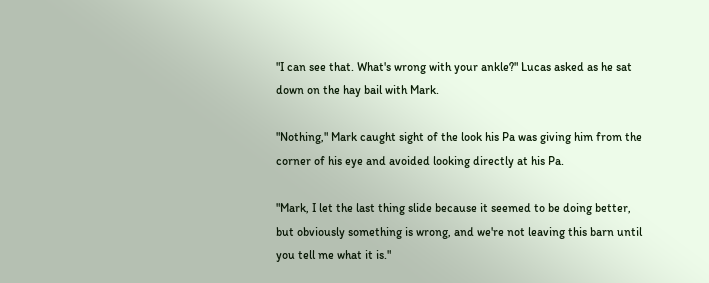"I can see that. What's wrong with your ankle?" Lucas asked as he sat down on the hay bail with Mark.

"Nothing," Mark caught sight of the look his Pa was giving him from the corner of his eye and avoided looking directly at his Pa.

"Mark, I let the last thing slide because it seemed to be doing better, but obviously something is wrong, and we're not leaving this barn until you tell me what it is."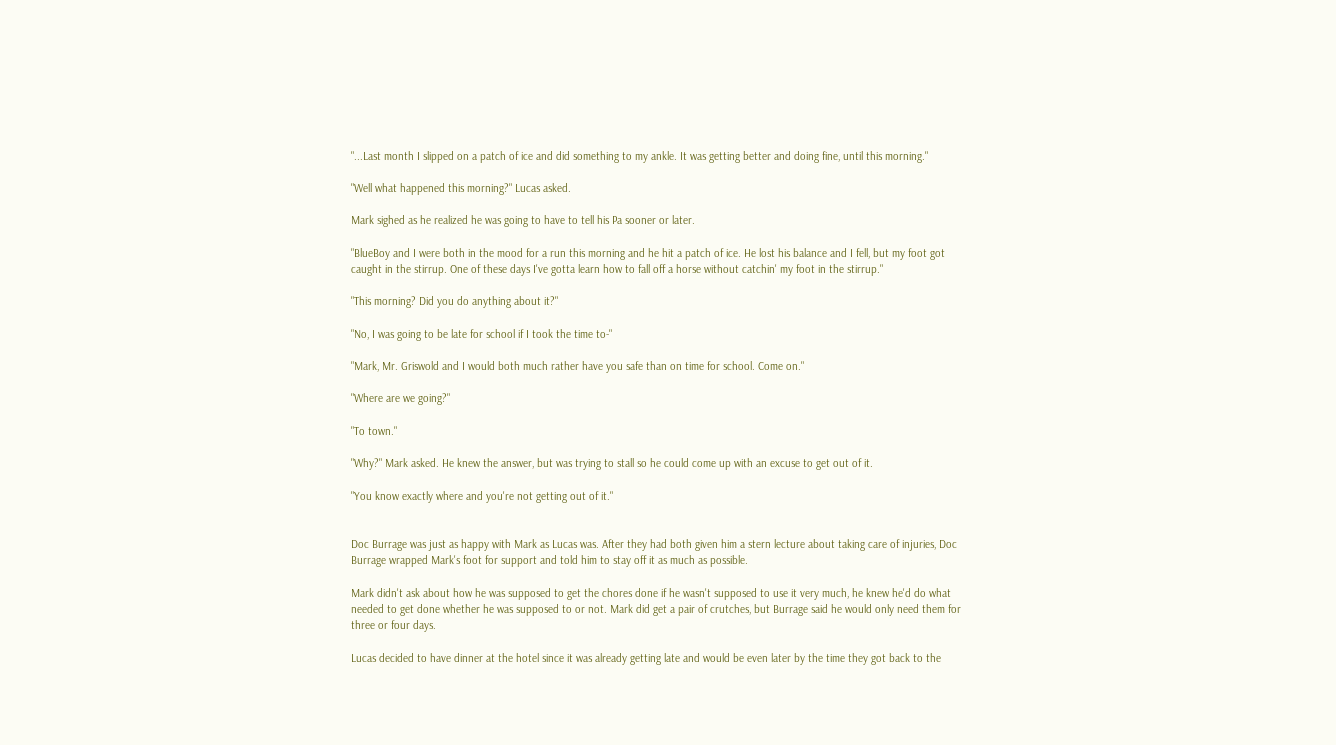"...Last month I slipped on a patch of ice and did something to my ankle. It was getting better and doing fine, until this morning."

"Well what happened this morning?" Lucas asked.

Mark sighed as he realized he was going to have to tell his Pa sooner or later.

"BlueBoy and I were both in the mood for a run this morning and he hit a patch of ice. He lost his balance and I fell, but my foot got caught in the stirrup. One of these days I've gotta learn how to fall off a horse without catchin' my foot in the stirrup."

"This morning? Did you do anything about it?"

"No, I was going to be late for school if I took the time to-"

"Mark, Mr. Griswold and I would both much rather have you safe than on time for school. Come on."

"Where are we going?"

"To town."

"Why?" Mark asked. He knew the answer, but was trying to stall so he could come up with an excuse to get out of it.

"You know exactly where and you're not getting out of it."


Doc Burrage was just as happy with Mark as Lucas was. After they had both given him a stern lecture about taking care of injuries, Doc Burrage wrapped Mark's foot for support and told him to stay off it as much as possible.

Mark didn't ask about how he was supposed to get the chores done if he wasn't supposed to use it very much, he knew he'd do what needed to get done whether he was supposed to or not. Mark did get a pair of crutches, but Burrage said he would only need them for three or four days.

Lucas decided to have dinner at the hotel since it was already getting late and would be even later by the time they got back to the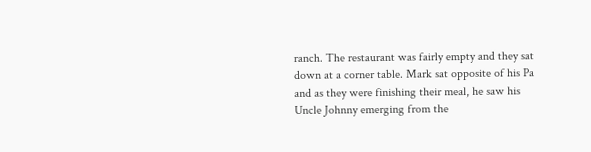ranch. The restaurant was fairly empty and they sat down at a corner table. Mark sat opposite of his Pa and as they were finishing their meal, he saw his Uncle Johnny emerging from the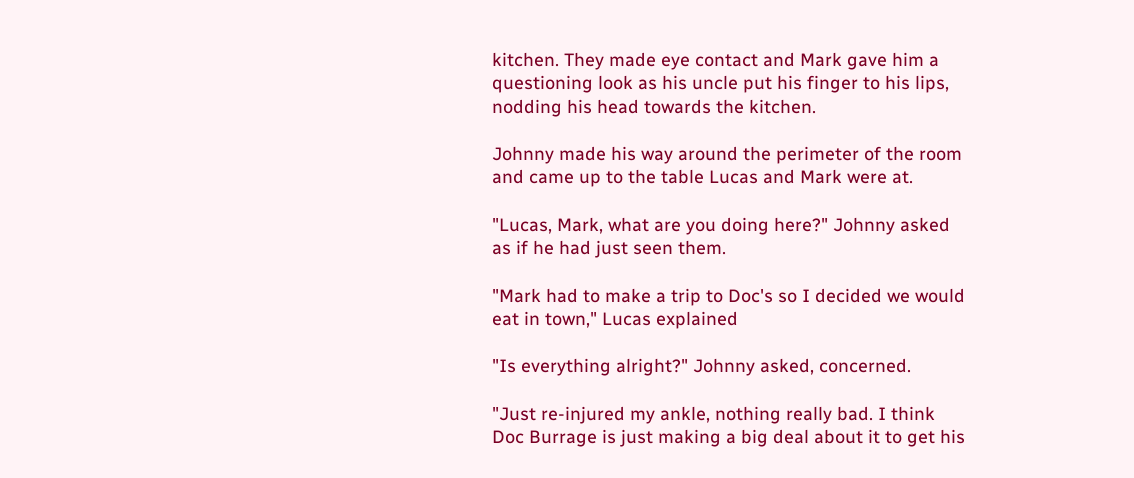kitchen. They made eye contact and Mark gave him a questioning look as his uncle put his finger to his lips, nodding his head towards the kitchen.

Johnny made his way around the perimeter of the room and came up to the table Lucas and Mark were at.

"Lucas, Mark, what are you doing here?" Johnny asked as if he had just seen them.

"Mark had to make a trip to Doc's so I decided we would eat in town," Lucas explained

"Is everything alright?" Johnny asked, concerned.

"Just re-injured my ankle, nothing really bad. I think Doc Burrage is just making a big deal about it to get his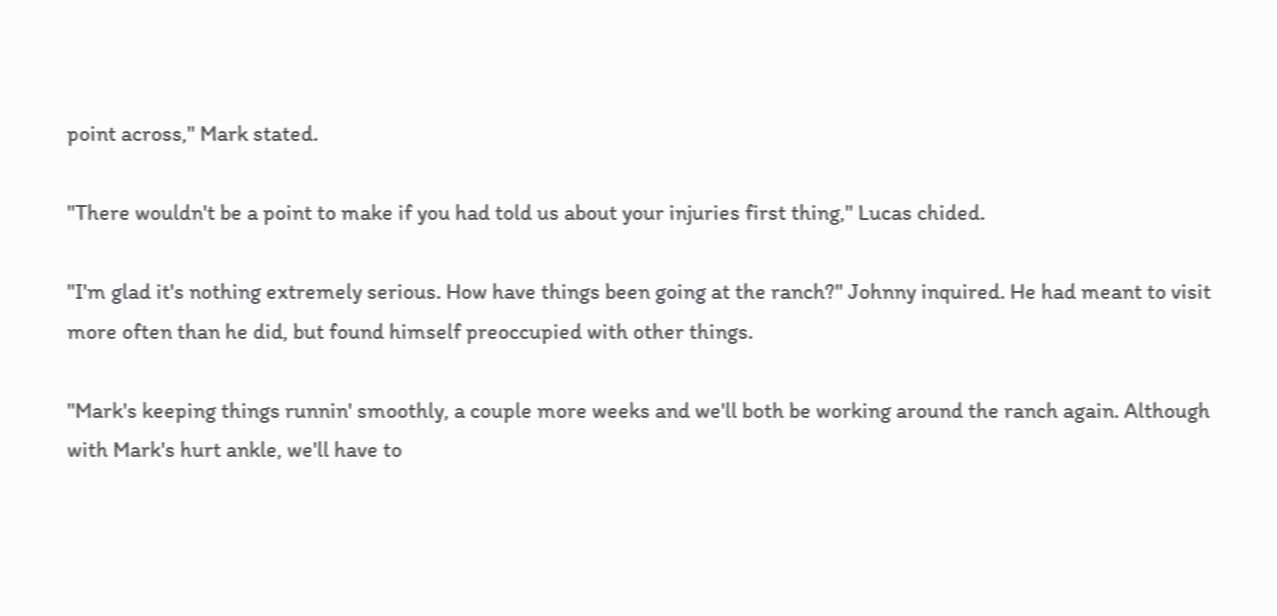point across," Mark stated.

"There wouldn't be a point to make if you had told us about your injuries first thing," Lucas chided.

"I'm glad it's nothing extremely serious. How have things been going at the ranch?" Johnny inquired. He had meant to visit more often than he did, but found himself preoccupied with other things.

"Mark's keeping things runnin' smoothly, a couple more weeks and we'll both be working around the ranch again. Although with Mark's hurt ankle, we'll have to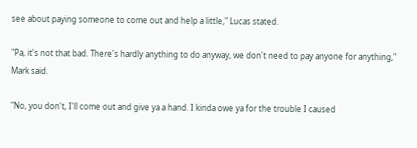see about paying someone to come out and help a little," Lucas stated.

"Pa, it's not that bad. There's hardly anything to do anyway, we don't need to pay anyone for anything," Mark said.

"No, you don't, I'll come out and give ya a hand. I kinda owe ya for the trouble I caused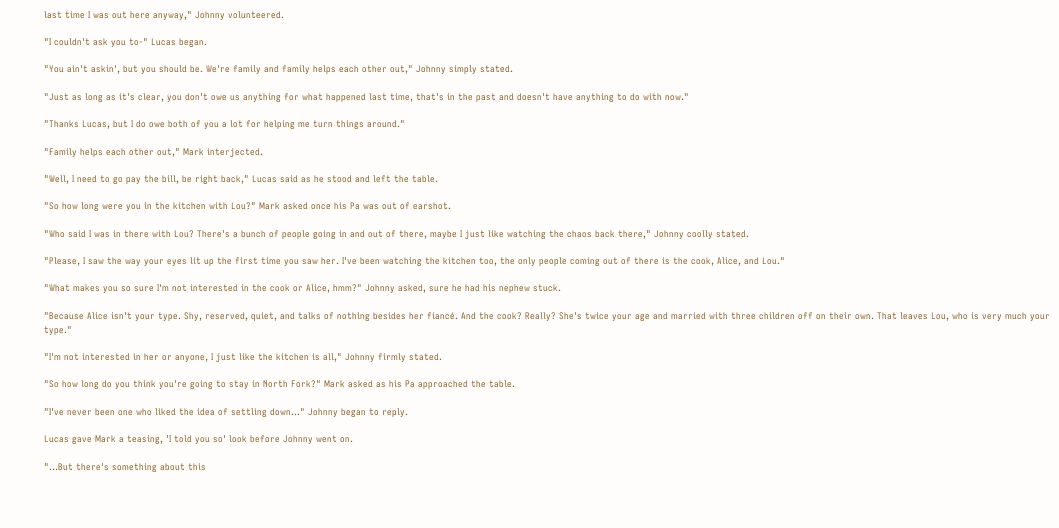last time I was out here anyway," Johnny volunteered.

"I couldn't ask you to-" Lucas began.

"You ain't askin', but you should be. We're family and family helps each other out," Johnny simply stated.

"Just as long as it's clear, you don't owe us anything for what happened last time, that's in the past and doesn't have anything to do with now."

"Thanks Lucas, but I do owe both of you a lot for helping me turn things around."

"Family helps each other out," Mark interjected.

"Well, I need to go pay the bill, be right back," Lucas said as he stood and left the table.

"So how long were you in the kitchen with Lou?" Mark asked once his Pa was out of earshot.

"Who said I was in there with Lou? There's a bunch of people going in and out of there, maybe I just like watching the chaos back there," Johnny coolly stated.

"Please, I saw the way your eyes lit up the first time you saw her. I've been watching the kitchen too, the only people coming out of there is the cook, Alice, and Lou."

"What makes you so sure I'm not interested in the cook or Alice, hmm?" Johnny asked, sure he had his nephew stuck.

"Because Alice isn't your type. Shy, reserved, quiet, and talks of nothing besides her fiancé. And the cook? Really? She's twice your age and married with three children off on their own. That leaves Lou, who is very much your type."

"I'm not interested in her or anyone, I just like the kitchen is all," Johnny firmly stated.

"So how long do you think you're going to stay in North Fork?" Mark asked as his Pa approached the table.

"I've never been one who liked the idea of settling down..." Johnny began to reply.

Lucas gave Mark a teasing, 'I told you so' look before Johnny went on.

"...But there's something about this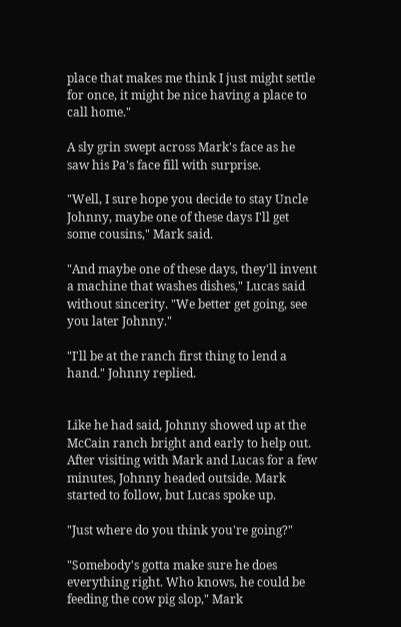place that makes me think I just might settle for once, it might be nice having a place to call home."

A sly grin swept across Mark's face as he saw his Pa's face fill with surprise.

"Well, I sure hope you decide to stay Uncle Johnny, maybe one of these days I'll get some cousins," Mark said.

"And maybe one of these days, they'll invent a machine that washes dishes," Lucas said without sincerity. "We better get going, see you later Johnny."

"I'll be at the ranch first thing to lend a hand." Johnny replied.


Like he had said, Johnny showed up at the McCain ranch bright and early to help out. After visiting with Mark and Lucas for a few minutes, Johnny headed outside. Mark started to follow, but Lucas spoke up.

"Just where do you think you're going?"

"Somebody's gotta make sure he does everything right. Who knows, he could be feeding the cow pig slop," Mark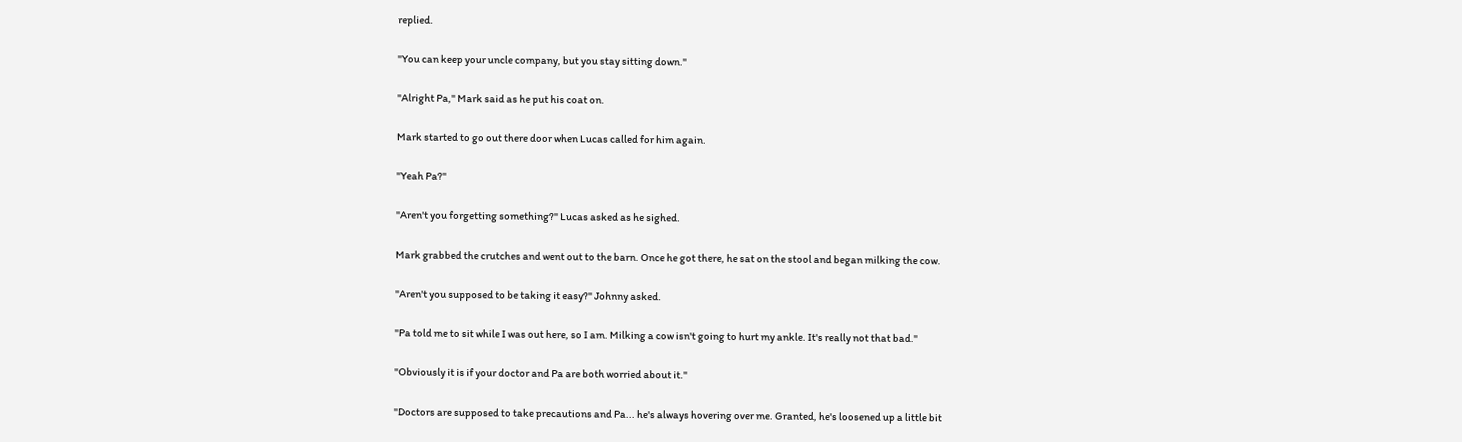replied.

"You can keep your uncle company, but you stay sitting down."

"Alright Pa," Mark said as he put his coat on.

Mark started to go out there door when Lucas called for him again.

"Yeah Pa?"

"Aren't you forgetting something?" Lucas asked as he sighed.

Mark grabbed the crutches and went out to the barn. Once he got there, he sat on the stool and began milking the cow.

"Aren't you supposed to be taking it easy?" Johnny asked.

"Pa told me to sit while I was out here, so I am. Milking a cow isn't going to hurt my ankle. It's really not that bad."

"Obviously it is if your doctor and Pa are both worried about it."

"Doctors are supposed to take precautions and Pa... he's always hovering over me. Granted, he's loosened up a little bit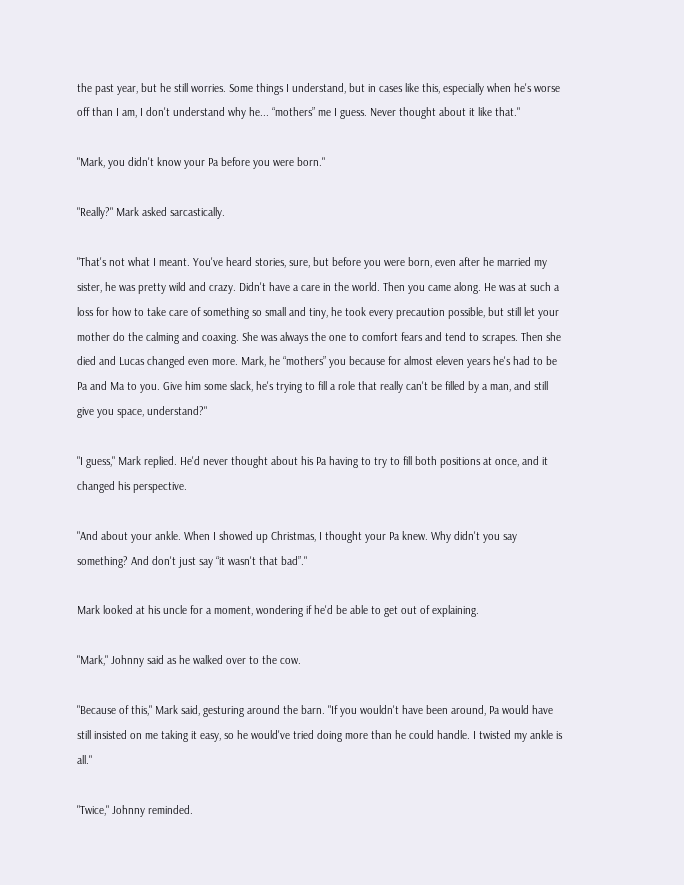the past year, but he still worries. Some things I understand, but in cases like this, especially when he's worse off than I am, I don't understand why he... “mothers” me I guess. Never thought about it like that."

"Mark, you didn't know your Pa before you were born."

"Really?" Mark asked sarcastically.

"That's not what I meant. You've heard stories, sure, but before you were born, even after he married my sister, he was pretty wild and crazy. Didn't have a care in the world. Then you came along. He was at such a loss for how to take care of something so small and tiny, he took every precaution possible, but still let your mother do the calming and coaxing. She was always the one to comfort fears and tend to scrapes. Then she died and Lucas changed even more. Mark, he “mothers” you because for almost eleven years he's had to be Pa and Ma to you. Give him some slack, he's trying to fill a role that really can't be filled by a man, and still give you space, understand?"

"I guess," Mark replied. He'd never thought about his Pa having to try to fill both positions at once, and it changed his perspective.

"And about your ankle. When I showed up Christmas, I thought your Pa knew. Why didn't you say something? And don't just say “it wasn't that bad”."

Mark looked at his uncle for a moment, wondering if he'd be able to get out of explaining.

"Mark," Johnny said as he walked over to the cow.

"Because of this," Mark said, gesturing around the barn. "If you wouldn't have been around, Pa would have still insisted on me taking it easy, so he would've tried doing more than he could handle. I twisted my ankle is all."

"Twice," Johnny reminded.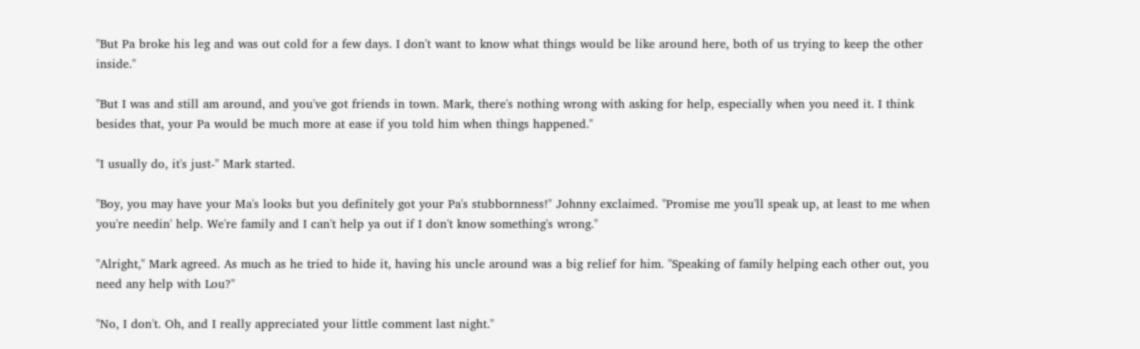"But Pa broke his leg and was out cold for a few days. I don't want to know what things would be like around here, both of us trying to keep the other inside."

"But I was and still am around, and you've got friends in town. Mark, there's nothing wrong with asking for help, especially when you need it. I think besides that, your Pa would be much more at ease if you told him when things happened."

"I usually do, it's just-" Mark started.

"Boy, you may have your Ma's looks but you definitely got your Pa's stubbornness!" Johnny exclaimed. "Promise me you'll speak up, at least to me when you're needin' help. We're family and I can't help ya out if I don't know something's wrong."

"Alright," Mark agreed. As much as he tried to hide it, having his uncle around was a big relief for him. "Speaking of family helping each other out, you need any help with Lou?"

"No, I don't. Oh, and I really appreciated your little comment last night."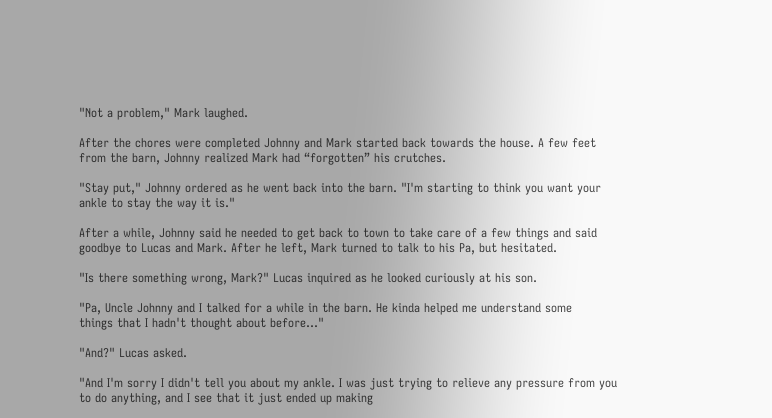"Not a problem," Mark laughed.

After the chores were completed Johnny and Mark started back towards the house. A few feet from the barn, Johnny realized Mark had “forgotten” his crutches.

"Stay put," Johnny ordered as he went back into the barn. "I'm starting to think you want your ankle to stay the way it is."

After a while, Johnny said he needed to get back to town to take care of a few things and said goodbye to Lucas and Mark. After he left, Mark turned to talk to his Pa, but hesitated.

"Is there something wrong, Mark?" Lucas inquired as he looked curiously at his son.

"Pa, Uncle Johnny and I talked for a while in the barn. He kinda helped me understand some
things that I hadn't thought about before..."

"And?" Lucas asked.

"And I'm sorry I didn't tell you about my ankle. I was just trying to relieve any pressure from you to do anything, and I see that it just ended up making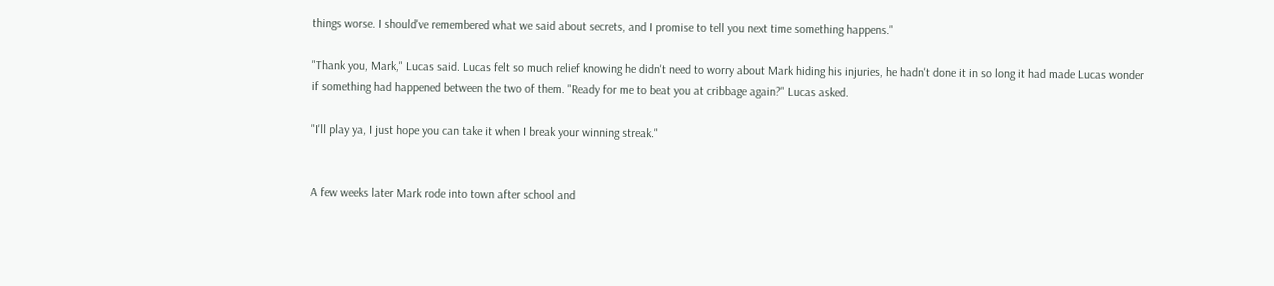things worse. I should've remembered what we said about secrets, and I promise to tell you next time something happens."

"Thank you, Mark," Lucas said. Lucas felt so much relief knowing he didn't need to worry about Mark hiding his injuries, he hadn't done it in so long it had made Lucas wonder if something had happened between the two of them. "Ready for me to beat you at cribbage again?" Lucas asked.

"I'll play ya, I just hope you can take it when I break your winning streak."


A few weeks later Mark rode into town after school and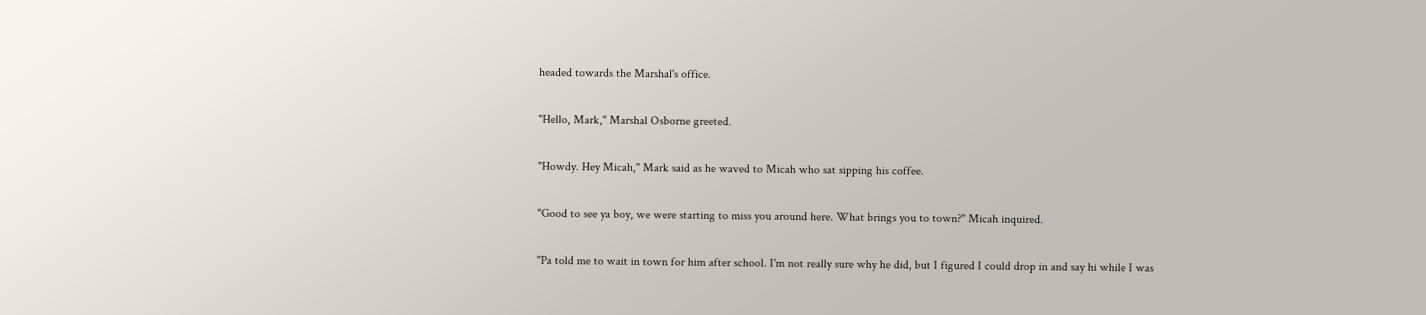headed towards the Marshal's office.

"Hello, Mark," Marshal Osborne greeted.

"Howdy. Hey Micah," Mark said as he waved to Micah who sat sipping his coffee.

"Good to see ya boy, we were starting to miss you around here. What brings you to town?" Micah inquired.

"Pa told me to wait in town for him after school. I'm not really sure why he did, but I figured I could drop in and say hi while I was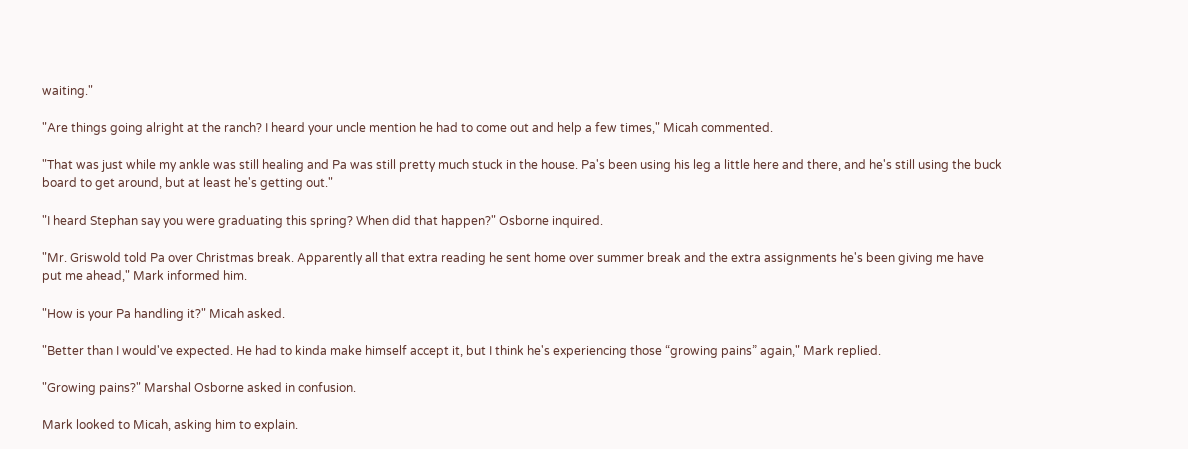waiting."

"Are things going alright at the ranch? I heard your uncle mention he had to come out and help a few times," Micah commented.

"That was just while my ankle was still healing and Pa was still pretty much stuck in the house. Pa's been using his leg a little here and there, and he's still using the buck board to get around, but at least he's getting out."

"I heard Stephan say you were graduating this spring? When did that happen?" Osborne inquired.

"Mr. Griswold told Pa over Christmas break. Apparently all that extra reading he sent home over summer break and the extra assignments he's been giving me have put me ahead," Mark informed him.

"How is your Pa handling it?" Micah asked.

"Better than I would've expected. He had to kinda make himself accept it, but I think he's experiencing those “growing pains” again," Mark replied.

"Growing pains?" Marshal Osborne asked in confusion.

Mark looked to Micah, asking him to explain.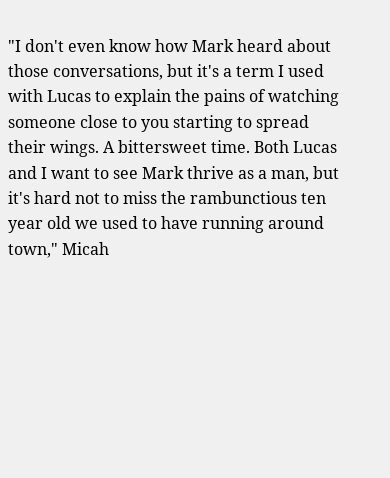"I don't even know how Mark heard about those conversations, but it's a term I used with Lucas to explain the pains of watching someone close to you starting to spread their wings. A bittersweet time. Both Lucas and I want to see Mark thrive as a man, but it's hard not to miss the rambunctious ten year old we used to have running around town," Micah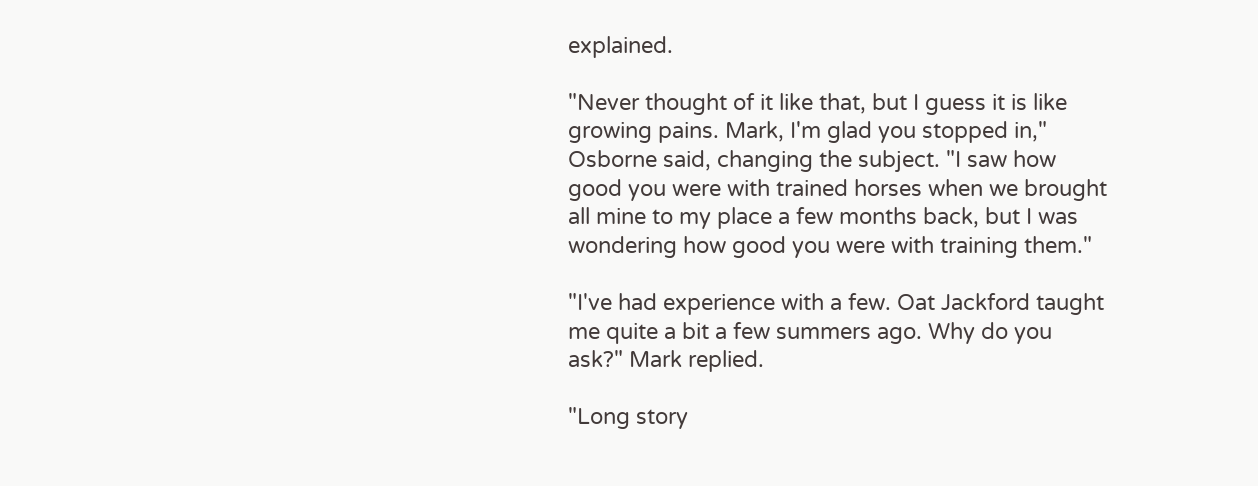explained.

"Never thought of it like that, but I guess it is like growing pains. Mark, I'm glad you stopped in," Osborne said, changing the subject. "I saw how good you were with trained horses when we brought all mine to my place a few months back, but I was wondering how good you were with training them."

"I've had experience with a few. Oat Jackford taught me quite a bit a few summers ago. Why do you ask?" Mark replied.

"Long story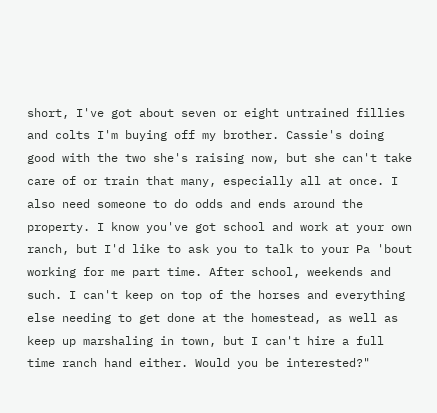short, I've got about seven or eight untrained fillies and colts I'm buying off my brother. Cassie's doing good with the two she's raising now, but she can't take care of or train that many, especially all at once. I also need someone to do odds and ends around the property. I know you've got school and work at your own ranch, but I'd like to ask you to talk to your Pa 'bout working for me part time. After school, weekends and such. I can't keep on top of the horses and everything else needing to get done at the homestead, as well as keep up marshaling in town, but I can't hire a full time ranch hand either. Would you be interested?"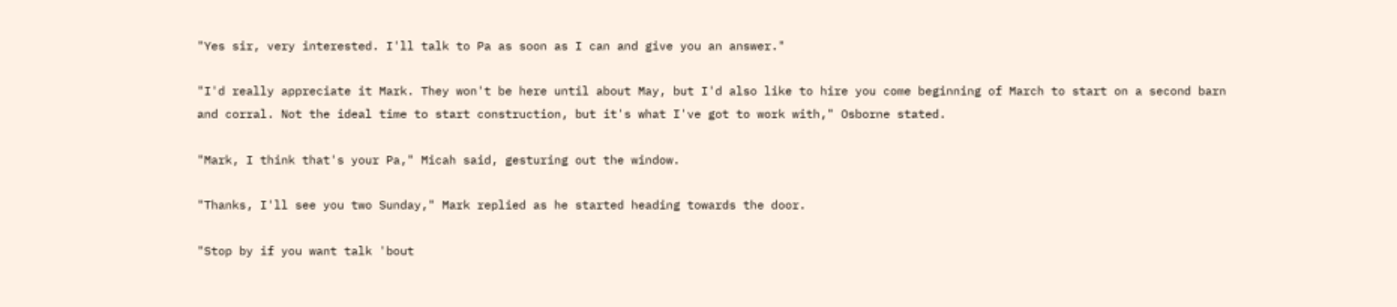"Yes sir, very interested. I'll talk to Pa as soon as I can and give you an answer."

"I'd really appreciate it Mark. They won't be here until about May, but I'd also like to hire you come beginning of March to start on a second barn and corral. Not the ideal time to start construction, but it's what I've got to work with," Osborne stated.

"Mark, I think that's your Pa," Micah said, gesturing out the window.

"Thanks, I'll see you two Sunday," Mark replied as he started heading towards the door.

"Stop by if you want talk 'bout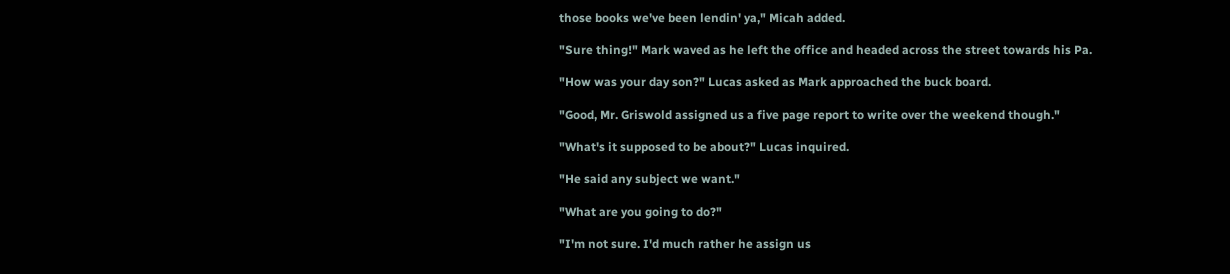those books we've been lendin' ya," Micah added.

"Sure thing!" Mark waved as he left the office and headed across the street towards his Pa.

"How was your day son?" Lucas asked as Mark approached the buck board.

"Good, Mr. Griswold assigned us a five page report to write over the weekend though."

"What's it supposed to be about?" Lucas inquired.

"He said any subject we want."

"What are you going to do?"

"I'm not sure. I'd much rather he assign us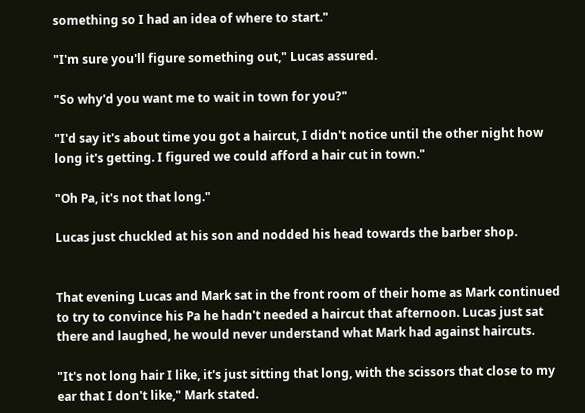something so I had an idea of where to start."

"I'm sure you'll figure something out," Lucas assured.

"So why'd you want me to wait in town for you?"

"I'd say it's about time you got a haircut, I didn't notice until the other night how long it's getting. I figured we could afford a hair cut in town."

"Oh Pa, it's not that long."

Lucas just chuckled at his son and nodded his head towards the barber shop.


That evening Lucas and Mark sat in the front room of their home as Mark continued to try to convince his Pa he hadn't needed a haircut that afternoon. Lucas just sat there and laughed, he would never understand what Mark had against haircuts.

"It's not long hair I like, it's just sitting that long, with the scissors that close to my ear that I don't like," Mark stated.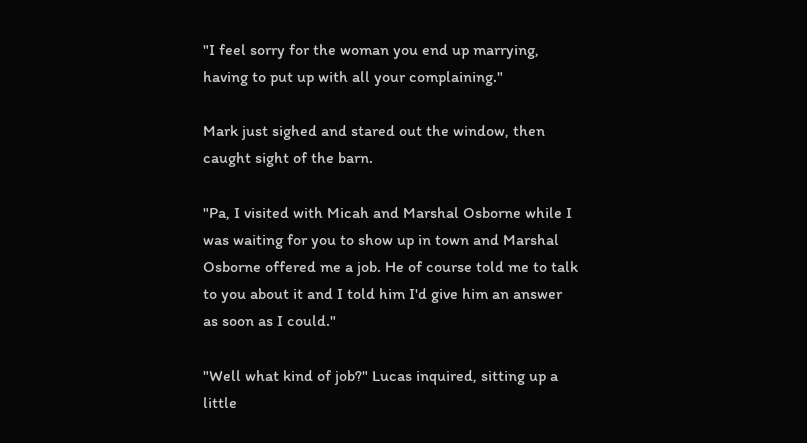"I feel sorry for the woman you end up marrying, having to put up with all your complaining."

Mark just sighed and stared out the window, then caught sight of the barn.

"Pa, I visited with Micah and Marshal Osborne while I was waiting for you to show up in town and Marshal Osborne offered me a job. He of course told me to talk to you about it and I told him I'd give him an answer as soon as I could."

"Well what kind of job?" Lucas inquired, sitting up a little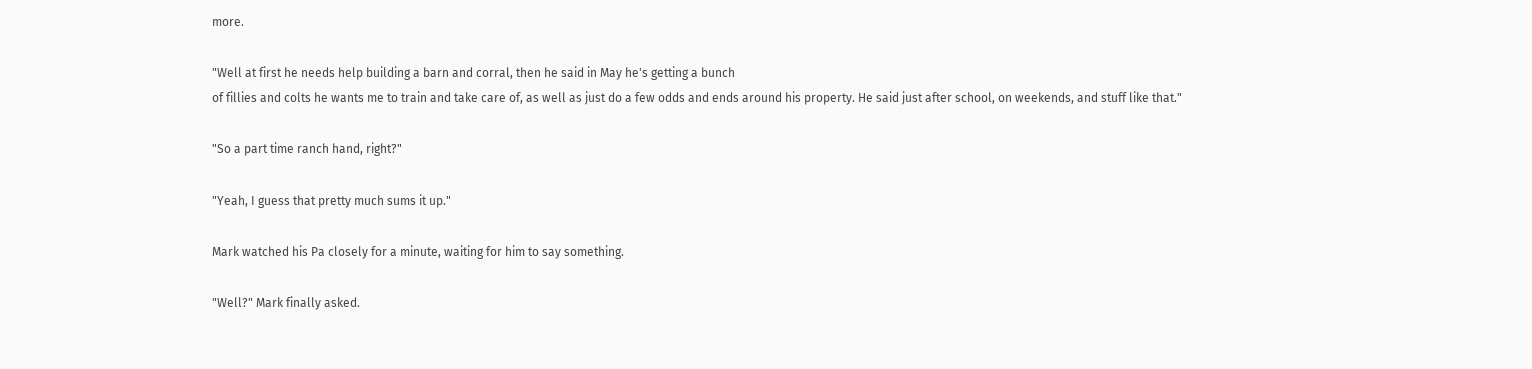more.

"Well at first he needs help building a barn and corral, then he said in May he's getting a bunch
of fillies and colts he wants me to train and take care of, as well as just do a few odds and ends around his property. He said just after school, on weekends, and stuff like that."

"So a part time ranch hand, right?"

"Yeah, I guess that pretty much sums it up."

Mark watched his Pa closely for a minute, waiting for him to say something.

"Well?" Mark finally asked.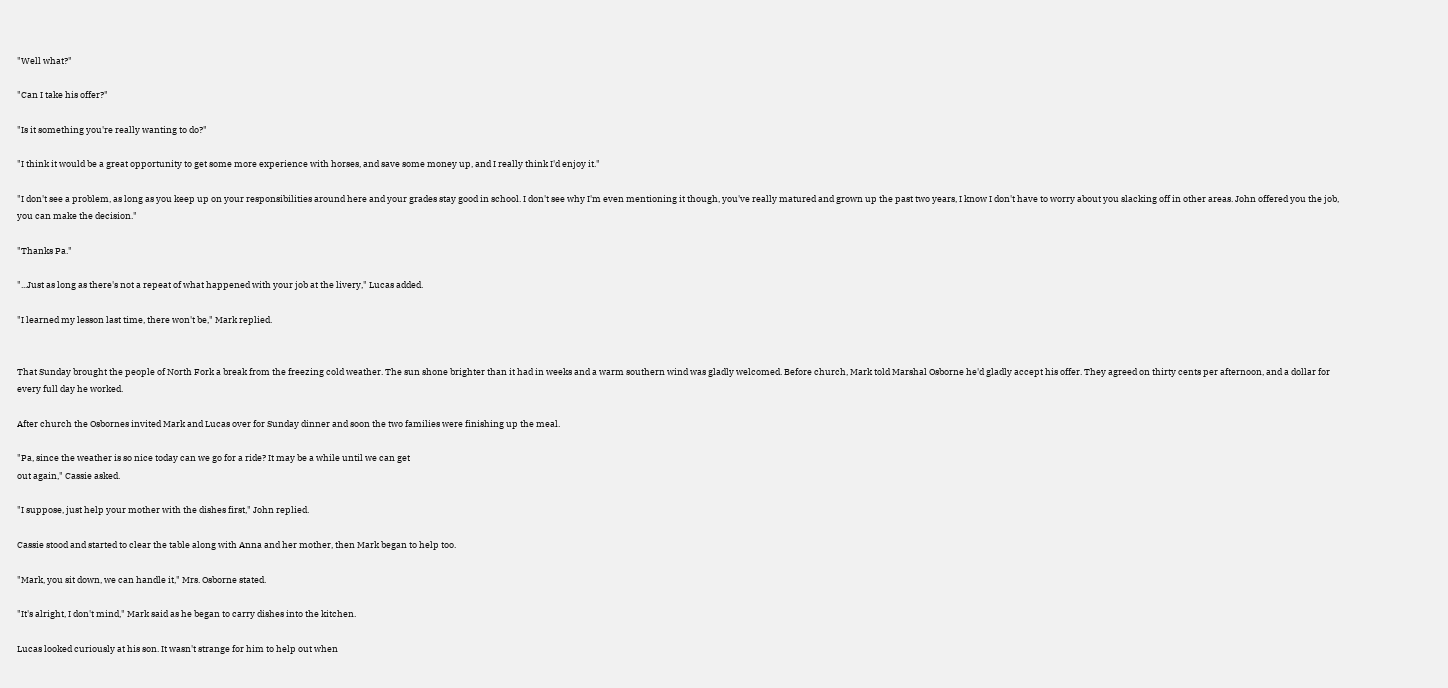"Well what?"

"Can I take his offer?"

"Is it something you're really wanting to do?"

"I think it would be a great opportunity to get some more experience with horses, and save some money up, and I really think I'd enjoy it."

"I don't see a problem, as long as you keep up on your responsibilities around here and your grades stay good in school. I don't see why I'm even mentioning it though, you've really matured and grown up the past two years, I know I don't have to worry about you slacking off in other areas. John offered you the job, you can make the decision."

"Thanks Pa."

"...Just as long as there's not a repeat of what happened with your job at the livery," Lucas added.

"I learned my lesson last time, there won't be," Mark replied.


That Sunday brought the people of North Fork a break from the freezing cold weather. The sun shone brighter than it had in weeks and a warm southern wind was gladly welcomed. Before church, Mark told Marshal Osborne he'd gladly accept his offer. They agreed on thirty cents per afternoon, and a dollar for every full day he worked.

After church the Osbornes invited Mark and Lucas over for Sunday dinner and soon the two families were finishing up the meal.

"Pa, since the weather is so nice today can we go for a ride? It may be a while until we can get
out again," Cassie asked.

"I suppose, just help your mother with the dishes first," John replied.

Cassie stood and started to clear the table along with Anna and her mother, then Mark began to help too.

"Mark, you sit down, we can handle it," Mrs. Osborne stated.

"It's alright, I don't mind," Mark said as he began to carry dishes into the kitchen.

Lucas looked curiously at his son. It wasn't strange for him to help out when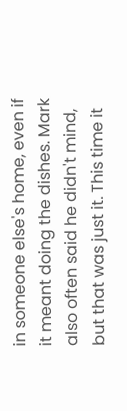in someone else's home, even if it meant doing the dishes. Mark also often said he didn't mind, but that was just it. This time it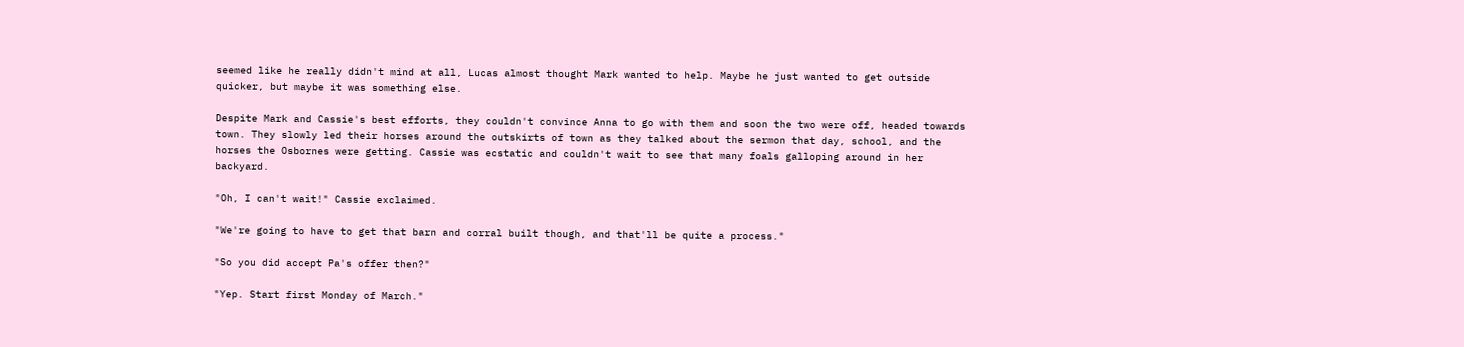seemed like he really didn't mind at all, Lucas almost thought Mark wanted to help. Maybe he just wanted to get outside quicker, but maybe it was something else.

Despite Mark and Cassie's best efforts, they couldn't convince Anna to go with them and soon the two were off, headed towards town. They slowly led their horses around the outskirts of town as they talked about the sermon that day, school, and the horses the Osbornes were getting. Cassie was ecstatic and couldn't wait to see that many foals galloping around in her backyard.

"Oh, I can't wait!" Cassie exclaimed.

"We're going to have to get that barn and corral built though, and that'll be quite a process."

"So you did accept Pa's offer then?"

"Yep. Start first Monday of March."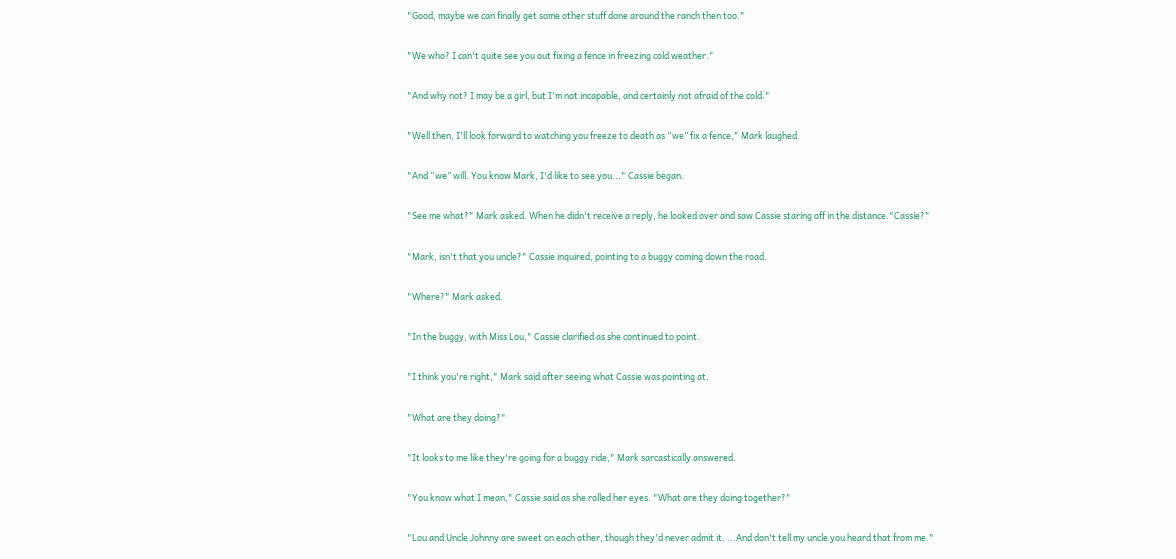"Good, maybe we can finally get some other stuff done around the ranch then too."

"We who? I can't quite see you out fixing a fence in freezing cold weather."

"And why not? I may be a girl, but I'm not incapable, and certainly not afraid of the cold."

"Well then, I'll look forward to watching you freeze to death as “we” fix a fence," Mark laughed

"And “we” will. You know Mark, I'd like to see you..." Cassie began.

"See me what?" Mark asked. When he didn't receive a reply, he looked over and saw Cassie staring off in the distance."Cassie?"

"Mark, isn't that you uncle?" Cassie inquired, pointing to a buggy coming down the road.

"Where?" Mark asked.

"In the buggy, with Miss Lou," Cassie clarified as she continued to point.

"I think you're right," Mark said after seeing what Cassie was pointing at.

"What are they doing?"

"It looks to me like they're going for a buggy ride," Mark sarcastically answered.

"You know what I mean," Cassie said as she rolled her eyes. "What are they doing together?"

"Lou and Uncle Johnny are sweet on each other, though they'd never admit it. ...And don't tell my uncle you heard that from me."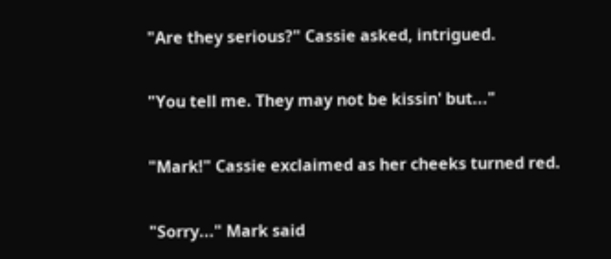"Are they serious?" Cassie asked, intrigued.

"You tell me. They may not be kissin' but..."

"Mark!" Cassie exclaimed as her cheeks turned red.

"Sorry..." Mark said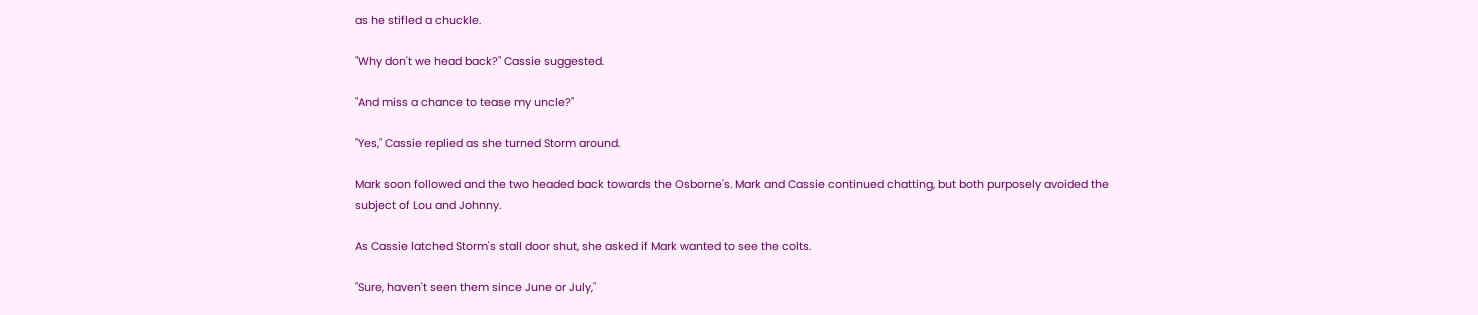as he stifled a chuckle.

"Why don't we head back?" Cassie suggested.

"And miss a chance to tease my uncle?"

"Yes," Cassie replied as she turned Storm around.

Mark soon followed and the two headed back towards the Osborne's. Mark and Cassie continued chatting, but both purposely avoided the subject of Lou and Johnny.

As Cassie latched Storm's stall door shut, she asked if Mark wanted to see the colts.

"Sure, haven't seen them since June or July,"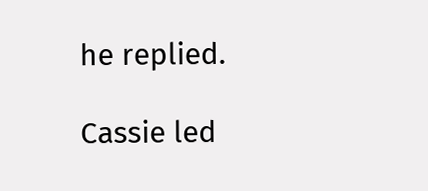he replied.

Cassie led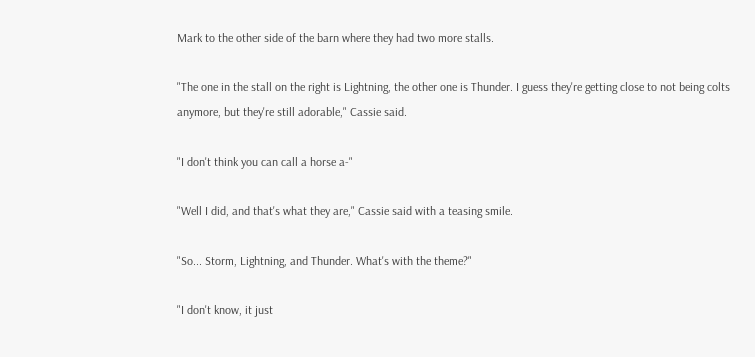Mark to the other side of the barn where they had two more stalls.

"The one in the stall on the right is Lightning, the other one is Thunder. I guess they're getting close to not being colts anymore, but they're still adorable," Cassie said.

"I don't think you can call a horse a-"

"Well I did, and that's what they are," Cassie said with a teasing smile.

"So... Storm, Lightning, and Thunder. What's with the theme?"

"I don't know, it just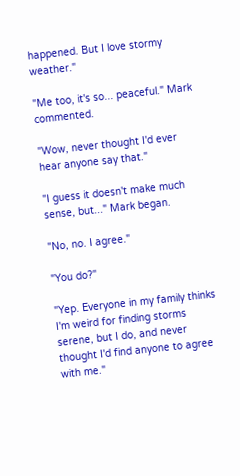happened. But I love stormy weather."

"Me too, it's so... peaceful." Mark commented.

"Wow, never thought I'd ever hear anyone say that."

"I guess it doesn't make much sense, but..." Mark began.

"No, no. I agree."

"You do?"

"Yep. Everyone in my family thinks I'm weird for finding storms serene, but I do, and never thought I'd find anyone to agree with me."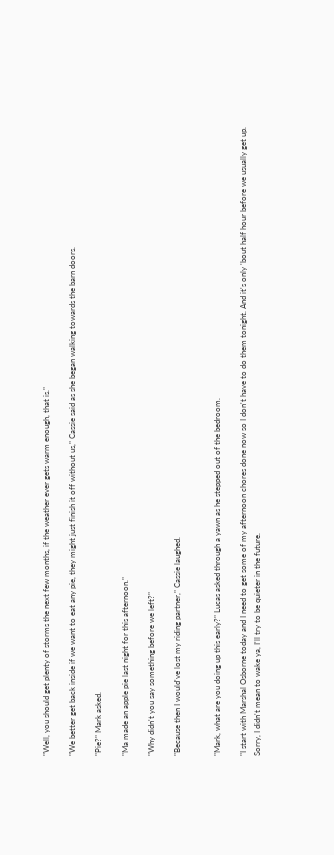"Well, you should get plenty of storms the next few months, if the weather ever gets warm enough, that is."

"We better get back inside if we want to eat any pie, they might just finish it off without us," Cassie said as she began walking towards the barn doors.

"Pie?" Mark asked.

"Ma made an apple pie last night for this afternoon."

"Why didn't you say something before we left?"

"Because then I would've lost my riding partner," Cassie laughed.


"Mark, what are you doing up this early?" Lucas asked through a yawn as he stepped out of the bedroom.

"I start with Marshal Osborne today and I need to get some of my afternoon chores done now so I don't have to do them tonight. And it's only 'bout half hour before we usually get up. Sorry, I didn't mean to wake ya, I'll try to be quieter in the future.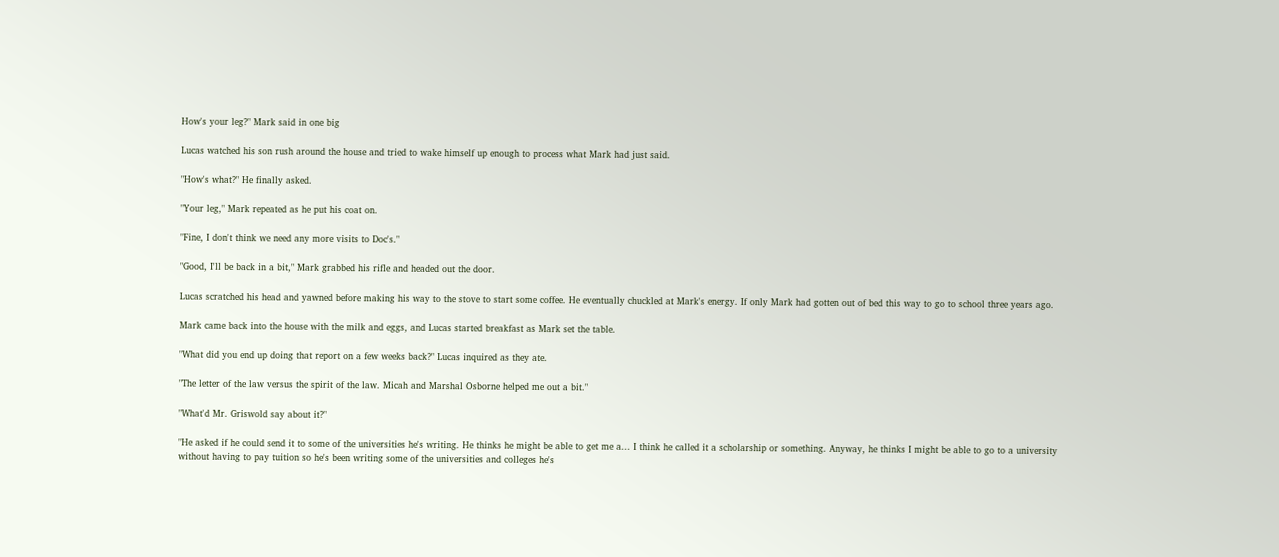How's your leg?" Mark said in one big

Lucas watched his son rush around the house and tried to wake himself up enough to process what Mark had just said.

"How's what?" He finally asked.

"Your leg," Mark repeated as he put his coat on.

"Fine, I don't think we need any more visits to Doc's."

"Good, I'll be back in a bit," Mark grabbed his rifle and headed out the door.

Lucas scratched his head and yawned before making his way to the stove to start some coffee. He eventually chuckled at Mark's energy. If only Mark had gotten out of bed this way to go to school three years ago.

Mark came back into the house with the milk and eggs, and Lucas started breakfast as Mark set the table.

"What did you end up doing that report on a few weeks back?" Lucas inquired as they ate.

"The letter of the law versus the spirit of the law. Micah and Marshal Osborne helped me out a bit."

"What'd Mr. Griswold say about it?"

"He asked if he could send it to some of the universities he's writing. He thinks he might be able to get me a... I think he called it a scholarship or something. Anyway, he thinks I might be able to go to a university without having to pay tuition so he's been writing some of the universities and colleges he's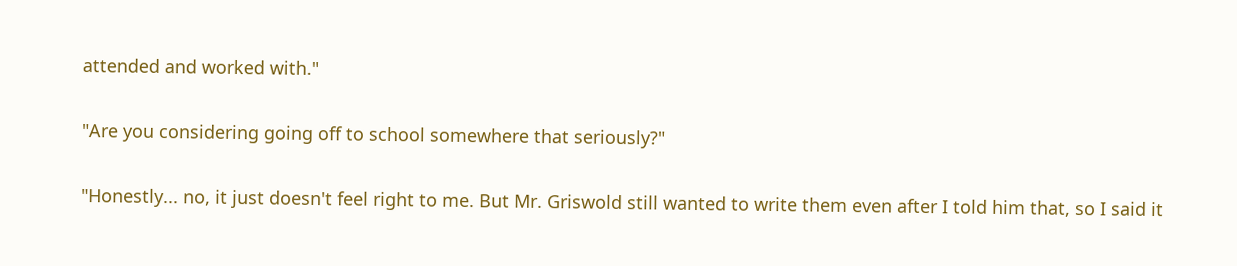attended and worked with."

"Are you considering going off to school somewhere that seriously?"

"Honestly... no, it just doesn't feel right to me. But Mr. Griswold still wanted to write them even after I told him that, so I said it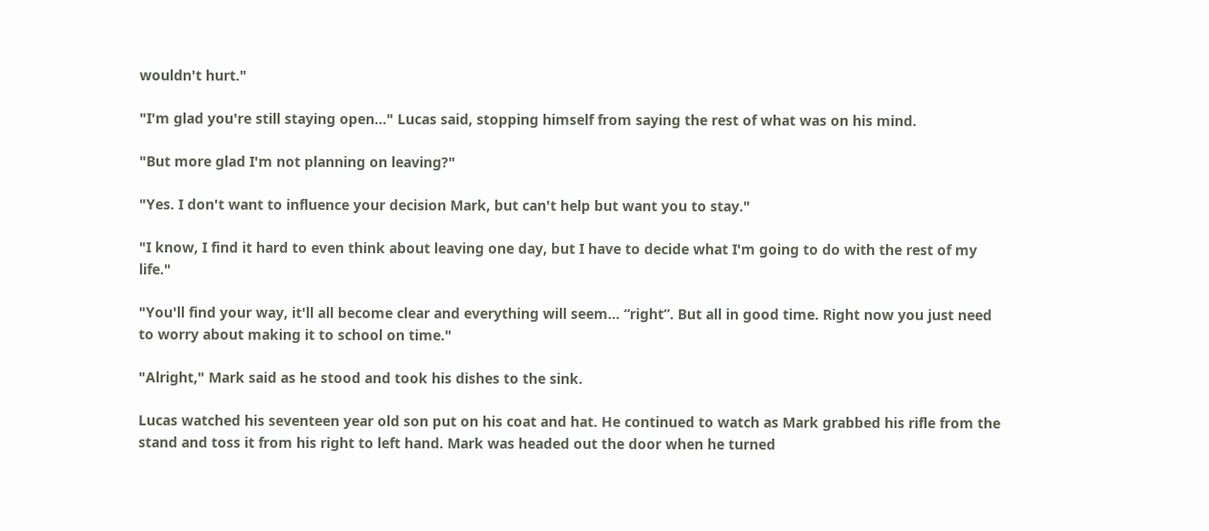wouldn't hurt."

"I'm glad you're still staying open..." Lucas said, stopping himself from saying the rest of what was on his mind.

"But more glad I'm not planning on leaving?"

"Yes. I don't want to influence your decision Mark, but can't help but want you to stay."

"I know, I find it hard to even think about leaving one day, but I have to decide what I'm going to do with the rest of my life."

"You'll find your way, it'll all become clear and everything will seem... “right”. But all in good time. Right now you just need to worry about making it to school on time."

"Alright," Mark said as he stood and took his dishes to the sink.

Lucas watched his seventeen year old son put on his coat and hat. He continued to watch as Mark grabbed his rifle from the stand and toss it from his right to left hand. Mark was headed out the door when he turned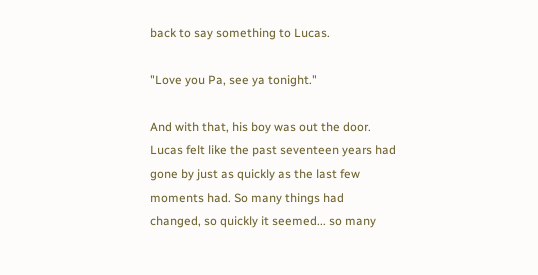back to say something to Lucas.

"Love you Pa, see ya tonight."

And with that, his boy was out the door. Lucas felt like the past seventeen years had gone by just as quickly as the last few moments had. So many things had changed, so quickly it seemed... so many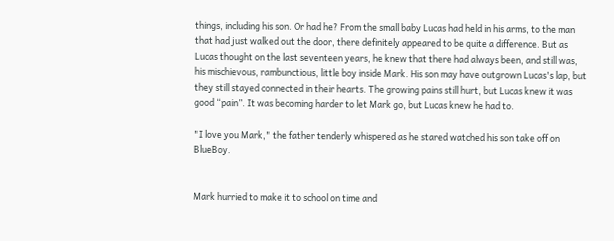things, including his son. Or had he? From the small baby Lucas had held in his arms, to the man that had just walked out the door, there definitely appeared to be quite a difference. But as Lucas thought on the last seventeen years, he knew that there had always been, and still was, his mischievous, rambunctious, little boy inside Mark. His son may have outgrown Lucas's lap, but they still stayed connected in their hearts. The growing pains still hurt, but Lucas knew it was good “pain”. It was becoming harder to let Mark go, but Lucas knew he had to.

"I love you Mark," the father tenderly whispered as he stared watched his son take off on BlueBoy.


Mark hurried to make it to school on time and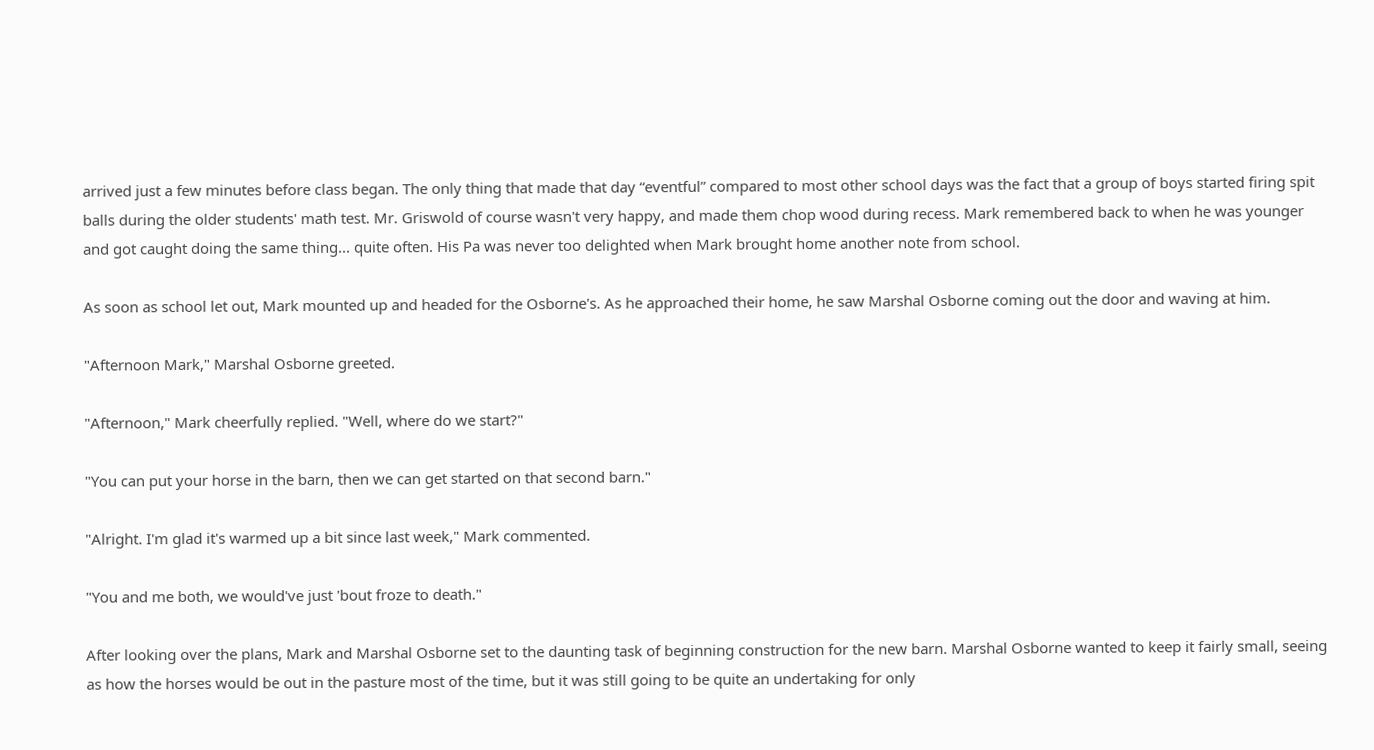arrived just a few minutes before class began. The only thing that made that day “eventful” compared to most other school days was the fact that a group of boys started firing spit balls during the older students' math test. Mr. Griswold of course wasn't very happy, and made them chop wood during recess. Mark remembered back to when he was younger and got caught doing the same thing... quite often. His Pa was never too delighted when Mark brought home another note from school.

As soon as school let out, Mark mounted up and headed for the Osborne's. As he approached their home, he saw Marshal Osborne coming out the door and waving at him.

"Afternoon Mark," Marshal Osborne greeted.

"Afternoon," Mark cheerfully replied. "Well, where do we start?"

"You can put your horse in the barn, then we can get started on that second barn."

"Alright. I'm glad it's warmed up a bit since last week," Mark commented.

"You and me both, we would've just 'bout froze to death."

After looking over the plans, Mark and Marshal Osborne set to the daunting task of beginning construction for the new barn. Marshal Osborne wanted to keep it fairly small, seeing as how the horses would be out in the pasture most of the time, but it was still going to be quite an undertaking for only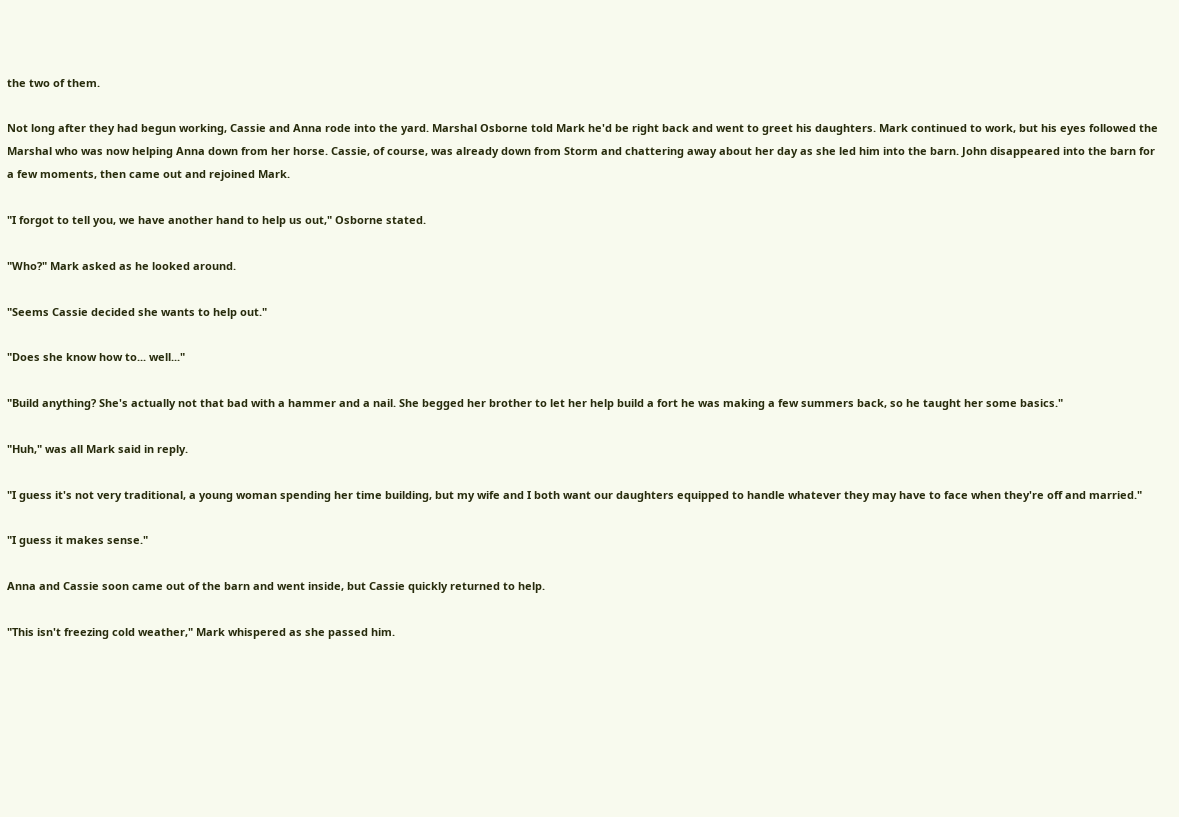the two of them.

Not long after they had begun working, Cassie and Anna rode into the yard. Marshal Osborne told Mark he'd be right back and went to greet his daughters. Mark continued to work, but his eyes followed the Marshal who was now helping Anna down from her horse. Cassie, of course, was already down from Storm and chattering away about her day as she led him into the barn. John disappeared into the barn for a few moments, then came out and rejoined Mark.

"I forgot to tell you, we have another hand to help us out," Osborne stated.

"Who?" Mark asked as he looked around.

"Seems Cassie decided she wants to help out."

"Does she know how to... well..."

"Build anything? She's actually not that bad with a hammer and a nail. She begged her brother to let her help build a fort he was making a few summers back, so he taught her some basics."

"Huh," was all Mark said in reply.

"I guess it's not very traditional, a young woman spending her time building, but my wife and I both want our daughters equipped to handle whatever they may have to face when they're off and married."

"I guess it makes sense."

Anna and Cassie soon came out of the barn and went inside, but Cassie quickly returned to help.

"This isn't freezing cold weather," Mark whispered as she passed him.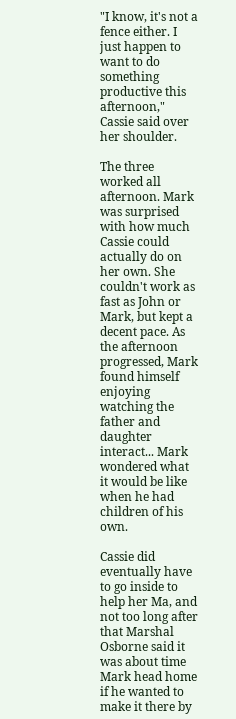"I know, it's not a fence either. I just happen to want to do something productive this afternoon,"
Cassie said over her shoulder.

The three worked all afternoon. Mark was surprised with how much Cassie could actually do on her own. She couldn't work as fast as John or Mark, but kept a decent pace. As the afternoon progressed, Mark found himself enjoying watching the father and daughter interact... Mark wondered what it would be like when he had children of his own.

Cassie did eventually have to go inside to help her Ma, and not too long after that Marshal Osborne said it was about time Mark head home if he wanted to make it there by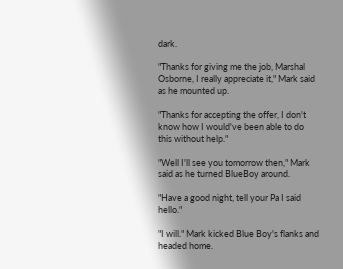dark.

"Thanks for giving me the job, Marshal Osborne, I really appreciate it," Mark said as he mounted up.

"Thanks for accepting the offer, I don't know how I would've been able to do this without help."

"Well I'll see you tomorrow then," Mark said as he turned BlueBoy around.

"Have a good night, tell your Pa I said hello."

"I will." Mark kicked Blue Boy's flanks and headed home.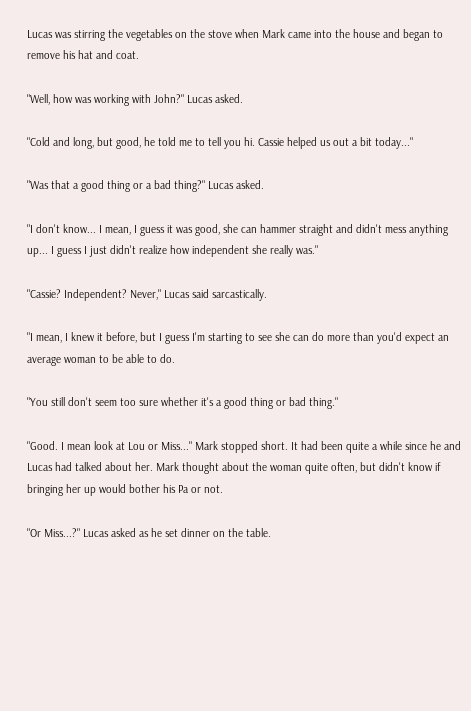Lucas was stirring the vegetables on the stove when Mark came into the house and began to remove his hat and coat.

"Well, how was working with John?" Lucas asked.

"Cold and long, but good, he told me to tell you hi. Cassie helped us out a bit today..."

"Was that a good thing or a bad thing?" Lucas asked.

"I don't know... I mean, I guess it was good, she can hammer straight and didn't mess anything up... I guess I just didn't realize how independent she really was."

"Cassie? Independent? Never," Lucas said sarcastically.

"I mean, I knew it before, but I guess I'm starting to see she can do more than you'd expect an average woman to be able to do.

"You still don't seem too sure whether it's a good thing or bad thing."

"Good. I mean look at Lou or Miss..." Mark stopped short. It had been quite a while since he and
Lucas had talked about her. Mark thought about the woman quite often, but didn't know if bringing her up would bother his Pa or not.

"Or Miss...?" Lucas asked as he set dinner on the table.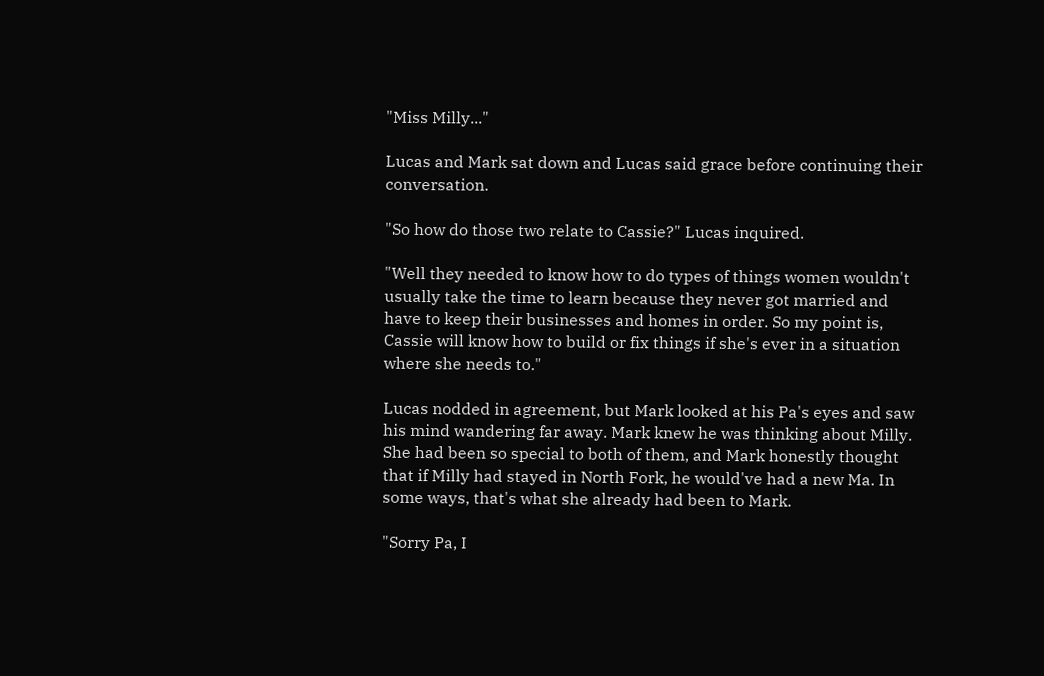"Miss Milly..."

Lucas and Mark sat down and Lucas said grace before continuing their conversation.

"So how do those two relate to Cassie?" Lucas inquired.

"Well they needed to know how to do types of things women wouldn't usually take the time to learn because they never got married and have to keep their businesses and homes in order. So my point is, Cassie will know how to build or fix things if she's ever in a situation where she needs to."

Lucas nodded in agreement, but Mark looked at his Pa's eyes and saw his mind wandering far away. Mark knew he was thinking about Milly. She had been so special to both of them, and Mark honestly thought that if Milly had stayed in North Fork, he would've had a new Ma. In some ways, that's what she already had been to Mark.

"Sorry Pa, I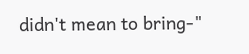didn't mean to bring-"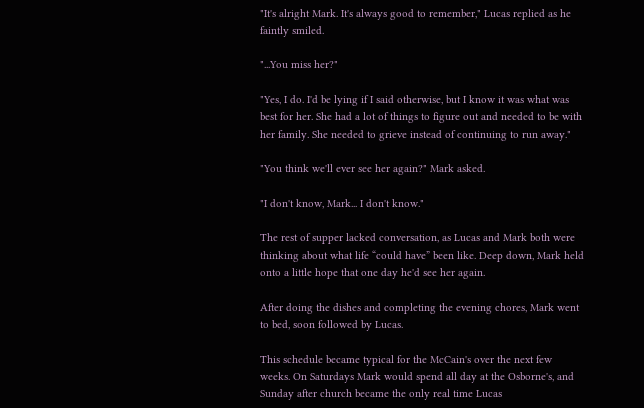"It's alright Mark. It's always good to remember," Lucas replied as he faintly smiled.

"...You miss her?"

"Yes, I do. I'd be lying if I said otherwise, but I know it was what was best for her. She had a lot of things to figure out and needed to be with her family. She needed to grieve instead of continuing to run away."

"You think we'll ever see her again?" Mark asked.

"I don't know, Mark... I don't know."

The rest of supper lacked conversation, as Lucas and Mark both were thinking about what life “could have” been like. Deep down, Mark held onto a little hope that one day he'd see her again.

After doing the dishes and completing the evening chores, Mark went to bed, soon followed by Lucas.

This schedule became typical for the McCain's over the next few weeks. On Saturdays Mark would spend all day at the Osborne's, and Sunday after church became the only real time Lucas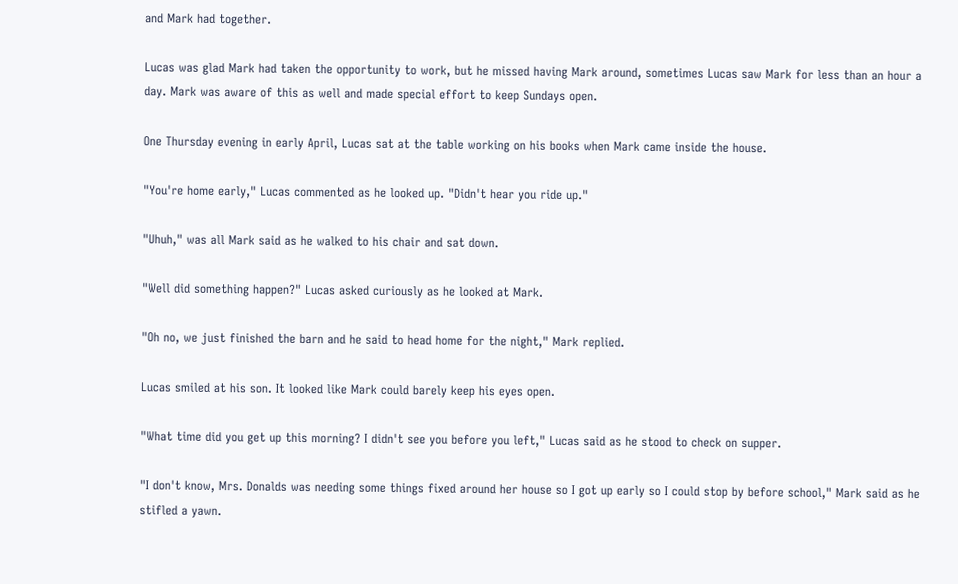and Mark had together.

Lucas was glad Mark had taken the opportunity to work, but he missed having Mark around, sometimes Lucas saw Mark for less than an hour a day. Mark was aware of this as well and made special effort to keep Sundays open.

One Thursday evening in early April, Lucas sat at the table working on his books when Mark came inside the house.

"You're home early," Lucas commented as he looked up. "Didn't hear you ride up."

"Uhuh," was all Mark said as he walked to his chair and sat down.

"Well did something happen?" Lucas asked curiously as he looked at Mark.

"Oh no, we just finished the barn and he said to head home for the night," Mark replied.

Lucas smiled at his son. It looked like Mark could barely keep his eyes open.

"What time did you get up this morning? I didn't see you before you left," Lucas said as he stood to check on supper.

"I don't know, Mrs. Donalds was needing some things fixed around her house so I got up early so I could stop by before school," Mark said as he stifled a yawn.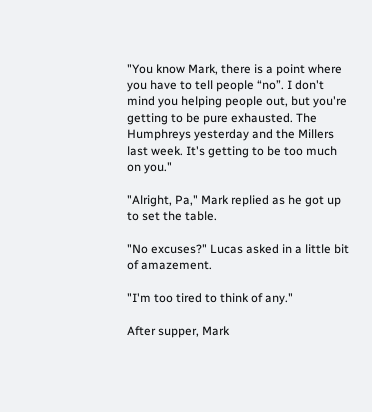"You know Mark, there is a point where you have to tell people “no”. I don't mind you helping people out, but you're getting to be pure exhausted. The Humphreys yesterday and the Millers last week. It's getting to be too much on you."

"Alright, Pa," Mark replied as he got up to set the table.

"No excuses?" Lucas asked in a little bit of amazement.

"I'm too tired to think of any."

After supper, Mark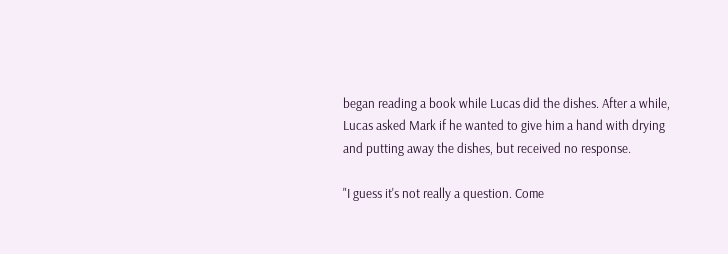began reading a book while Lucas did the dishes. After a while, Lucas asked Mark if he wanted to give him a hand with drying and putting away the dishes, but received no response.

"I guess it's not really a question. Come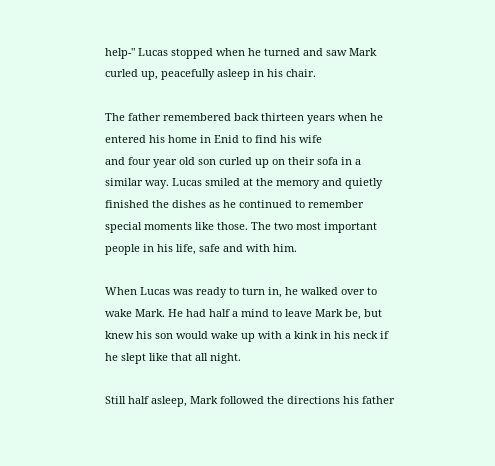help-" Lucas stopped when he turned and saw Mark curled up, peacefully asleep in his chair.

The father remembered back thirteen years when he entered his home in Enid to find his wife
and four year old son curled up on their sofa in a similar way. Lucas smiled at the memory and quietly finished the dishes as he continued to remember special moments like those. The two most important people in his life, safe and with him.

When Lucas was ready to turn in, he walked over to wake Mark. He had half a mind to leave Mark be, but knew his son would wake up with a kink in his neck if he slept like that all night.

Still half asleep, Mark followed the directions his father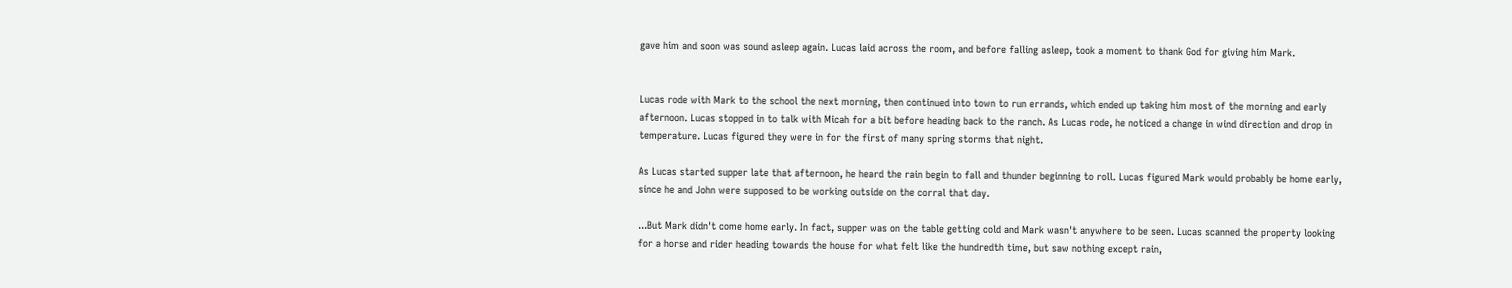gave him and soon was sound asleep again. Lucas laid across the room, and before falling asleep, took a moment to thank God for giving him Mark.


Lucas rode with Mark to the school the next morning, then continued into town to run errands, which ended up taking him most of the morning and early afternoon. Lucas stopped in to talk with Micah for a bit before heading back to the ranch. As Lucas rode, he noticed a change in wind direction and drop in temperature. Lucas figured they were in for the first of many spring storms that night.

As Lucas started supper late that afternoon, he heard the rain begin to fall and thunder beginning to roll. Lucas figured Mark would probably be home early, since he and John were supposed to be working outside on the corral that day.

...But Mark didn't come home early. In fact, supper was on the table getting cold and Mark wasn't anywhere to be seen. Lucas scanned the property looking for a horse and rider heading towards the house for what felt like the hundredth time, but saw nothing except rain,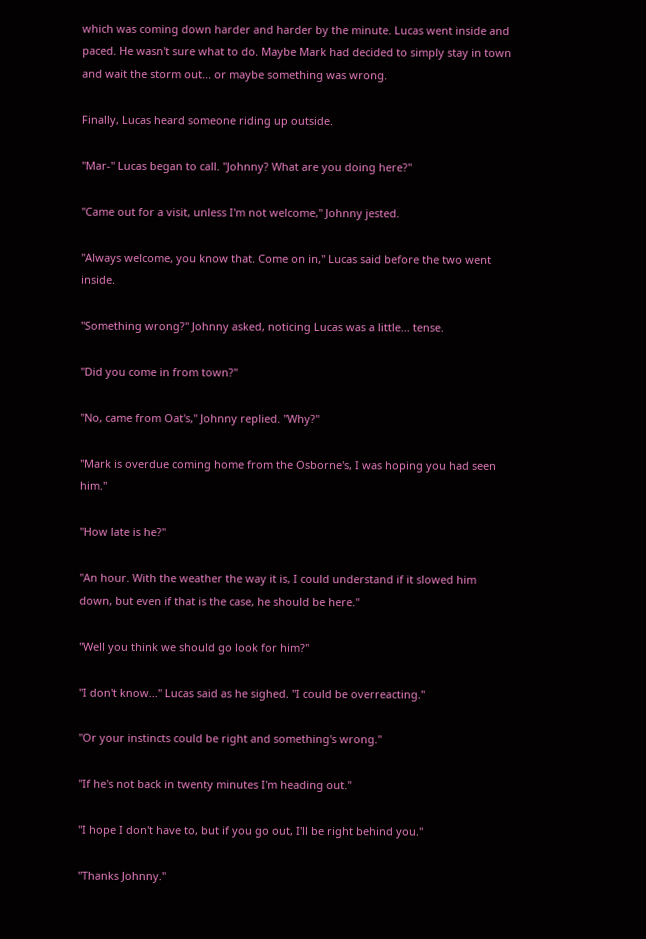which was coming down harder and harder by the minute. Lucas went inside and paced. He wasn't sure what to do. Maybe Mark had decided to simply stay in town and wait the storm out... or maybe something was wrong.

Finally, Lucas heard someone riding up outside.

"Mar-" Lucas began to call. "Johnny? What are you doing here?"

"Came out for a visit, unless I'm not welcome," Johnny jested.

"Always welcome, you know that. Come on in," Lucas said before the two went inside.

"Something wrong?" Johnny asked, noticing Lucas was a little... tense.

"Did you come in from town?"

"No, came from Oat's," Johnny replied. "Why?"

"Mark is overdue coming home from the Osborne's, I was hoping you had seen him."

"How late is he?"

"An hour. With the weather the way it is, I could understand if it slowed him down, but even if that is the case, he should be here."

"Well you think we should go look for him?"

"I don't know..." Lucas said as he sighed. "I could be overreacting."

"Or your instincts could be right and something's wrong."

"If he's not back in twenty minutes I'm heading out."

"I hope I don't have to, but if you go out, I'll be right behind you."

"Thanks Johnny."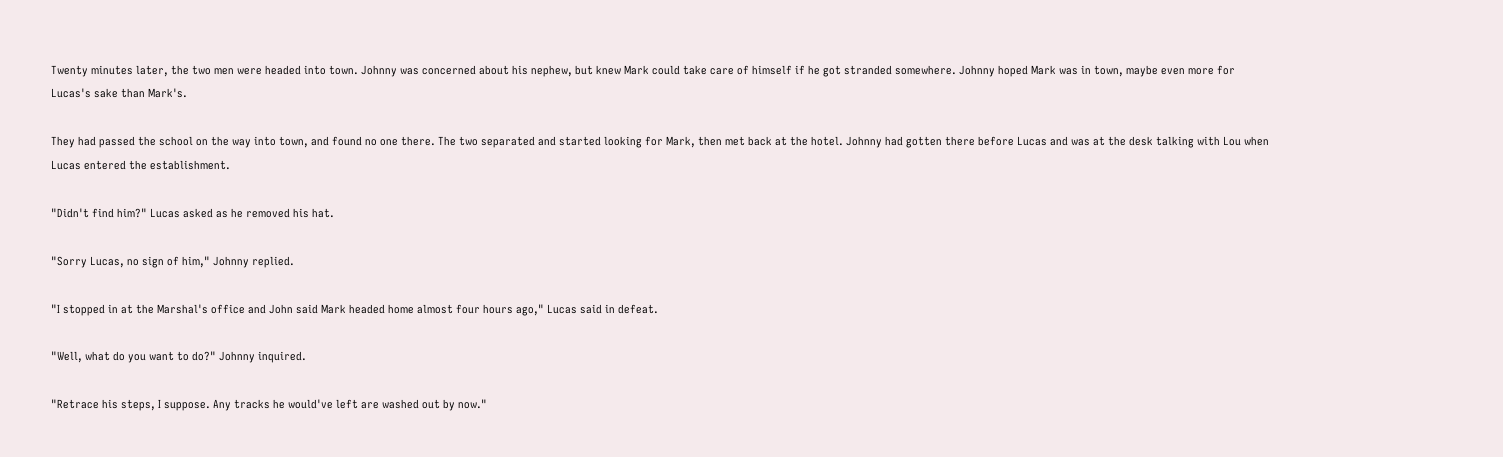Twenty minutes later, the two men were headed into town. Johnny was concerned about his nephew, but knew Mark could take care of himself if he got stranded somewhere. Johnny hoped Mark was in town, maybe even more for Lucas's sake than Mark's.

They had passed the school on the way into town, and found no one there. The two separated and started looking for Mark, then met back at the hotel. Johnny had gotten there before Lucas and was at the desk talking with Lou when Lucas entered the establishment.

"Didn't find him?" Lucas asked as he removed his hat.

"Sorry Lucas, no sign of him," Johnny replied.

"I stopped in at the Marshal's office and John said Mark headed home almost four hours ago," Lucas said in defeat.

"Well, what do you want to do?" Johnny inquired.

"Retrace his steps, I suppose. Any tracks he would've left are washed out by now."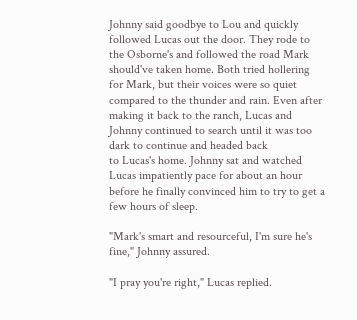Johnny said goodbye to Lou and quickly followed Lucas out the door. They rode to the Osborne's and followed the road Mark should've taken home. Both tried hollering for Mark, but their voices were so quiet compared to the thunder and rain. Even after making it back to the ranch, Lucas and Johnny continued to search until it was too dark to continue and headed back
to Lucas's home. Johnny sat and watched Lucas impatiently pace for about an hour before he finally convinced him to try to get a few hours of sleep.

"Mark's smart and resourceful, I'm sure he's fine," Johnny assured.

"I pray you're right," Lucas replied.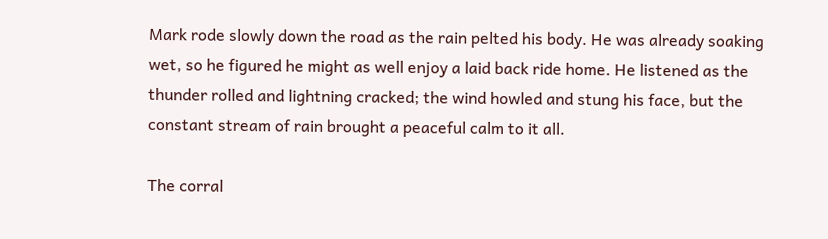Mark rode slowly down the road as the rain pelted his body. He was already soaking wet, so he figured he might as well enjoy a laid back ride home. He listened as the thunder rolled and lightning cracked; the wind howled and stung his face, but the constant stream of rain brought a peaceful calm to it all.

The corral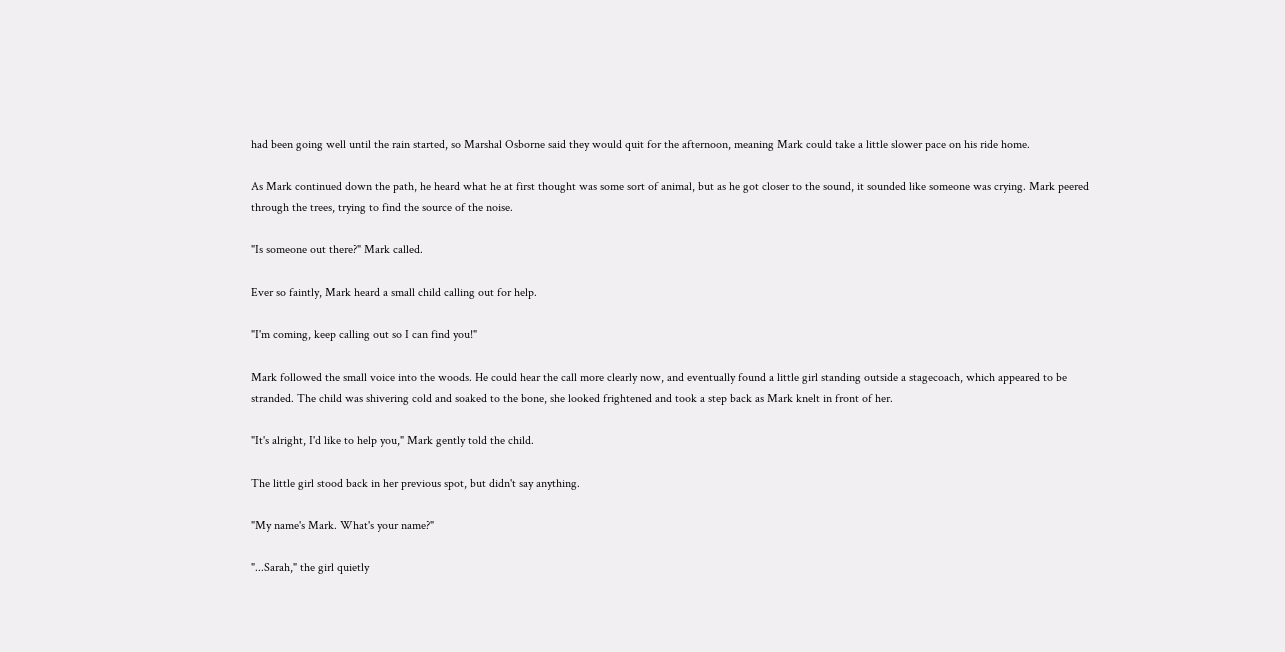had been going well until the rain started, so Marshal Osborne said they would quit for the afternoon, meaning Mark could take a little slower pace on his ride home.

As Mark continued down the path, he heard what he at first thought was some sort of animal, but as he got closer to the sound, it sounded like someone was crying. Mark peered through the trees, trying to find the source of the noise.

"Is someone out there?" Mark called.

Ever so faintly, Mark heard a small child calling out for help.

"I'm coming, keep calling out so I can find you!"

Mark followed the small voice into the woods. He could hear the call more clearly now, and eventually found a little girl standing outside a stagecoach, which appeared to be stranded. The child was shivering cold and soaked to the bone, she looked frightened and took a step back as Mark knelt in front of her.

"It's alright, I'd like to help you," Mark gently told the child.

The little girl stood back in her previous spot, but didn't say anything.

"My name's Mark. What's your name?"

"...Sarah," the girl quietly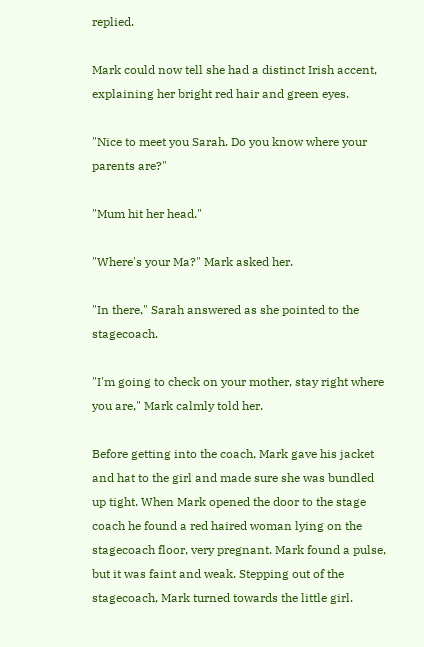replied.

Mark could now tell she had a distinct Irish accent, explaining her bright red hair and green eyes.

"Nice to meet you Sarah. Do you know where your parents are?"

"Mum hit her head."

"Where's your Ma?" Mark asked her.

"In there," Sarah answered as she pointed to the stagecoach.

"I'm going to check on your mother, stay right where you are," Mark calmly told her.

Before getting into the coach, Mark gave his jacket and hat to the girl and made sure she was bundled up tight. When Mark opened the door to the stage coach he found a red haired woman lying on the stagecoach floor, very pregnant. Mark found a pulse, but it was faint and weak. Stepping out of the stagecoach, Mark turned towards the little girl.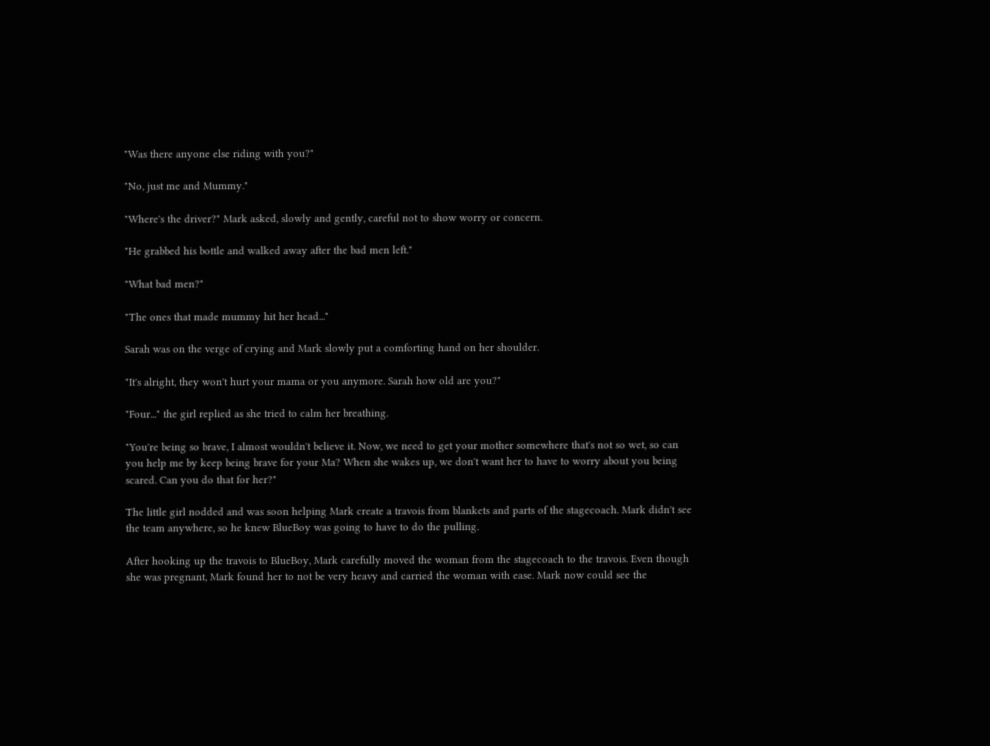"Was there anyone else riding with you?"

"No, just me and Mummy."

"Where's the driver?" Mark asked, slowly and gently, careful not to show worry or concern.

"He grabbed his bottle and walked away after the bad men left."

"What bad men?"

"The ones that made mummy hit her head..."

Sarah was on the verge of crying and Mark slowly put a comforting hand on her shoulder.

"It's alright, they won't hurt your mama or you anymore. Sarah how old are you?"

"Four..." the girl replied as she tried to calm her breathing.

"You're being so brave, I almost wouldn't believe it. Now, we need to get your mother somewhere that's not so wet, so can you help me by keep being brave for your Ma? When she wakes up, we don't want her to have to worry about you being scared. Can you do that for her?"

The little girl nodded and was soon helping Mark create a travois from blankets and parts of the stagecoach. Mark didn't see the team anywhere, so he knew BlueBoy was going to have to do the pulling.

After hooking up the travois to BlueBoy, Mark carefully moved the woman from the stagecoach to the travois. Even though she was pregnant, Mark found her to not be very heavy and carried the woman with ease. Mark now could see the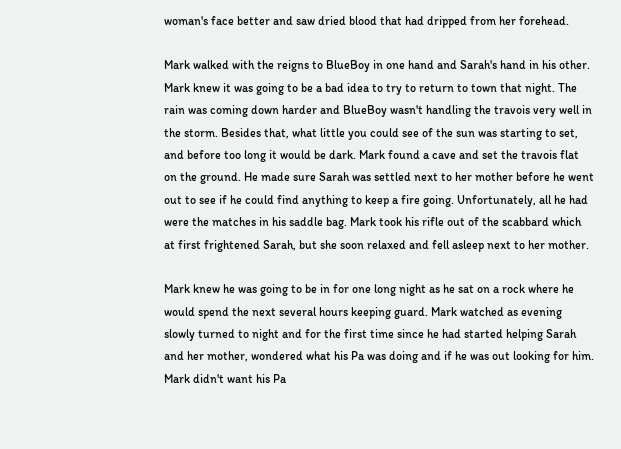woman's face better and saw dried blood that had dripped from her forehead.

Mark walked with the reigns to BlueBoy in one hand and Sarah's hand in his other. Mark knew it was going to be a bad idea to try to return to town that night. The rain was coming down harder and BlueBoy wasn't handling the travois very well in the storm. Besides that, what little you could see of the sun was starting to set, and before too long it would be dark. Mark found a cave and set the travois flat on the ground. He made sure Sarah was settled next to her mother before he went out to see if he could find anything to keep a fire going. Unfortunately, all he had were the matches in his saddle bag. Mark took his rifle out of the scabbard which at first frightened Sarah, but she soon relaxed and fell asleep next to her mother.

Mark knew he was going to be in for one long night as he sat on a rock where he would spend the next several hours keeping guard. Mark watched as evening slowly turned to night and for the first time since he had started helping Sarah and her mother, wondered what his Pa was doing and if he was out looking for him. Mark didn't want his Pa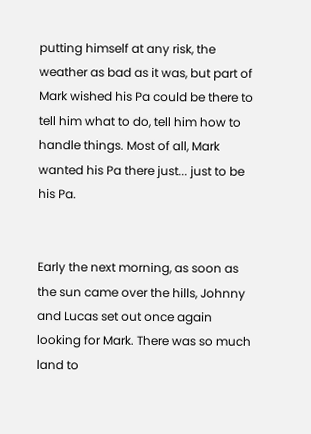putting himself at any risk, the weather as bad as it was, but part of Mark wished his Pa could be there to tell him what to do, tell him how to handle things. Most of all, Mark wanted his Pa there just... just to be his Pa.


Early the next morning, as soon as the sun came over the hills, Johnny and Lucas set out once again looking for Mark. There was so much land to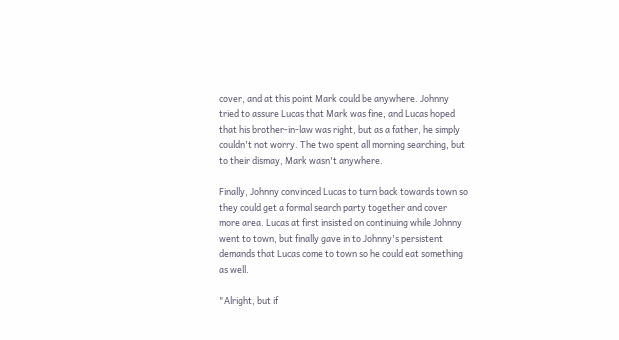cover, and at this point Mark could be anywhere. Johnny tried to assure Lucas that Mark was fine, and Lucas hoped that his brother-in-law was right, but as a father, he simply couldn't not worry. The two spent all morning searching, but to their dismay, Mark wasn't anywhere.

Finally, Johnny convinced Lucas to turn back towards town so they could get a formal search party together and cover more area. Lucas at first insisted on continuing while Johnny went to town, but finally gave in to Johnny's persistent demands that Lucas come to town so he could eat something as well.

"Alright, but if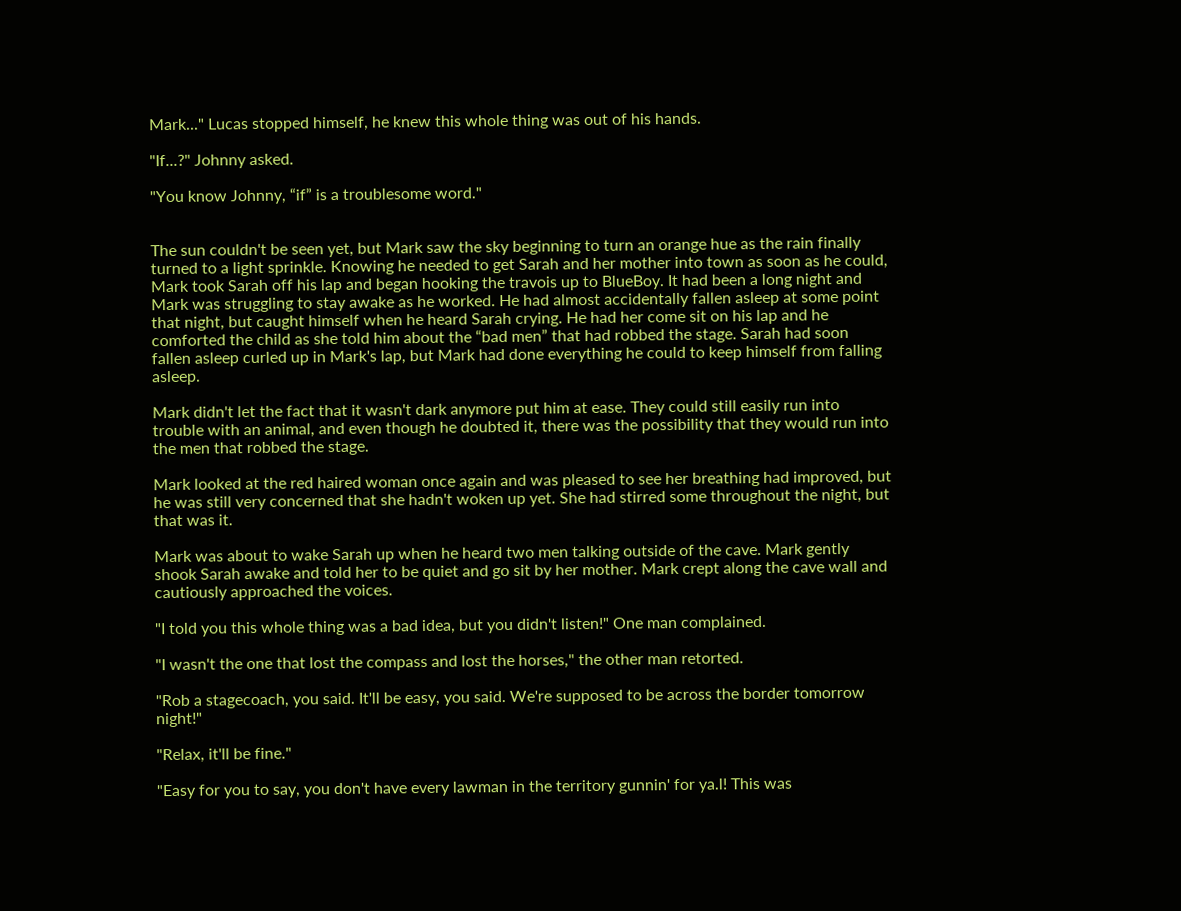Mark..." Lucas stopped himself, he knew this whole thing was out of his hands.

"If...?" Johnny asked.

"You know Johnny, “if” is a troublesome word."


The sun couldn't be seen yet, but Mark saw the sky beginning to turn an orange hue as the rain finally turned to a light sprinkle. Knowing he needed to get Sarah and her mother into town as soon as he could, Mark took Sarah off his lap and began hooking the travois up to BlueBoy. It had been a long night and Mark was struggling to stay awake as he worked. He had almost accidentally fallen asleep at some point that night, but caught himself when he heard Sarah crying. He had her come sit on his lap and he comforted the child as she told him about the “bad men” that had robbed the stage. Sarah had soon fallen asleep curled up in Mark's lap, but Mark had done everything he could to keep himself from falling asleep.

Mark didn't let the fact that it wasn't dark anymore put him at ease. They could still easily run into trouble with an animal, and even though he doubted it, there was the possibility that they would run into the men that robbed the stage.

Mark looked at the red haired woman once again and was pleased to see her breathing had improved, but he was still very concerned that she hadn't woken up yet. She had stirred some throughout the night, but that was it.

Mark was about to wake Sarah up when he heard two men talking outside of the cave. Mark gently shook Sarah awake and told her to be quiet and go sit by her mother. Mark crept along the cave wall and cautiously approached the voices.

"I told you this whole thing was a bad idea, but you didn't listen!" One man complained.

"I wasn't the one that lost the compass and lost the horses," the other man retorted.

"Rob a stagecoach, you said. It'll be easy, you said. We're supposed to be across the border tomorrow night!"

"Relax, it'll be fine."

"Easy for you to say, you don't have every lawman in the territory gunnin' for ya.l! This was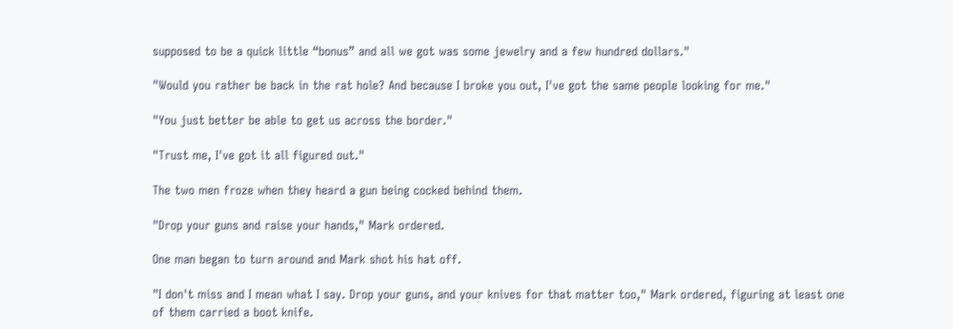supposed to be a quick little “bonus” and all we got was some jewelry and a few hundred dollars."

"Would you rather be back in the rat hole? And because I broke you out, I've got the same people looking for me."

"You just better be able to get us across the border."

"Trust me, I've got it all figured out."

The two men froze when they heard a gun being cocked behind them.

"Drop your guns and raise your hands," Mark ordered.

One man began to turn around and Mark shot his hat off.

"I don't miss and I mean what I say. Drop your guns, and your knives for that matter too," Mark ordered, figuring at least one of them carried a boot knife.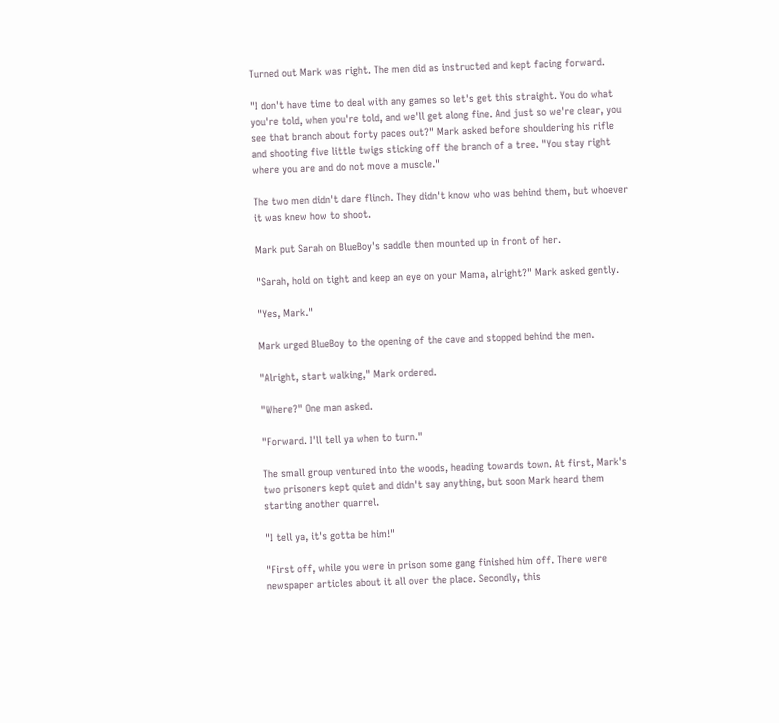Turned out Mark was right. The men did as instructed and kept facing forward.

"I don't have time to deal with any games so let's get this straight. You do what you're told, when you're told, and we'll get along fine. And just so we're clear, you see that branch about forty paces out?" Mark asked before shouldering his rifle and shooting five little twigs sticking off the branch of a tree. "You stay right where you are and do not move a muscle."

The two men didn't dare flinch. They didn't know who was behind them, but whoever it was knew how to shoot.

Mark put Sarah on BlueBoy's saddle then mounted up in front of her.

"Sarah, hold on tight and keep an eye on your Mama, alright?" Mark asked gently.

"Yes, Mark."

Mark urged BlueBoy to the opening of the cave and stopped behind the men.

"Alright, start walking," Mark ordered.

"Where?" One man asked.

"Forward. I'll tell ya when to turn."

The small group ventured into the woods, heading towards town. At first, Mark's two prisoners kept quiet and didn't say anything, but soon Mark heard them starting another quarrel.

"I tell ya, it's gotta be him!"

"First off, while you were in prison some gang finished him off. There were newspaper articles about it all over the place. Secondly, this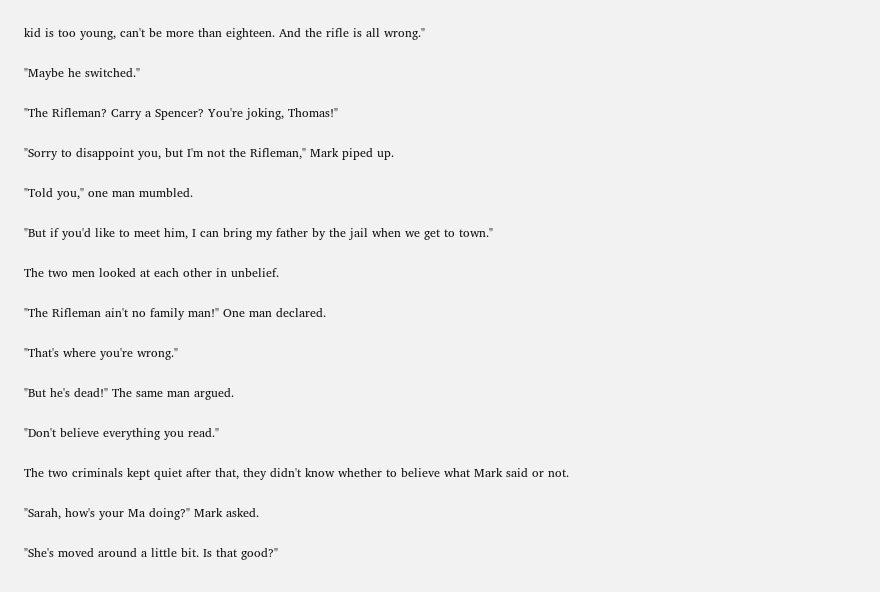kid is too young, can't be more than eighteen. And the rifle is all wrong."

"Maybe he switched."

"The Rifleman? Carry a Spencer? You're joking, Thomas!"

"Sorry to disappoint you, but I'm not the Rifleman," Mark piped up.

"Told you," one man mumbled.

"But if you'd like to meet him, I can bring my father by the jail when we get to town."

The two men looked at each other in unbelief.

"The Rifleman ain't no family man!" One man declared.

"That's where you're wrong."

"But he's dead!" The same man argued.

"Don't believe everything you read."

The two criminals kept quiet after that, they didn't know whether to believe what Mark said or not.

"Sarah, how's your Ma doing?" Mark asked.

"She's moved around a little bit. Is that good?"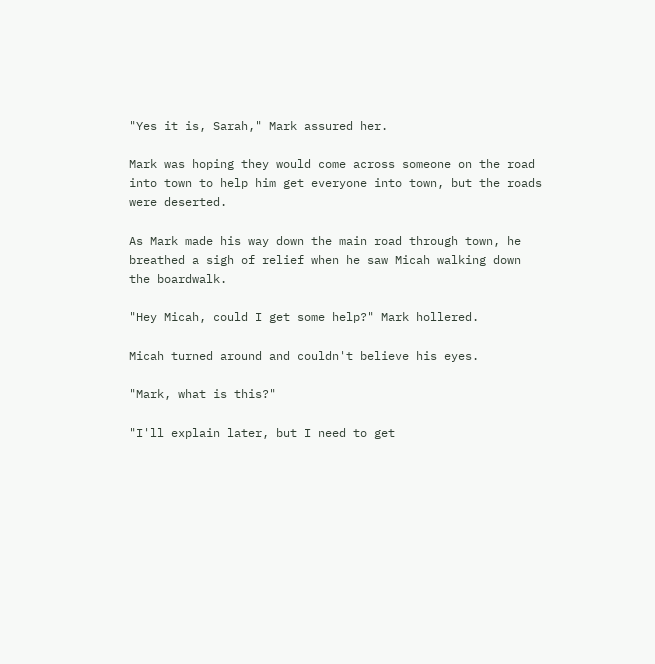"Yes it is, Sarah," Mark assured her.

Mark was hoping they would come across someone on the road into town to help him get everyone into town, but the roads were deserted.

As Mark made his way down the main road through town, he breathed a sigh of relief when he saw Micah walking down the boardwalk.

"Hey Micah, could I get some help?" Mark hollered.

Micah turned around and couldn't believe his eyes.

"Mark, what is this?"

"I'll explain later, but I need to get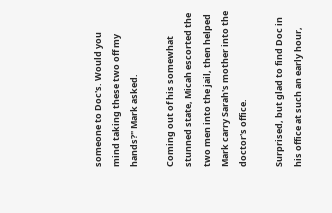someone to Doc's. Would you mind taking these two off my hands?" Mark asked.

Coming out of his somewhat stunned state, Micah escorted the two men into the jail, then helped Mark carry Sarah's mother into the doctor's office.

Surprised, but glad to find Doc in his office at such an early hour,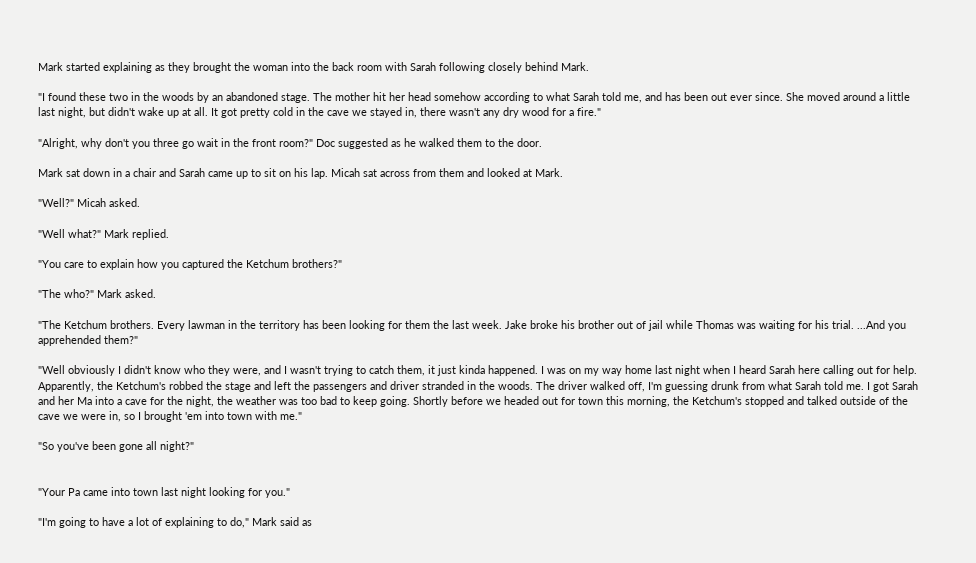Mark started explaining as they brought the woman into the back room with Sarah following closely behind Mark.

"I found these two in the woods by an abandoned stage. The mother hit her head somehow according to what Sarah told me, and has been out ever since. She moved around a little last night, but didn't wake up at all. It got pretty cold in the cave we stayed in, there wasn't any dry wood for a fire."

"Alright, why don't you three go wait in the front room?" Doc suggested as he walked them to the door.

Mark sat down in a chair and Sarah came up to sit on his lap. Micah sat across from them and looked at Mark.

"Well?" Micah asked.

"Well what?" Mark replied.

"You care to explain how you captured the Ketchum brothers?"

"The who?" Mark asked.

"The Ketchum brothers. Every lawman in the territory has been looking for them the last week. Jake broke his brother out of jail while Thomas was waiting for his trial. ...And you apprehended them?"

"Well obviously I didn't know who they were, and I wasn't trying to catch them, it just kinda happened. I was on my way home last night when I heard Sarah here calling out for help. Apparently, the Ketchum's robbed the stage and left the passengers and driver stranded in the woods. The driver walked off, I'm guessing drunk from what Sarah told me. I got Sarah and her Ma into a cave for the night, the weather was too bad to keep going. Shortly before we headed out for town this morning, the Ketchum's stopped and talked outside of the cave we were in, so I brought 'em into town with me."

"So you've been gone all night?"


"Your Pa came into town last night looking for you."

"I'm going to have a lot of explaining to do," Mark said as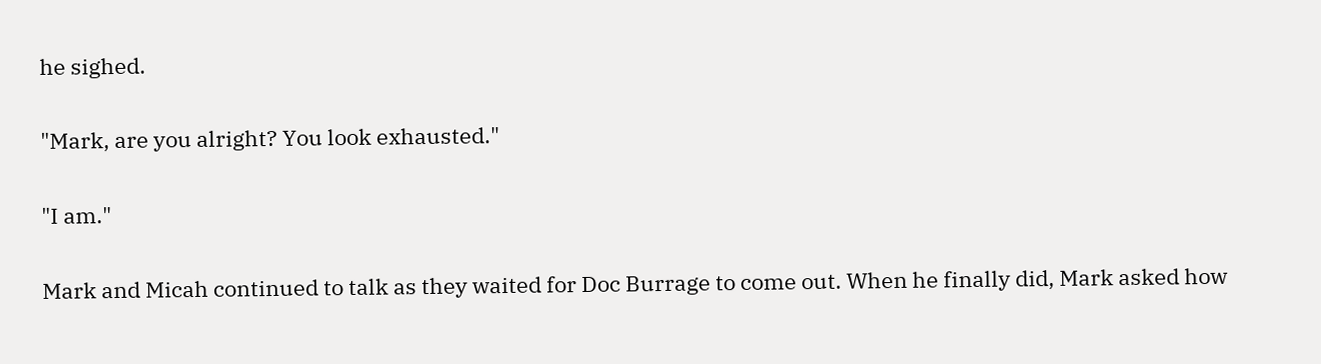he sighed.

"Mark, are you alright? You look exhausted."

"I am."

Mark and Micah continued to talk as they waited for Doc Burrage to come out. When he finally did, Mark asked how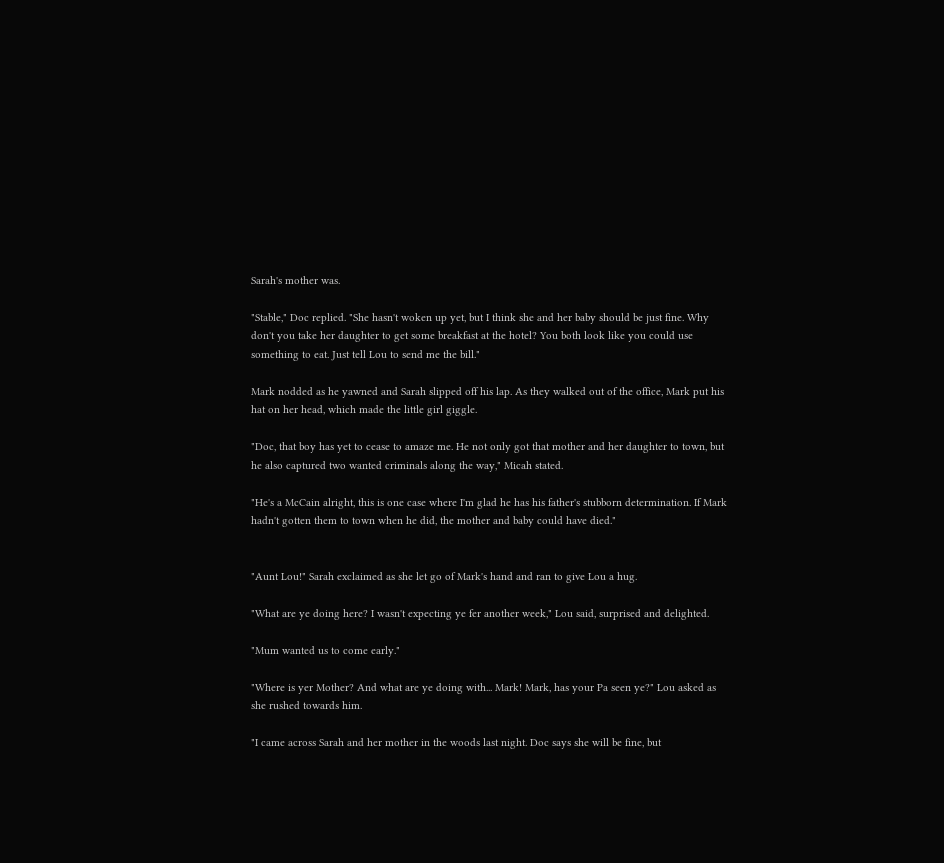Sarah's mother was.

"Stable," Doc replied. "She hasn't woken up yet, but I think she and her baby should be just fine. Why don't you take her daughter to get some breakfast at the hotel? You both look like you could use something to eat. Just tell Lou to send me the bill."

Mark nodded as he yawned and Sarah slipped off his lap. As they walked out of the office, Mark put his hat on her head, which made the little girl giggle.

"Doc, that boy has yet to cease to amaze me. He not only got that mother and her daughter to town, but he also captured two wanted criminals along the way," Micah stated.

"He's a McCain alright, this is one case where I'm glad he has his father's stubborn determination. If Mark hadn't gotten them to town when he did, the mother and baby could have died."


"Aunt Lou!" Sarah exclaimed as she let go of Mark's hand and ran to give Lou a hug.

"What are ye doing here? I wasn't expecting ye fer another week," Lou said, surprised and delighted.

"Mum wanted us to come early."

"Where is yer Mother? And what are ye doing with... Mark! Mark, has your Pa seen ye?" Lou asked as she rushed towards him.

"I came across Sarah and her mother in the woods last night. Doc says she will be fine, but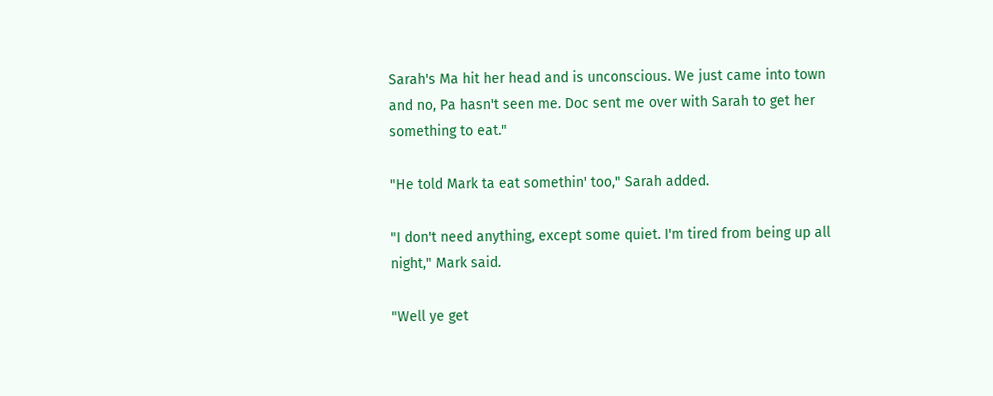Sarah's Ma hit her head and is unconscious. We just came into town and no, Pa hasn't seen me. Doc sent me over with Sarah to get her something to eat."

"He told Mark ta eat somethin' too," Sarah added.

"I don't need anything, except some quiet. I'm tired from being up all night," Mark said.

"Well ye get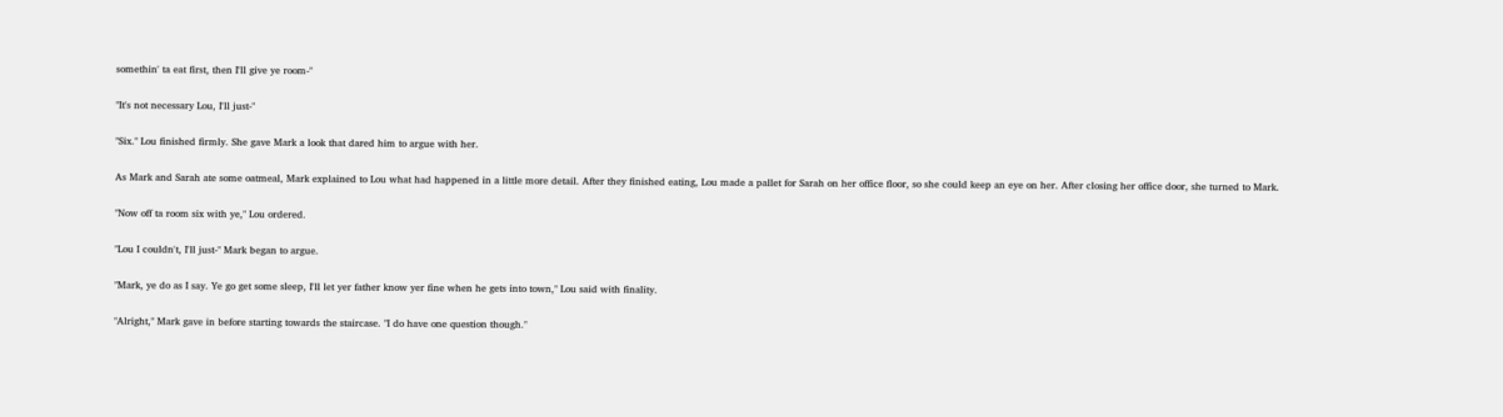somethin' ta eat first, then I'll give ye room-"

"It's not necessary Lou, I'll just-"

"Six." Lou finished firmly. She gave Mark a look that dared him to argue with her.

As Mark and Sarah ate some oatmeal, Mark explained to Lou what had happened in a little more detail. After they finished eating, Lou made a pallet for Sarah on her office floor, so she could keep an eye on her. After closing her office door, she turned to Mark.

"Now off ta room six with ye," Lou ordered.

"Lou I couldn't, I'll just-" Mark began to argue.

"Mark, ye do as I say. Ye go get some sleep, I'll let yer father know yer fine when he gets into town," Lou said with finality.

"Alright," Mark gave in before starting towards the staircase. "I do have one question though."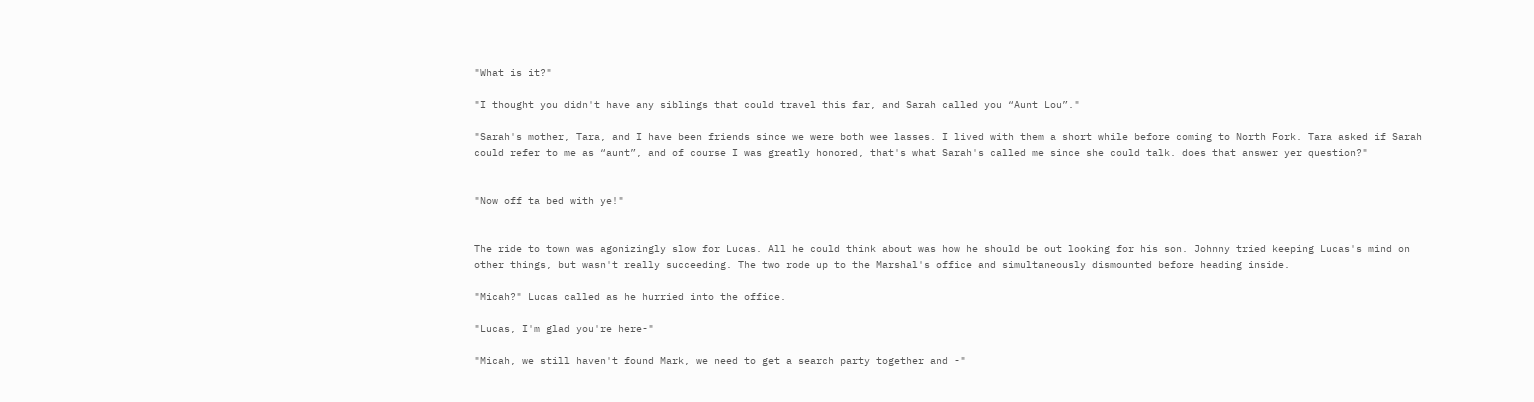"What is it?"

"I thought you didn't have any siblings that could travel this far, and Sarah called you “Aunt Lou”."

"Sarah's mother, Tara, and I have been friends since we were both wee lasses. I lived with them a short while before coming to North Fork. Tara asked if Sarah could refer to me as “aunt”, and of course I was greatly honored, that's what Sarah's called me since she could talk. does that answer yer question?"


"Now off ta bed with ye!"


The ride to town was agonizingly slow for Lucas. All he could think about was how he should be out looking for his son. Johnny tried keeping Lucas's mind on other things, but wasn't really succeeding. The two rode up to the Marshal's office and simultaneously dismounted before heading inside.

"Micah?" Lucas called as he hurried into the office.

"Lucas, I'm glad you're here-"

"Micah, we still haven't found Mark, we need to get a search party together and -"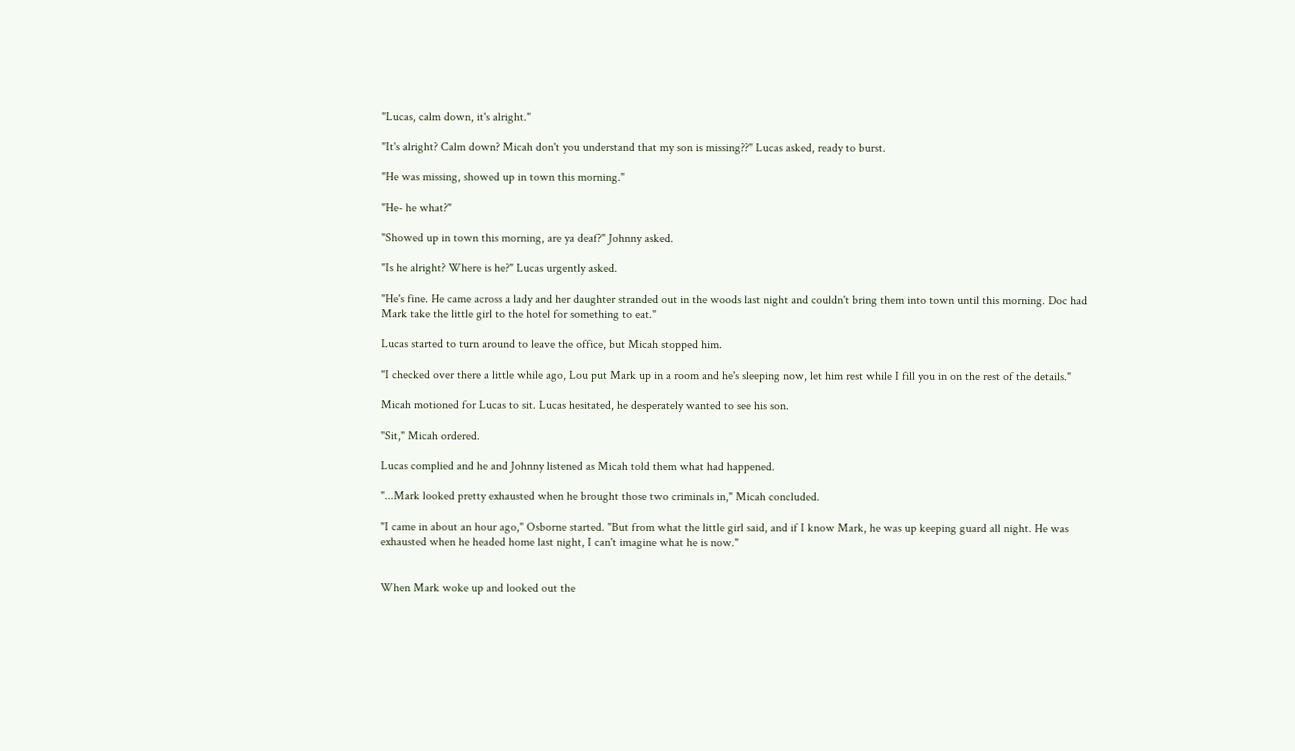"Lucas, calm down, it's alright."

"It's alright? Calm down? Micah don't you understand that my son is missing??" Lucas asked, ready to burst.

"He was missing, showed up in town this morning."

"He- he what?"

"Showed up in town this morning, are ya deaf?" Johnny asked.

"Is he alright? Where is he?" Lucas urgently asked.

"He's fine. He came across a lady and her daughter stranded out in the woods last night and couldn't bring them into town until this morning. Doc had Mark take the little girl to the hotel for something to eat."

Lucas started to turn around to leave the office, but Micah stopped him.

"I checked over there a little while ago, Lou put Mark up in a room and he's sleeping now, let him rest while I fill you in on the rest of the details."

Micah motioned for Lucas to sit. Lucas hesitated, he desperately wanted to see his son.

"Sit," Micah ordered.

Lucas complied and he and Johnny listened as Micah told them what had happened.

"...Mark looked pretty exhausted when he brought those two criminals in," Micah concluded.

"I came in about an hour ago," Osborne started. "But from what the little girl said, and if I know Mark, he was up keeping guard all night. He was exhausted when he headed home last night, I can't imagine what he is now."


When Mark woke up and looked out the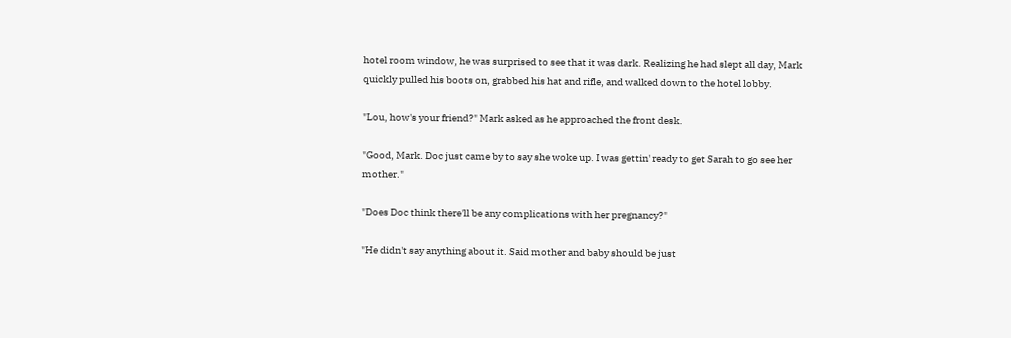hotel room window, he was surprised to see that it was dark. Realizing he had slept all day, Mark quickly pulled his boots on, grabbed his hat and rifle, and walked down to the hotel lobby.

"Lou, how's your friend?" Mark asked as he approached the front desk.

"Good, Mark. Doc just came by to say she woke up. I was gettin' ready to get Sarah to go see her mother."

"Does Doc think there'll be any complications with her pregnancy?"

"He didn't say anything about it. Said mother and baby should be just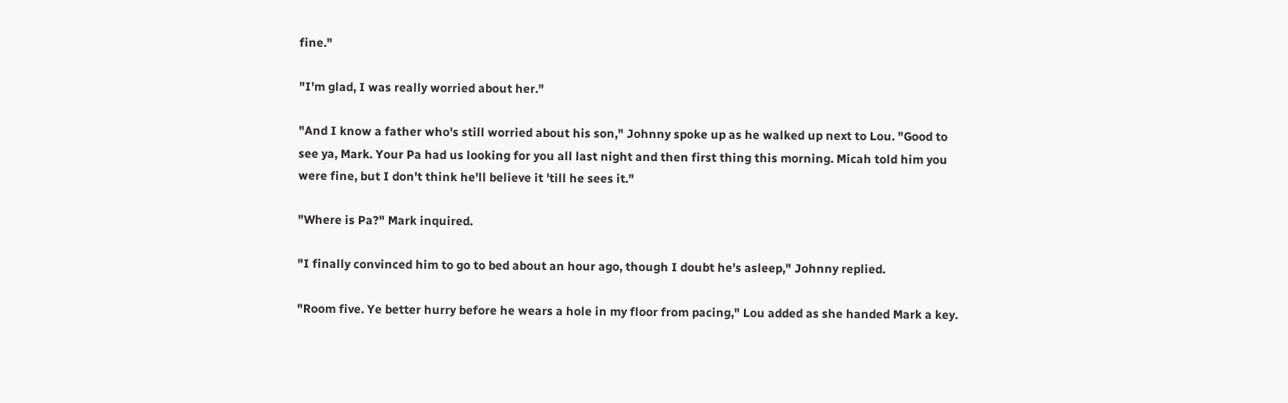fine."

"I'm glad, I was really worried about her."

"And I know a father who's still worried about his son," Johnny spoke up as he walked up next to Lou. "Good to see ya, Mark. Your Pa had us looking for you all last night and then first thing this morning. Micah told him you were fine, but I don't think he'll believe it 'till he sees it."

"Where is Pa?" Mark inquired.

"I finally convinced him to go to bed about an hour ago, though I doubt he's asleep," Johnny replied.

"Room five. Ye better hurry before he wears a hole in my floor from pacing," Lou added as she handed Mark a key.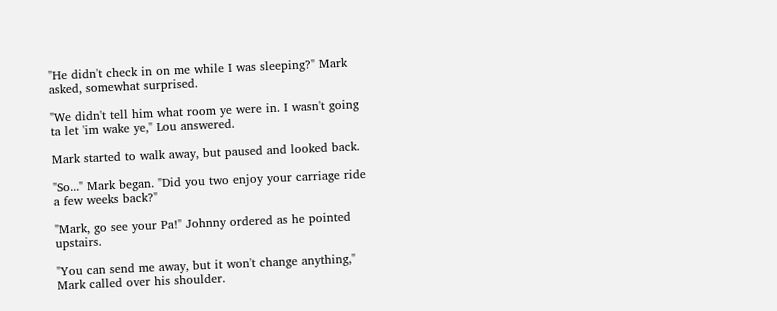"He didn't check in on me while I was sleeping?" Mark asked, somewhat surprised.

"We didn't tell him what room ye were in. I wasn't going ta let 'im wake ye," Lou answered.

Mark started to walk away, but paused and looked back.

"So..." Mark began. "Did you two enjoy your carriage ride a few weeks back?"

"Mark, go see your Pa!" Johnny ordered as he pointed upstairs.

"You can send me away, but it won't change anything," Mark called over his shoulder.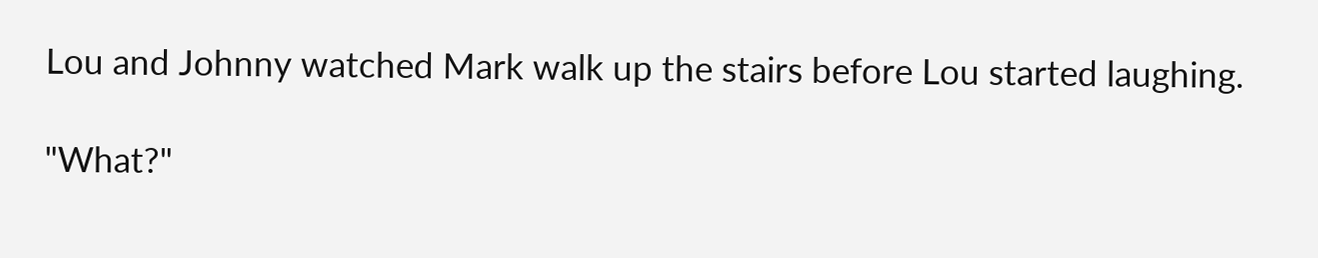Lou and Johnny watched Mark walk up the stairs before Lou started laughing.

"What?"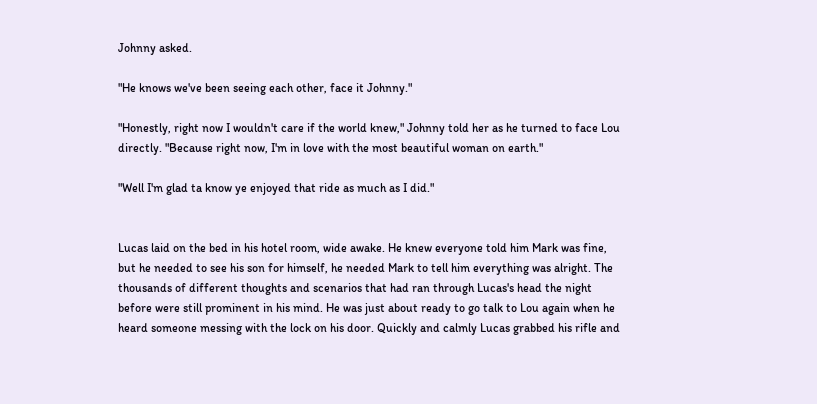Johnny asked.

"He knows we've been seeing each other, face it Johnny."

"Honestly, right now I wouldn't care if the world knew," Johnny told her as he turned to face Lou directly. "Because right now, I'm in love with the most beautiful woman on earth."

"Well I'm glad ta know ye enjoyed that ride as much as I did."


Lucas laid on the bed in his hotel room, wide awake. He knew everyone told him Mark was fine, but he needed to see his son for himself, he needed Mark to tell him everything was alright. The
thousands of different thoughts and scenarios that had ran through Lucas's head the night before were still prominent in his mind. He was just about ready to go talk to Lou again when he heard someone messing with the lock on his door. Quickly and calmly Lucas grabbed his rifle and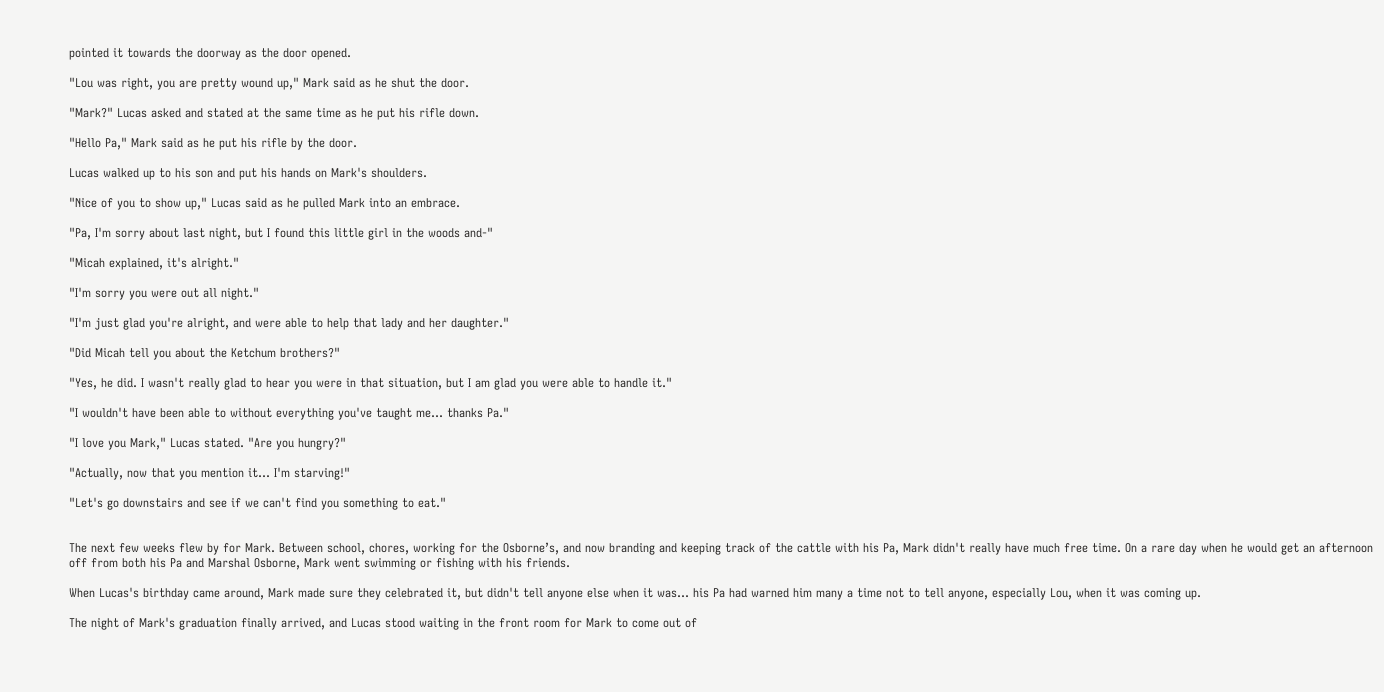pointed it towards the doorway as the door opened.

"Lou was right, you are pretty wound up," Mark said as he shut the door.

"Mark?" Lucas asked and stated at the same time as he put his rifle down.

"Hello Pa," Mark said as he put his rifle by the door.

Lucas walked up to his son and put his hands on Mark's shoulders.

"Nice of you to show up," Lucas said as he pulled Mark into an embrace.

"Pa, I'm sorry about last night, but I found this little girl in the woods and-"

"Micah explained, it's alright."

"I'm sorry you were out all night."

"I'm just glad you're alright, and were able to help that lady and her daughter."

"Did Micah tell you about the Ketchum brothers?"

"Yes, he did. I wasn't really glad to hear you were in that situation, but I am glad you were able to handle it."

"I wouldn't have been able to without everything you've taught me... thanks Pa."

"I love you Mark," Lucas stated. "Are you hungry?"

"Actually, now that you mention it... I'm starving!"

"Let's go downstairs and see if we can't find you something to eat."


The next few weeks flew by for Mark. Between school, chores, working for the Osborne’s, and now branding and keeping track of the cattle with his Pa, Mark didn't really have much free time. On a rare day when he would get an afternoon off from both his Pa and Marshal Osborne, Mark went swimming or fishing with his friends.

When Lucas's birthday came around, Mark made sure they celebrated it, but didn't tell anyone else when it was... his Pa had warned him many a time not to tell anyone, especially Lou, when it was coming up.

The night of Mark's graduation finally arrived, and Lucas stood waiting in the front room for Mark to come out of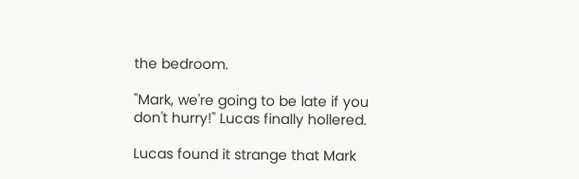the bedroom.

"Mark, we're going to be late if you don't hurry!" Lucas finally hollered.

Lucas found it strange that Mark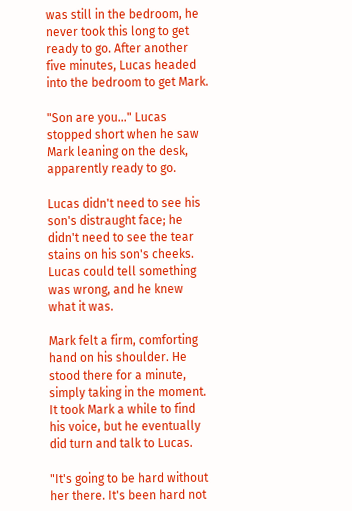was still in the bedroom, he never took this long to get ready to go. After another five minutes, Lucas headed into the bedroom to get Mark.

"Son are you..." Lucas stopped short when he saw Mark leaning on the desk, apparently ready to go.

Lucas didn't need to see his son's distraught face; he didn't need to see the tear stains on his son's cheeks. Lucas could tell something was wrong, and he knew what it was.

Mark felt a firm, comforting hand on his shoulder. He stood there for a minute, simply taking in the moment. It took Mark a while to find his voice, but he eventually did turn and talk to Lucas.

"It's going to be hard without her there. It's been hard not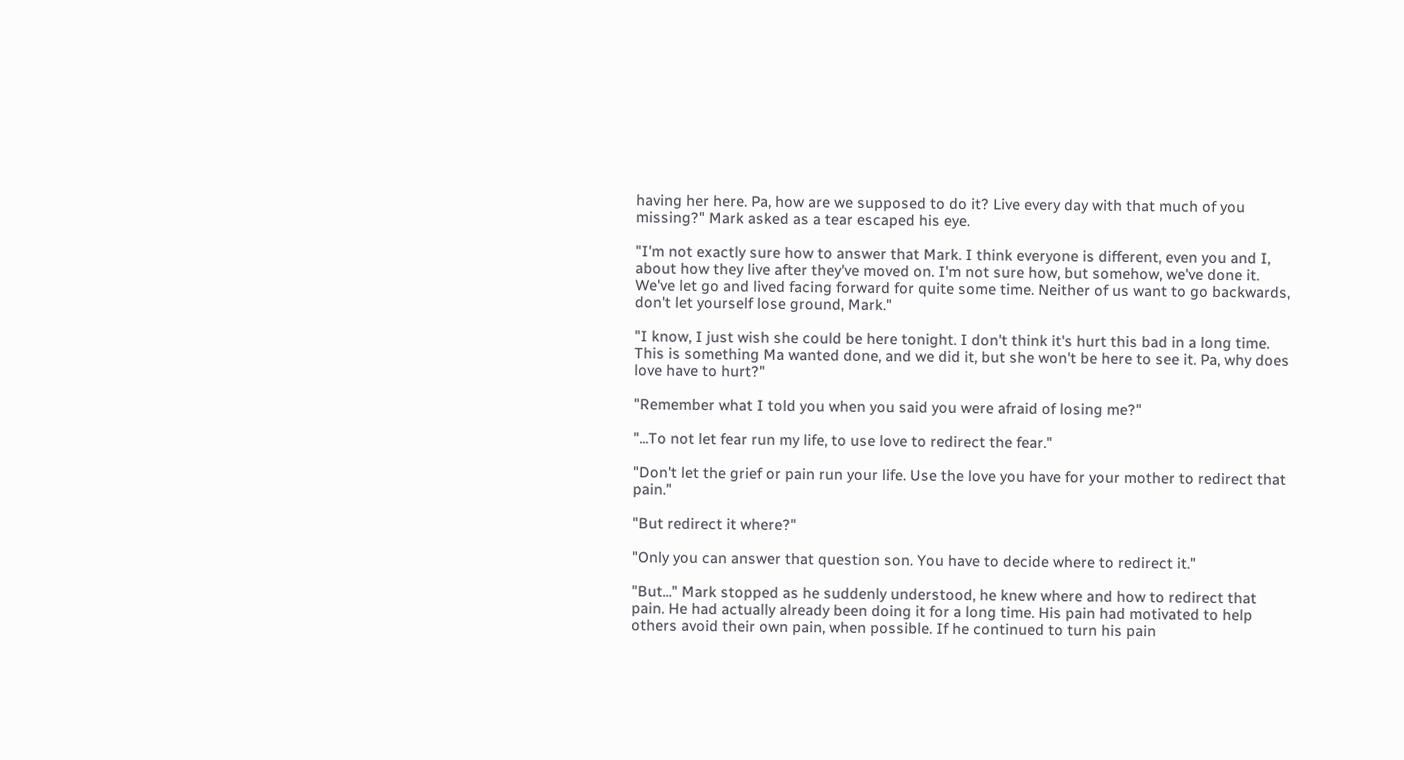having her here. Pa, how are we supposed to do it? Live every day with that much of you missing?" Mark asked as a tear escaped his eye.

"I'm not exactly sure how to answer that Mark. I think everyone is different, even you and I, about how they live after they've moved on. I'm not sure how, but somehow, we've done it. We've let go and lived facing forward for quite some time. Neither of us want to go backwards, don't let yourself lose ground, Mark."

"I know, I just wish she could be here tonight. I don't think it's hurt this bad in a long time. This is something Ma wanted done, and we did it, but she won't be here to see it. Pa, why does love have to hurt?"

"Remember what I told you when you said you were afraid of losing me?"

"...To not let fear run my life, to use love to redirect the fear."

"Don't let the grief or pain run your life. Use the love you have for your mother to redirect that pain."

"But redirect it where?"

"Only you can answer that question son. You have to decide where to redirect it."

"But..." Mark stopped as he suddenly understood, he knew where and how to redirect that pain. He had actually already been doing it for a long time. His pain had motivated to help others avoid their own pain, when possible. If he continued to turn his pain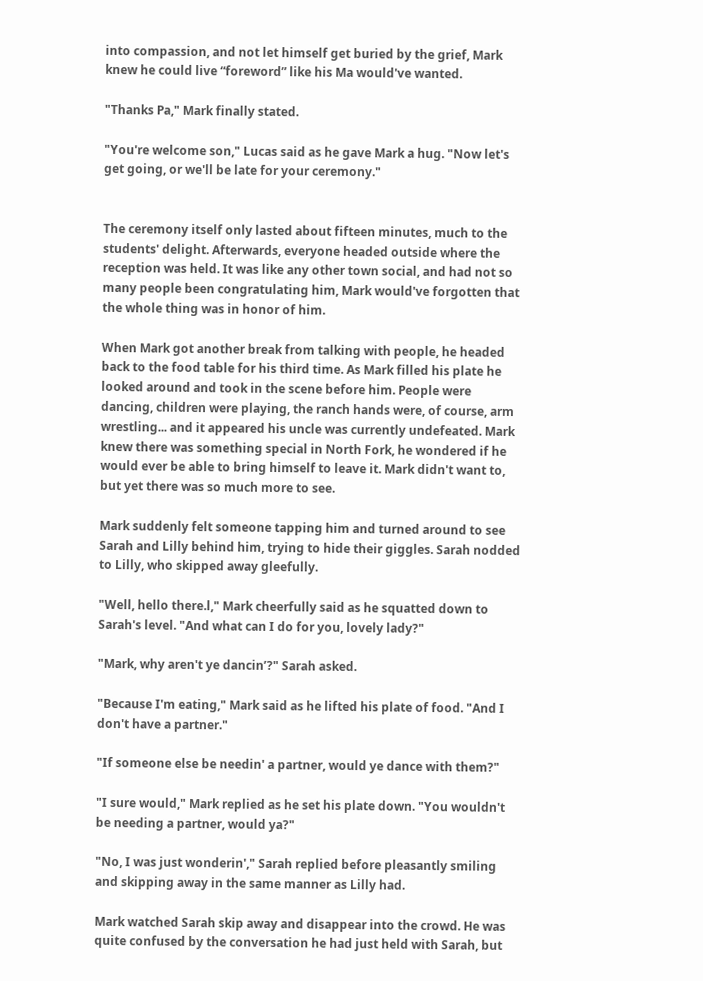into compassion, and not let himself get buried by the grief, Mark knew he could live “foreword” like his Ma would've wanted.

"Thanks Pa," Mark finally stated.

"You're welcome son," Lucas said as he gave Mark a hug. "Now let's get going, or we'll be late for your ceremony."


The ceremony itself only lasted about fifteen minutes, much to the students' delight. Afterwards, everyone headed outside where the reception was held. It was like any other town social, and had not so many people been congratulating him, Mark would've forgotten that the whole thing was in honor of him.

When Mark got another break from talking with people, he headed back to the food table for his third time. As Mark filled his plate he looked around and took in the scene before him. People were dancing, children were playing, the ranch hands were, of course, arm wrestling... and it appeared his uncle was currently undefeated. Mark knew there was something special in North Fork, he wondered if he would ever be able to bring himself to leave it. Mark didn't want to, but yet there was so much more to see.

Mark suddenly felt someone tapping him and turned around to see Sarah and Lilly behind him, trying to hide their giggles. Sarah nodded to Lilly, who skipped away gleefully.

"Well, hello there.l," Mark cheerfully said as he squatted down to Sarah's level. "And what can I do for you, lovely lady?"

"Mark, why aren't ye dancin’?" Sarah asked.

"Because I'm eating," Mark said as he lifted his plate of food. "And I don't have a partner."

"If someone else be needin' a partner, would ye dance with them?"

"I sure would," Mark replied as he set his plate down. "You wouldn't be needing a partner, would ya?"

"No, I was just wonderin'," Sarah replied before pleasantly smiling and skipping away in the same manner as Lilly had.

Mark watched Sarah skip away and disappear into the crowd. He was quite confused by the conversation he had just held with Sarah, but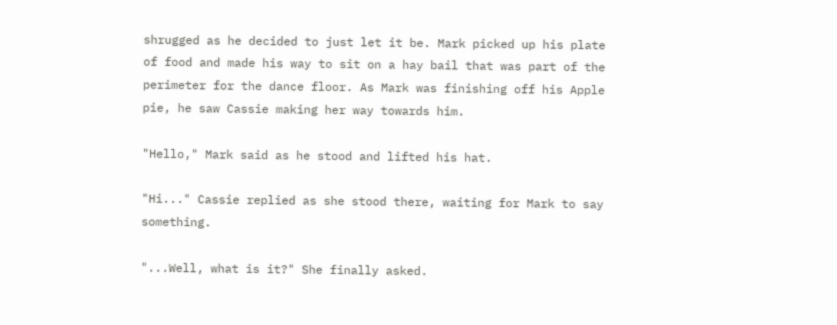shrugged as he decided to just let it be. Mark picked up his plate of food and made his way to sit on a hay bail that was part of the perimeter for the dance floor. As Mark was finishing off his Apple pie, he saw Cassie making her way towards him.

"Hello," Mark said as he stood and lifted his hat.

"Hi..." Cassie replied as she stood there, waiting for Mark to say something.

"...Well, what is it?" She finally asked.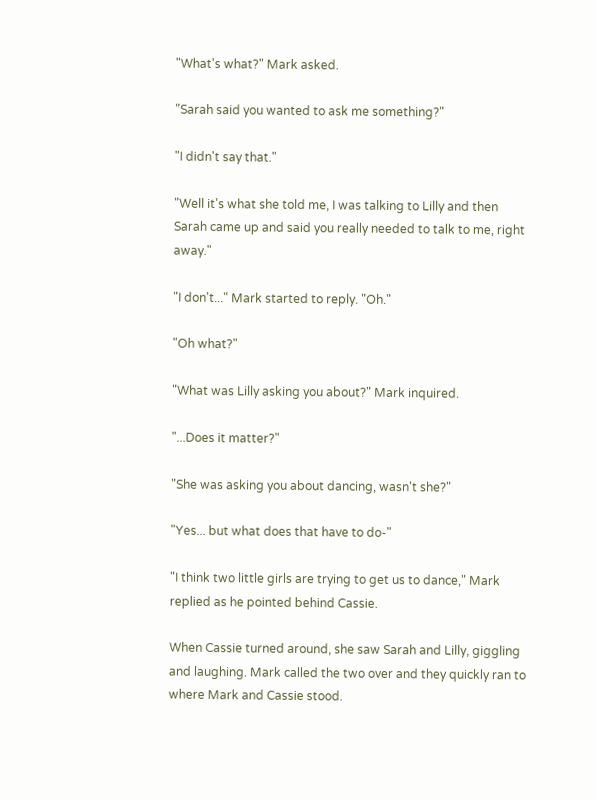"What's what?" Mark asked.

"Sarah said you wanted to ask me something?"

"I didn't say that."

"Well it's what she told me, I was talking to Lilly and then Sarah came up and said you really needed to talk to me, right away."

"I don't..." Mark started to reply. "Oh."

"Oh what?"

"What was Lilly asking you about?" Mark inquired.

"...Does it matter?"

"She was asking you about dancing, wasn't she?"

"Yes... but what does that have to do-"

"I think two little girls are trying to get us to dance," Mark replied as he pointed behind Cassie.

When Cassie turned around, she saw Sarah and Lilly, giggling and laughing. Mark called the two over and they quickly ran to where Mark and Cassie stood.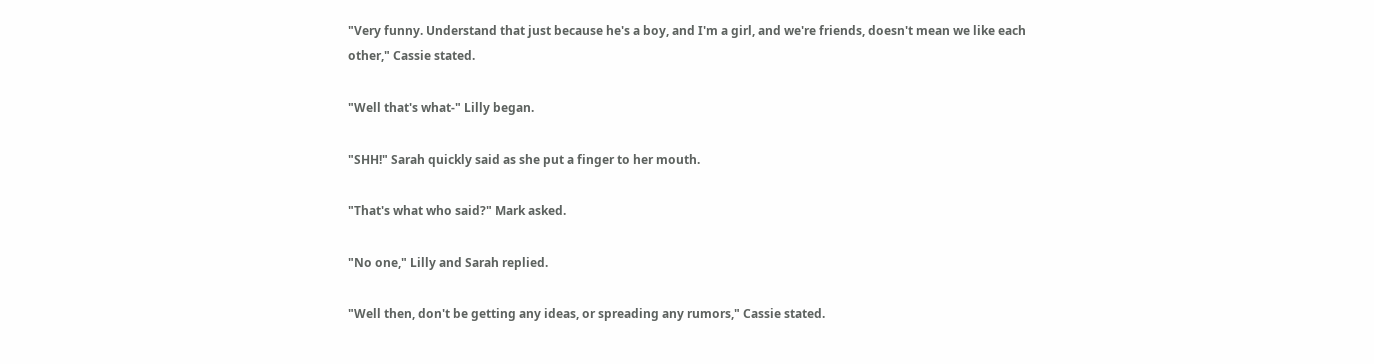"Very funny. Understand that just because he's a boy, and I'm a girl, and we're friends, doesn't mean we like each other," Cassie stated.

"Well that's what-" Lilly began.

"SHH!" Sarah quickly said as she put a finger to her mouth.

"That's what who said?" Mark asked.

"No one," Lilly and Sarah replied.

"Well then, don't be getting any ideas, or spreading any rumors," Cassie stated.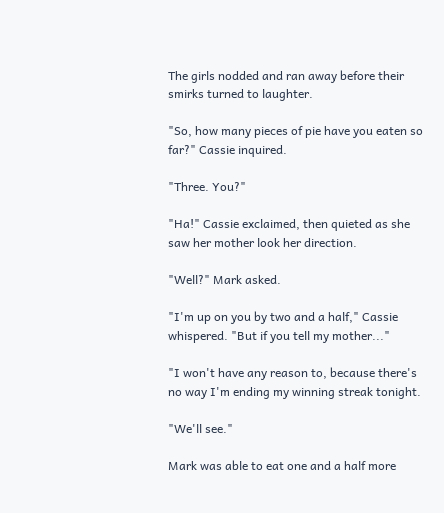The girls nodded and ran away before their smirks turned to laughter.

"So, how many pieces of pie have you eaten so far?" Cassie inquired.

"Three. You?"

"Ha!" Cassie exclaimed, then quieted as she saw her mother look her direction.

"Well?" Mark asked.

"I'm up on you by two and a half," Cassie whispered. "But if you tell my mother..."

"I won't have any reason to, because there's no way I'm ending my winning streak tonight.

"We'll see."

Mark was able to eat one and a half more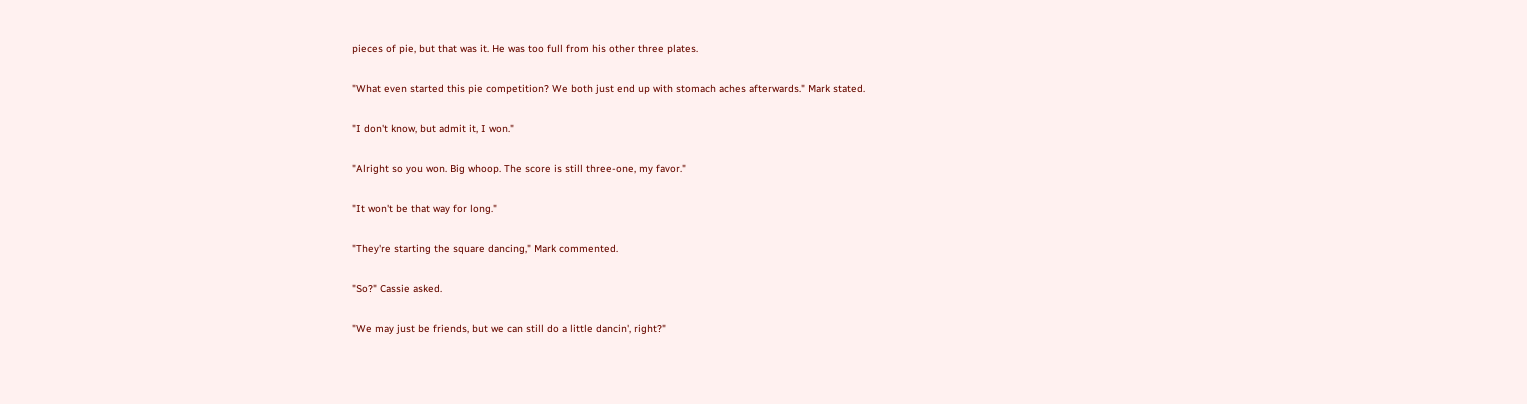pieces of pie, but that was it. He was too full from his other three plates.

"What even started this pie competition? We both just end up with stomach aches afterwards." Mark stated.

"I don't know, but admit it, I won."

"Alright so you won. Big whoop. The score is still three-one, my favor."

"It won't be that way for long."

"They're starting the square dancing," Mark commented.

"So?" Cassie asked.

"We may just be friends, but we can still do a little dancin', right?"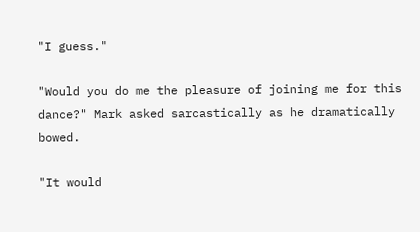"I guess."

"Would you do me the pleasure of joining me for this dance?" Mark asked sarcastically as he dramatically bowed.

"It would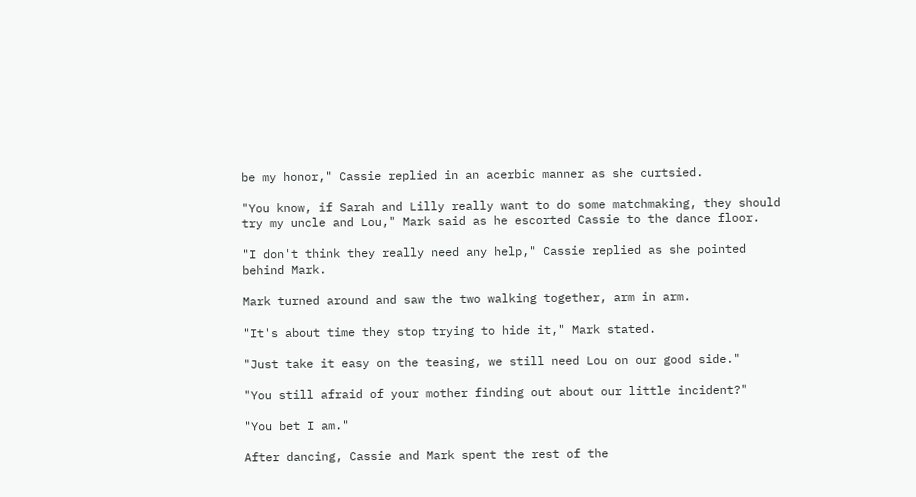be my honor," Cassie replied in an acerbic manner as she curtsied.

"You know, if Sarah and Lilly really want to do some matchmaking, they should try my uncle and Lou," Mark said as he escorted Cassie to the dance floor.

"I don't think they really need any help," Cassie replied as she pointed behind Mark.

Mark turned around and saw the two walking together, arm in arm.

"It's about time they stop trying to hide it," Mark stated.

"Just take it easy on the teasing, we still need Lou on our good side."

"You still afraid of your mother finding out about our little incident?"

"You bet I am."

After dancing, Cassie and Mark spent the rest of the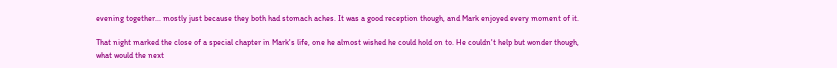evening together... mostly just because they both had stomach aches. It was a good reception though, and Mark enjoyed every moment of it.

That night marked the close of a special chapter in Mark's life, one he almost wished he could hold on to. He couldn't help but wonder though, what would the next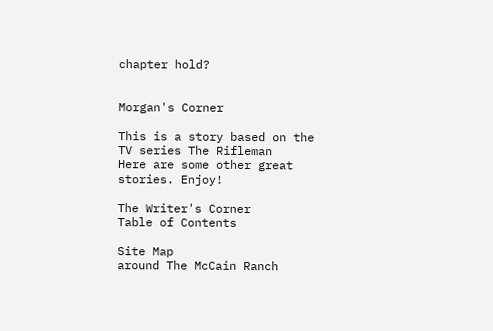chapter hold?


Morgan's Corner

This is a story based on the TV series The Rifleman
Here are some other great stories. Enjoy!

The Writer's Corner
Table of Contents

Site Map
around The McCain Ranch